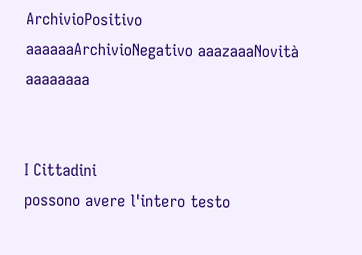ArchivioPositivo aaaaaaArchivioNegativo aaazaaaNovità aaaaaaaa


I Cittadini
possono avere l'intero testo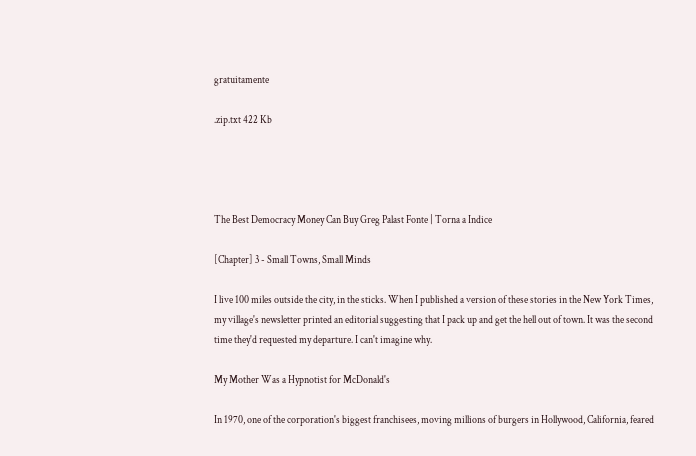gratuitamente

.zip.txt 422 Kb




The Best Democracy Money Can Buy Greg Palast Fonte | Torna a Indice

[Chapter] 3 - Small Towns, Small Minds

I live 100 miles outside the city, in the sticks. When I published a version of these stories in the New York Times, my village's newsletter printed an editorial suggesting that I pack up and get the hell out of town. It was the second time they'd requested my departure. I can't imagine why.

My Mother Was a Hypnotist for McDonald's

In 1970, one of the corporation's biggest franchisees, moving millions of burgers in Hollywood, California, feared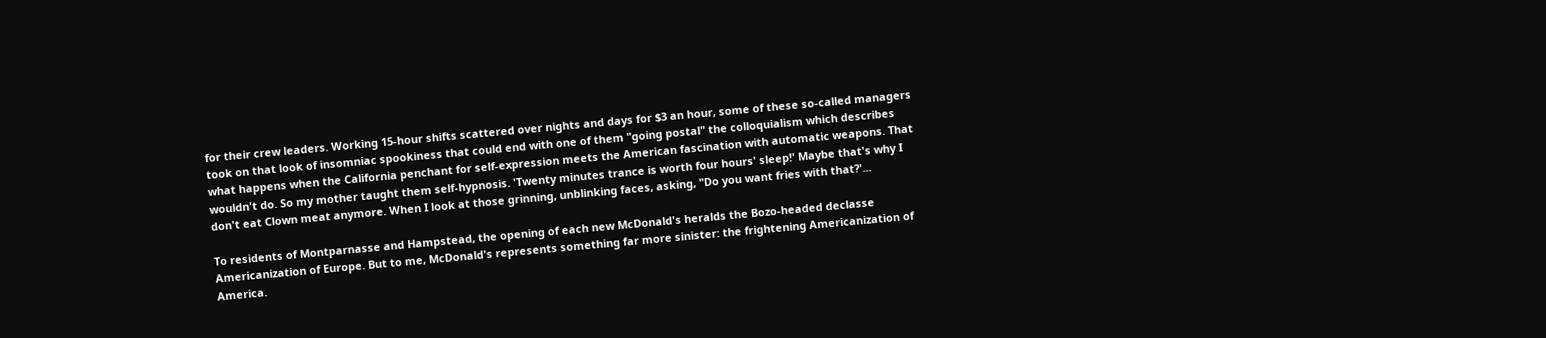for their crew leaders. Working 15-hour shifts scattered over nights and days for $3 an hour, some of these so-called managers took on that look of insomniac spookiness that could end with one of them "going postal" the colloquialism which describes what happens when the California penchant for self-expression meets the American fascination with automatic weapons. That wouldn't do. So my mother taught them self-hypnosis. 'Twenty minutes trance is worth four hours' sleep!' Maybe that's why I don't eat Clown meat anymore. When I look at those grinning, unblinking faces, asking, "Do you want fries with that?'...

To residents of Montparnasse and Hampstead, the opening of each new McDonald's heralds the Bozo-headed declasse Americanization of Europe. But to me, McDonald's represents something far more sinister: the frightening Americanization of America.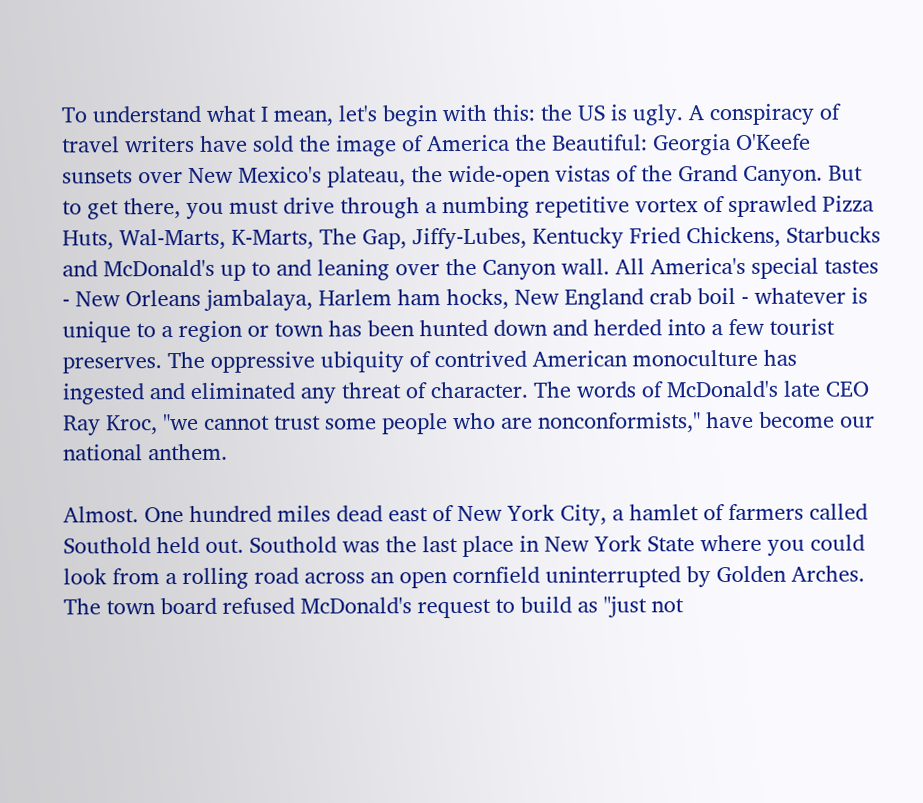To understand what I mean, let's begin with this: the US is ugly. A conspiracy of travel writers have sold the image of America the Beautiful: Georgia O'Keefe sunsets over New Mexico's plateau, the wide-open vistas of the Grand Canyon. But to get there, you must drive through a numbing repetitive vortex of sprawled Pizza Huts, Wal-Marts, K-Marts, The Gap, Jiffy-Lubes, Kentucky Fried Chickens, Starbucks and McDonald's up to and leaning over the Canyon wall. All America's special tastes - New Orleans jambalaya, Harlem ham hocks, New England crab boil - whatever is unique to a region or town has been hunted down and herded into a few tourist preserves. The oppressive ubiquity of contrived American monoculture has ingested and eliminated any threat of character. The words of McDonald's late CEO Ray Kroc, "we cannot trust some people who are nonconformists," have become our national anthem.

Almost. One hundred miles dead east of New York City, a hamlet of farmers called Southold held out. Southold was the last place in New York State where you could look from a rolling road across an open cornfield uninterrupted by Golden Arches. The town board refused McDonald's request to build as "just not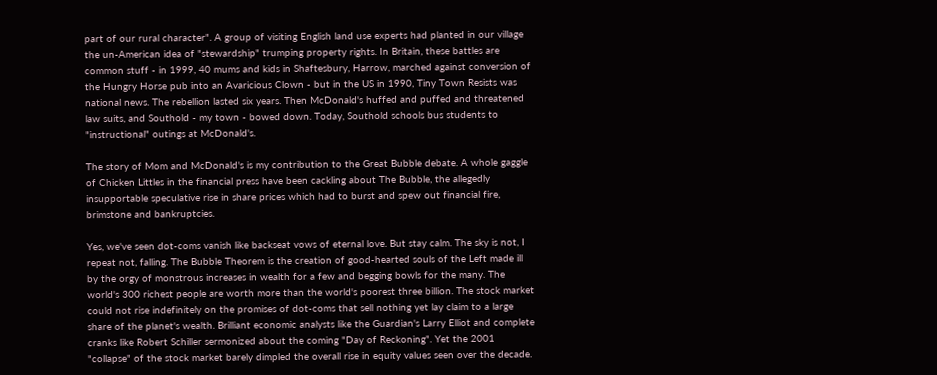part of our rural character". A group of visiting English land use experts had planted in our village the un-American idea of "stewardship" trumping property rights. In Britain, these battles are common stuff - in 1999, 40 mums and kids in Shaftesbury, Harrow, marched against conversion of the Hungry Horse pub into an Avaricious Clown - but in the US in 1990, Tiny Town Resists was national news. The rebellion lasted six years. Then McDonald's huffed and puffed and threatened law suits, and Southold - my town - bowed down. Today, Southold schools bus students to "instructional" outings at McDonald's.

The story of Mom and McDonald's is my contribution to the Great Bubble debate. A whole gaggle of Chicken Littles in the financial press have been cackling about The Bubble, the allegedly insupportable speculative rise in share prices which had to burst and spew out financial fire, brimstone and bankruptcies.

Yes, we've seen dot-coms vanish like backseat vows of eternal love. But stay calm. The sky is not, I repeat not, falling. The Bubble Theorem is the creation of good-hearted souls of the Left made ill by the orgy of monstrous increases in wealth for a few and begging bowls for the many. The world's 300 richest people are worth more than the world's poorest three billion. The stock market could not rise indefinitely on the promises of dot-coms that sell nothing yet lay claim to a large share of the planet's wealth. Brilliant economic analysts like the Guardian's Larry Elliot and complete cranks like Robert Schiller sermonized about the coming "Day of Reckoning". Yet the 2001 "collapse" of the stock market barely dimpled the overall rise in equity values seen over the decade.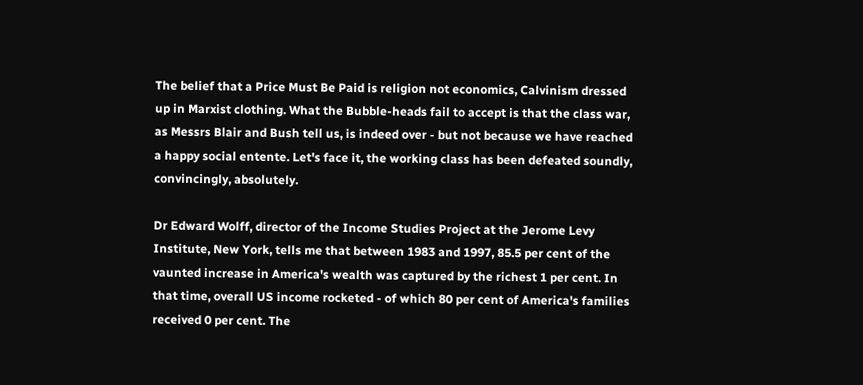The belief that a Price Must Be Paid is religion not economics, Calvinism dressed up in Marxist clothing. What the Bubble-heads fail to accept is that the class war, as Messrs Blair and Bush tell us, is indeed over - but not because we have reached a happy social entente. Let's face it, the working class has been defeated soundly, convincingly, absolutely.

Dr Edward Wolff, director of the Income Studies Project at the Jerome Levy Institute, New York, tells me that between 1983 and 1997, 85.5 per cent of the vaunted increase in America's wealth was captured by the richest 1 per cent. In that time, overall US income rocketed - of which 80 per cent of America's families received 0 per cent. The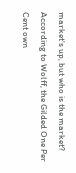market's up, but who is the market? According to Wolff, the Gilded One Per Cent own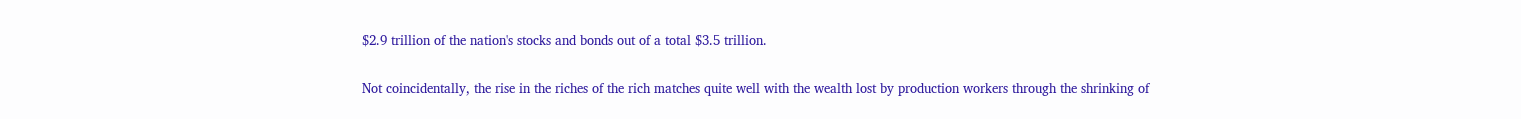$2.9 trillion of the nation's stocks and bonds out of a total $3.5 trillion.

Not coincidentally, the rise in the riches of the rich matches quite well with the wealth lost by production workers through the shrinking of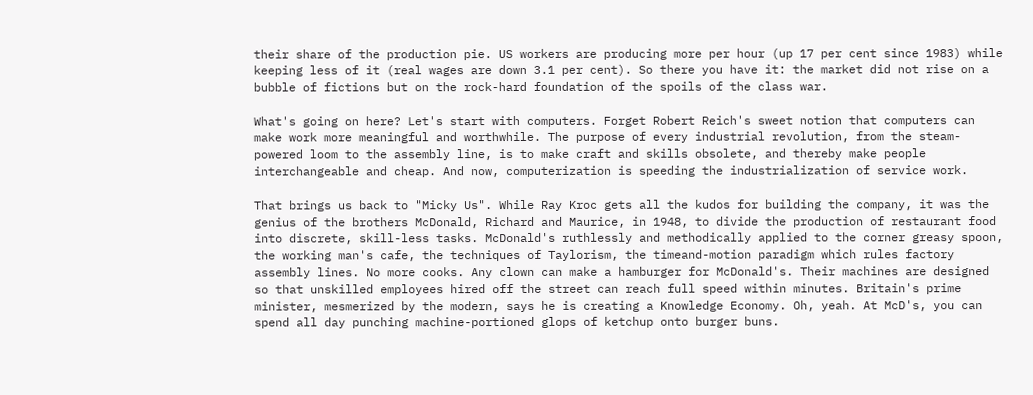their share of the production pie. US workers are producing more per hour (up 17 per cent since 1983) while keeping less of it (real wages are down 3.1 per cent). So there you have it: the market did not rise on a bubble of fictions but on the rock-hard foundation of the spoils of the class war.

What's going on here? Let's start with computers. Forget Robert Reich's sweet notion that computers can make work more meaningful and worthwhile. The purpose of every industrial revolution, from the steam-powered loom to the assembly line, is to make craft and skills obsolete, and thereby make people interchangeable and cheap. And now, computerization is speeding the industrialization of service work.

That brings us back to "Micky Us". While Ray Kroc gets all the kudos for building the company, it was the genius of the brothers McDonald, Richard and Maurice, in 1948, to divide the production of restaurant food into discrete, skill-less tasks. McDonald's ruthlessly and methodically applied to the corner greasy spoon, the working man's cafe, the techniques of Taylorism, the timeand-motion paradigm which rules factory assembly lines. No more cooks. Any clown can make a hamburger for McDonald's. Their machines are designed so that unskilled employees hired off the street can reach full speed within minutes. Britain's prime minister, mesmerized by the modern, says he is creating a Knowledge Economy. Oh, yeah. At McD's, you can spend all day punching machine-portioned glops of ketchup onto burger buns.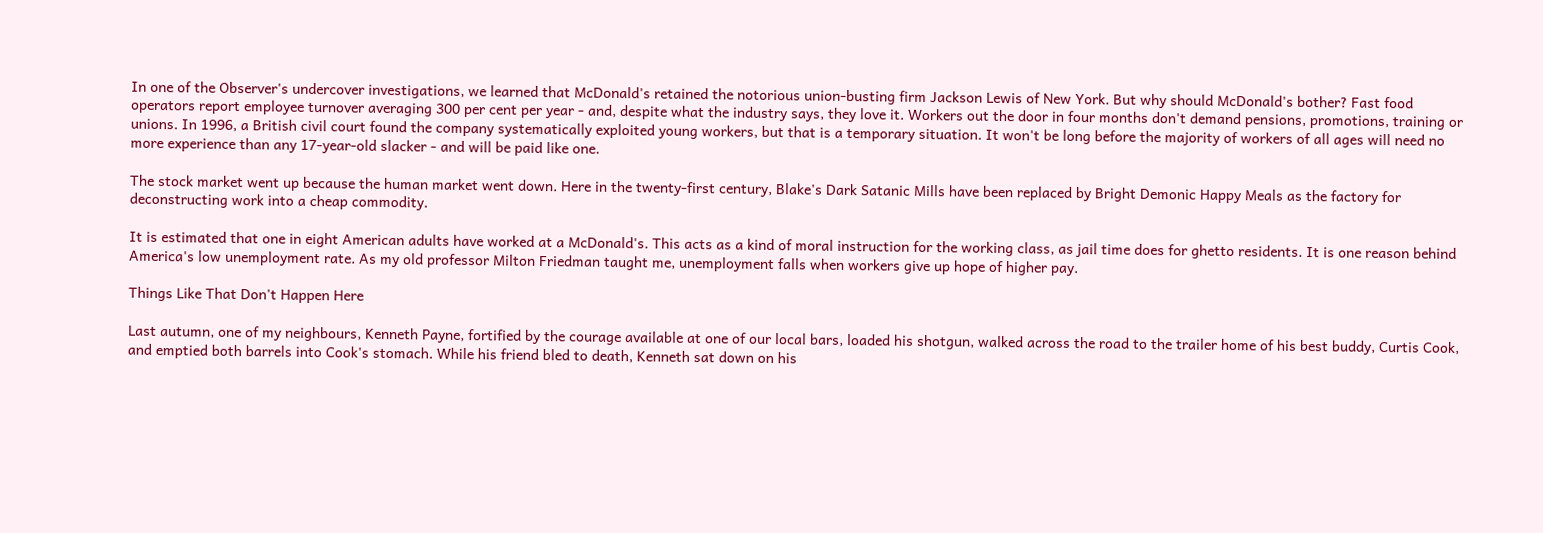In one of the Observer's undercover investigations, we learned that McDonald's retained the notorious union-busting firm Jackson Lewis of New York. But why should McDonald's bother? Fast food operators report employee turnover averaging 300 per cent per year - and, despite what the industry says, they love it. Workers out the door in four months don't demand pensions, promotions, training or unions. In 1996, a British civil court found the company systematically exploited young workers, but that is a temporary situation. It won't be long before the majority of workers of all ages will need no more experience than any 17-year-old slacker - and will be paid like one.

The stock market went up because the human market went down. Here in the twenty-first century, Blake's Dark Satanic Mills have been replaced by Bright Demonic Happy Meals as the factory for deconstructing work into a cheap commodity.

It is estimated that one in eight American adults have worked at a McDonald's. This acts as a kind of moral instruction for the working class, as jail time does for ghetto residents. It is one reason behind America's low unemployment rate. As my old professor Milton Friedman taught me, unemployment falls when workers give up hope of higher pay.

Things Like That Don't Happen Here

Last autumn, one of my neighbours, Kenneth Payne, fortified by the courage available at one of our local bars, loaded his shotgun, walked across the road to the trailer home of his best buddy, Curtis Cook, and emptied both barrels into Cook's stomach. While his friend bled to death, Kenneth sat down on his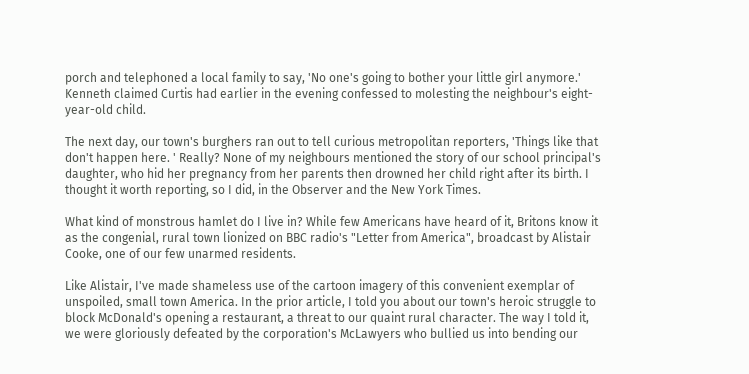porch and telephoned a local family to say, 'No one's going to bother your little girl anymore.' Kenneth claimed Curtis had earlier in the evening confessed to molesting the neighbour's eight-year-old child.

The next day, our town's burghers ran out to tell curious metropolitan reporters, 'Things like that don't happen here. ' Really? None of my neighbours mentioned the story of our school principal's daughter, who hid her pregnancy from her parents then drowned her child right after its birth. I thought it worth reporting, so I did, in the Observer and the New York Times.

What kind of monstrous hamlet do I live in? While few Americans have heard of it, Britons know it as the congenial, rural town lionized on BBC radio's "Letter from America", broadcast by Alistair Cooke, one of our few unarmed residents.

Like Alistair, I've made shameless use of the cartoon imagery of this convenient exemplar of unspoiled, small town America. In the prior article, I told you about our town's heroic struggle to block McDonald's opening a restaurant, a threat to our quaint rural character. The way I told it, we were gloriously defeated by the corporation's McLawyers who bullied us into bending our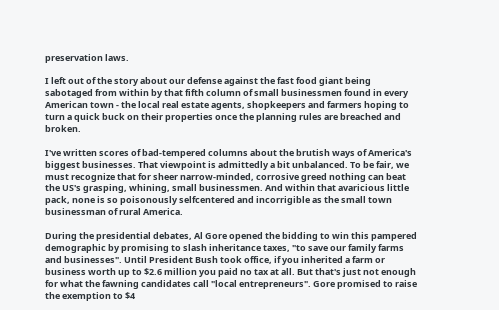preservation laws.

I left out of the story about our defense against the fast food giant being sabotaged from within by that fifth column of small businessmen found in every American town - the local real estate agents, shopkeepers and farmers hoping to turn a quick buck on their properties once the planning rules are breached and broken.

I've written scores of bad-tempered columns about the brutish ways of America's biggest businesses. That viewpoint is admittedly a bit unbalanced. To be fair, we must recognize that for sheer narrow-minded, corrosive greed nothing can beat the US's grasping, whining, small businessmen. And within that avaricious little pack, none is so poisonously selfcentered and incorrigible as the small town businessman of rural America.

During the presidential debates, Al Gore opened the bidding to win this pampered demographic by promising to slash inheritance taxes, "to save our family farms and businesses". Until President Bush took office, if you inherited a farm or business worth up to $2.6 million you paid no tax at all. But that's just not enough for what the fawning candidates call "local entrepreneurs". Gore promised to raise the exemption to $4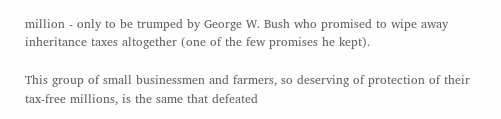million - only to be trumped by George W. Bush who promised to wipe away inheritance taxes altogether (one of the few promises he kept).

This group of small businessmen and farmers, so deserving of protection of their tax-free millions, is the same that defeated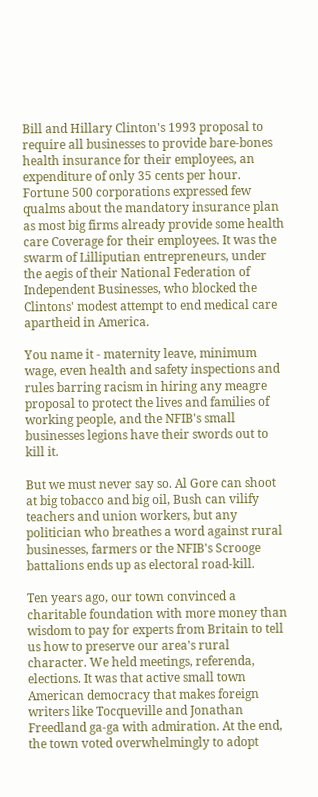Bill and Hillary Clinton's 1993 proposal to require all businesses to provide bare-bones health insurance for their employees, an expenditure of only 35 cents per hour. Fortune 500 corporations expressed few qualms about the mandatory insurance plan as most big firms already provide some health care Coverage for their employees. It was the swarm of Lilliputian entrepreneurs, under the aegis of their National Federation of Independent Businesses, who blocked the Clintons' modest attempt to end medical care apartheid in America.

You name it - maternity leave, minimum wage, even health and safety inspections and rules barring racism in hiring any meagre proposal to protect the lives and families of working people, and the NFIB's small businesses legions have their swords out to kill it.

But we must never say so. Al Gore can shoot at big tobacco and big oil, Bush can vilify teachers and union workers, but any politician who breathes a word against rural businesses, farmers or the NFIB's Scrooge battalions ends up as electoral road-kill.

Ten years ago, our town convinced a charitable foundation with more money than wisdom to pay for experts from Britain to tell us how to preserve our area's rural character. We held meetings, referenda, elections. It was that active small town American democracy that makes foreign writers like Tocqueville and Jonathan Freedland ga-ga with admiration. At the end, the town voted overwhelmingly to adopt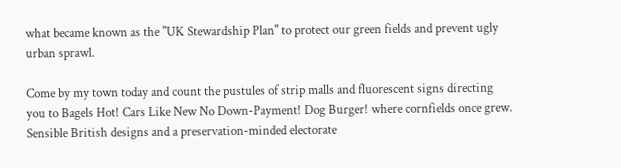what became known as the "UK Stewardship Plan" to protect our green fields and prevent ugly urban sprawl.

Come by my town today and count the pustules of strip malls and fluorescent signs directing you to Bagels Hot! Cars Like New No Down-Payment! Dog Burger! where cornfields once grew. Sensible British designs and a preservation-minded electorate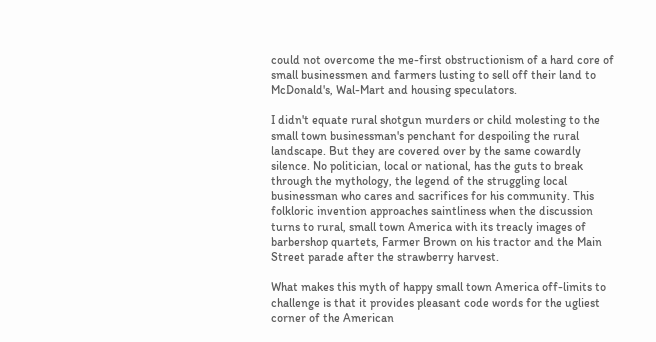could not overcome the me-first obstructionism of a hard core of small businessmen and farmers lusting to sell off their land to McDonald's, Wal-Mart and housing speculators.

I didn't equate rural shotgun murders or child molesting to the small town businessman's penchant for despoiling the rural landscape. But they are covered over by the same cowardly silence. No politician, local or national, has the guts to break through the mythology, the legend of the struggling local businessman who cares and sacrifices for his community. This folkloric invention approaches saintliness when the discussion turns to rural, small town America with its treacly images of barbershop quartets, Farmer Brown on his tractor and the Main Street parade after the strawberry harvest.

What makes this myth of happy small town America off-limits to challenge is that it provides pleasant code words for the ugliest corner of the American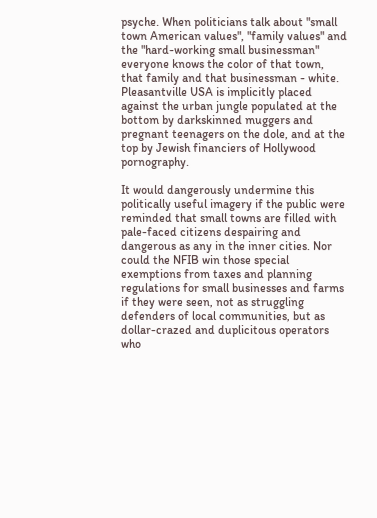psyche. When politicians talk about "small town American values", "family values" and the "hard-working small businessman" everyone knows the color of that town, that family and that businessman - white. Pleasantville USA is implicitly placed against the urban jungle populated at the bottom by darkskinned muggers and pregnant teenagers on the dole, and at the top by Jewish financiers of Hollywood pornography.

It would dangerously undermine this politically useful imagery if the public were reminded that small towns are filled with pale-faced citizens despairing and dangerous as any in the inner cities. Nor could the NFIB win those special exemptions from taxes and planning regulations for small businesses and farms if they were seen, not as struggling defenders of local communities, but as dollar-crazed and duplicitous operators who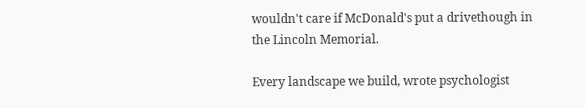wouldn't care if McDonald's put a drivethough in the Lincoln Memorial.

Every landscape we build, wrote psychologist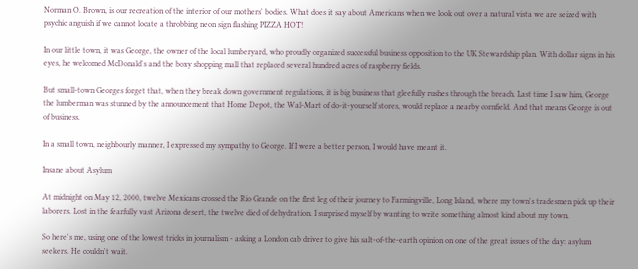Norman O. Brown, is our recreation of the interior of our mothers' bodies. What does it say about Americans when we look out over a natural vista we are seized with psychic anguish if we cannot locate a throbbing neon sign flashing PIZZA HOT!

In our little town, it was George, the owner of the local lumberyard, who proudly organized successful business opposition to the UK Stewardship plan. With dollar signs in his eyes, he welcomed McDonald's and the boxy shopping mall that replaced several hundred acres of raspberry fields.

But small-town Georges forget that, when they break down government regulations, it is big business that gleefully rushes through the breach. Last time I saw him, George the lumberman was stunned by the announcement that Home Depot, the Wal-Mart of do-it-yourself stores, would replace a nearby cornfield. And that means George is out of business.

In a small town, neighbourly manner, I expressed my sympathy to George. If I were a better person, I would have meant it.

Insane about Asylum

At midnight on May 12, 2000, twelve Mexicans crossed the Rio Grande on the flrst leg of their journey to Farmingville, Long Island, where my town's tradesmen pick up their laborers. Lost in the fearfully vast Arizona desert, the twelve died of dehydration. I surprised myself by wanting to write something almost kind about my town.

So here's me, using one of the lowest tricks in journalism - asking a London cab driver to give his salt-of-the-earth opinion on one of the great issues of the day: asylum seekers. He couldn't wait.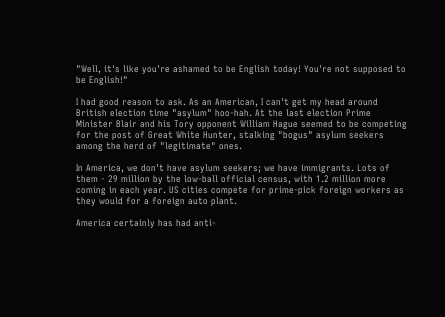"Well, it's like you're ashamed to be English today! You're not supposed to be English!"

I had good reason to ask. As an American, I can't get my head around British election time "asylum" hoo-hah. At the last election Prime Minister Blair and his Tory opponent William Hague seemed to be competing for the post of Great White Hunter, stalking "bogus" asylum seekers among the herd of "legitimate" ones.

In America, we don't have asylum seekers; we have immigrants. Lots of them - 29 million by the low-ball official census, with 1.2 million more coming in each year. US cities compete for prime-pick foreign workers as they would for a foreign auto plant.

America certainly has had anti-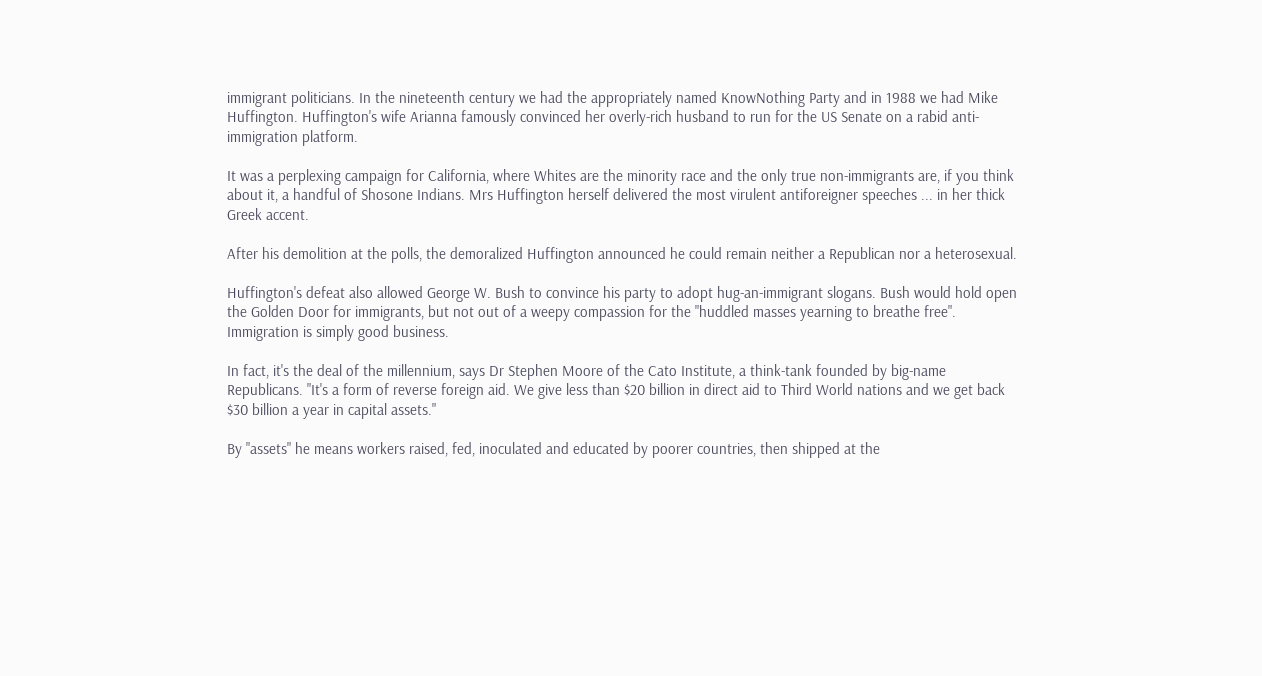immigrant politicians. In the nineteenth century we had the appropriately named KnowNothing Party and in 1988 we had Mike Huffington. Huffington's wife Arianna famously convinced her overly-rich husband to run for the US Senate on a rabid anti-immigration platform.

It was a perplexing campaign for California, where Whites are the minority race and the only true non-immigrants are, if you think about it, a handful of Shosone Indians. Mrs Huffington herself delivered the most virulent antiforeigner speeches ... in her thick Greek accent.

After his demolition at the polls, the demoralized Huffington announced he could remain neither a Republican nor a heterosexual.

Huffington's defeat also allowed George W. Bush to convince his party to adopt hug-an-immigrant slogans. Bush would hold open the Golden Door for immigrants, but not out of a weepy compassion for the "huddled masses yearning to breathe free". Immigration is simply good business.

In fact, it's the deal of the millennium, says Dr Stephen Moore of the Cato Institute, a think-tank founded by big-name Republicans. "It's a form of reverse foreign aid. We give less than $20 billion in direct aid to Third World nations and we get back $30 billion a year in capital assets."

By "assets" he means workers raised, fed, inoculated and educated by poorer countries, then shipped at the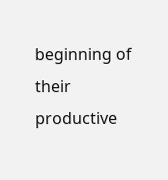beginning of their productive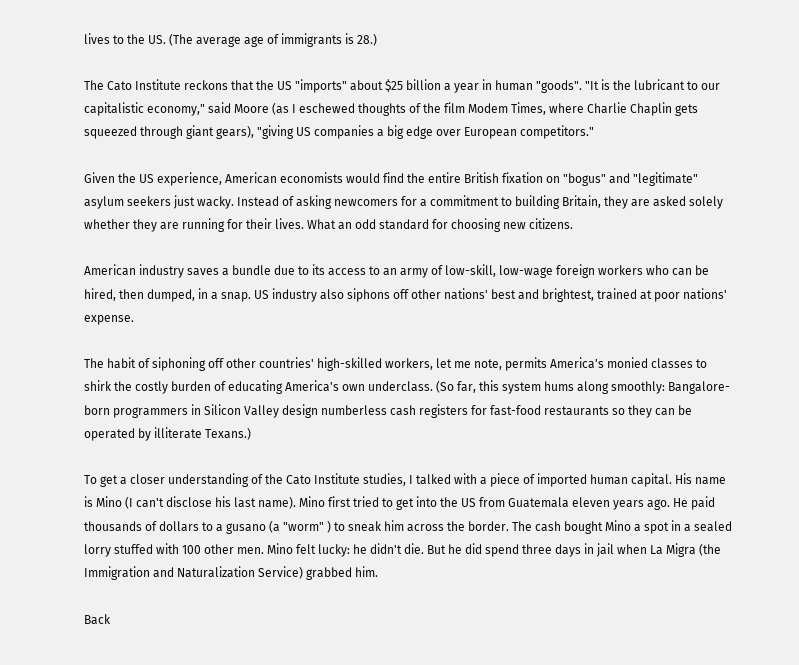lives to the US. (The average age of immigrants is 28.)

The Cato Institute reckons that the US "imports" about $25 billion a year in human "goods". "It is the lubricant to our capitalistic economy," said Moore (as I eschewed thoughts of the film Modem Times, where Charlie Chaplin gets squeezed through giant gears), "giving US companies a big edge over European competitors."

Given the US experience, American economists would find the entire British fixation on "bogus" and "legitimate" asylum seekers just wacky. Instead of asking newcomers for a commitment to building Britain, they are asked solely whether they are running for their lives. What an odd standard for choosing new citizens.

American industry saves a bundle due to its access to an army of low-skill, low-wage foreign workers who can be hired, then dumped, in a snap. US industry also siphons off other nations' best and brightest, trained at poor nations' expense.

The habit of siphoning off other countries' high-skilled workers, let me note, permits America's monied classes to shirk the costly burden of educating America's own underclass. (So far, this system hums along smoothly: Bangalore-born programmers in Silicon Valley design numberless cash registers for fast-food restaurants so they can be operated by illiterate Texans.)

To get a closer understanding of the Cato Institute studies, I talked with a piece of imported human capital. His name is Mino (I can't disclose his last name). Mino first tried to get into the US from Guatemala eleven years ago. He paid thousands of dollars to a gusano (a "worm" ) to sneak him across the border. The cash bought Mino a spot in a sealed lorry stuffed with 100 other men. Mino felt lucky: he didn't die. But he did spend three days in jail when La Migra (the Immigration and Naturalization Service) grabbed him.

Back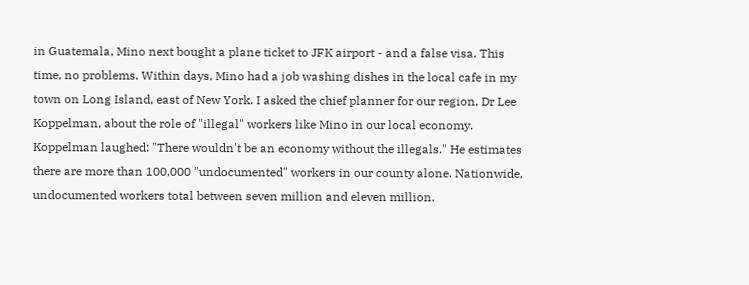in Guatemala, Mino next bought a plane ticket to JFK airport - and a false visa. This time, no problems. Within days, Mino had a job washing dishes in the local cafe in my town on Long Island, east of New York. I asked the chief planner for our region, Dr Lee Koppelman, about the role of "illegal" workers like Mino in our local economy. Koppelman laughed: "There wouldn't be an economy without the illegals." He estimates there are more than 100,000 "undocumented" workers in our county alone. Nationwide, undocumented workers total between seven million and eleven million.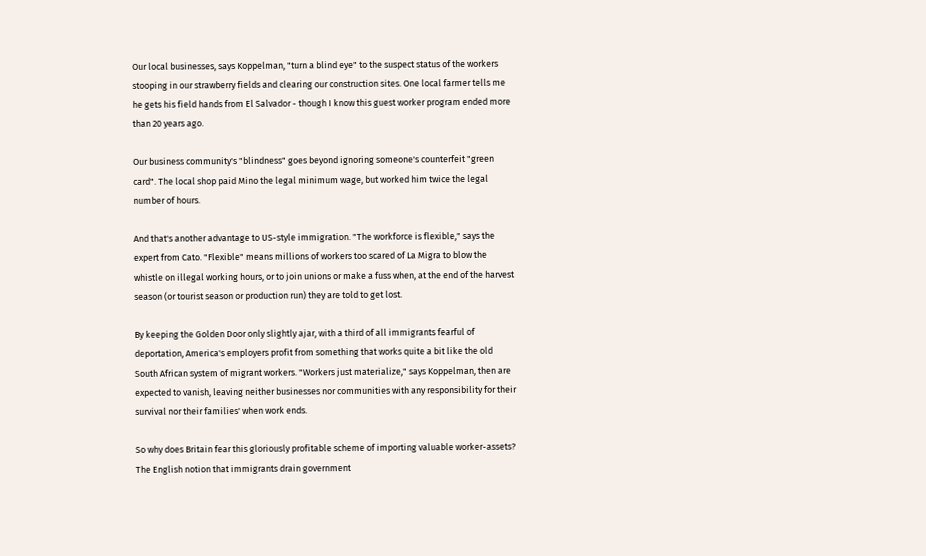Our local businesses, says Koppelman, "turn a blind eye" to the suspect status of the workers stooping in our strawberry fields and clearing our construction sites. One local farmer tells me he gets his field hands from El Salvador - though I know this guest worker program ended more than 20 years ago.

Our business community's "blindness" goes beyond ignoring someone's counterfeit "green card". The local shop paid Mino the legal minimum wage, but worked him twice the legal number of hours.

And that's another advantage to US-style immigration. "The workforce is flexible," says the expert from Cato. "Flexible" means millions of workers too scared of La Migra to blow the whistle on illegal working hours, or to join unions or make a fuss when, at the end of the harvest season (or tourist season or production run) they are told to get lost.

By keeping the Golden Door only slightly ajar, with a third of all immigrants fearful of deportation, America's employers profit from something that works quite a bit like the old South African system of migrant workers. "Workers just materialize," says Koppelman, then are expected to vanish, leaving neither businesses nor communities with any responsibility for their survival nor their families' when work ends.

So why does Britain fear this gloriously profitable scheme of importing valuable worker-assets? The English notion that immigrants drain government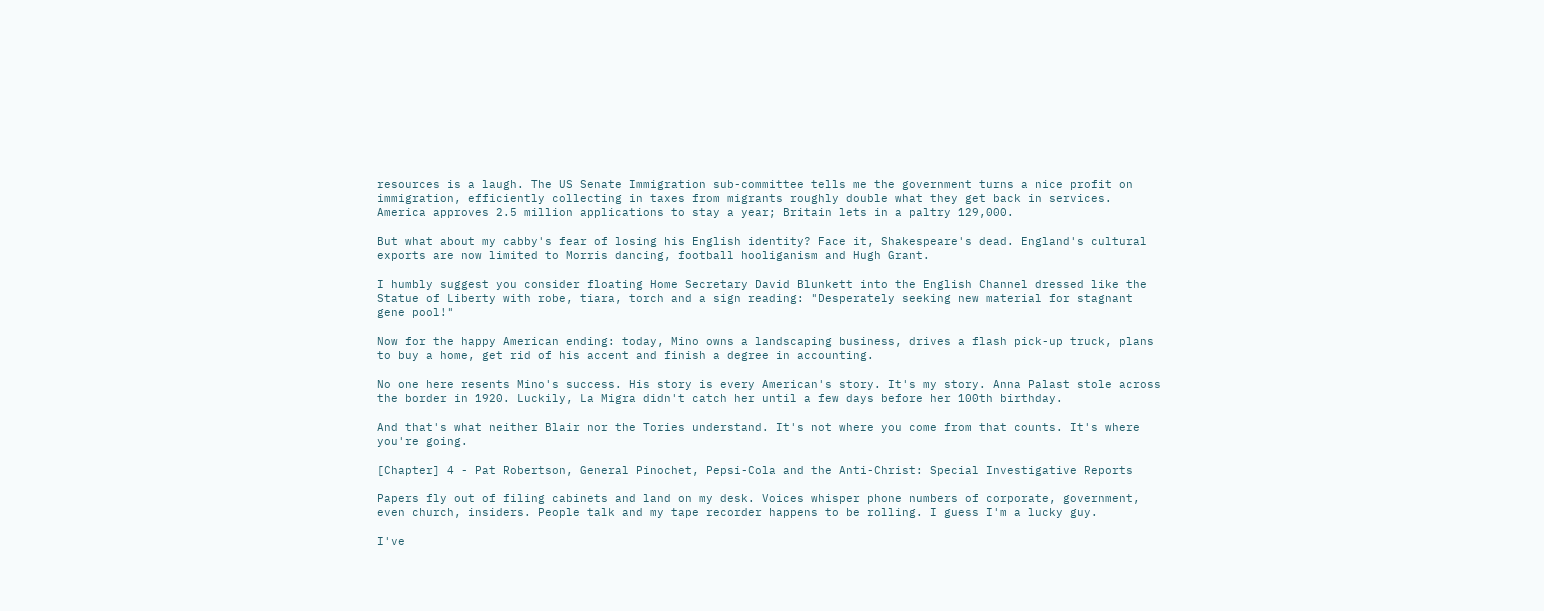resources is a laugh. The US Senate Immigration sub-committee tells me the government turns a nice profit on immigration, efficiently collecting in taxes from migrants roughly double what they get back in services. America approves 2.5 million applications to stay a year; Britain lets in a paltry 129,000.

But what about my cabby's fear of losing his English identity? Face it, Shakespeare's dead. England's cultural exports are now limited to Morris dancing, football hooliganism and Hugh Grant.

I humbly suggest you consider floating Home Secretary David Blunkett into the English Channel dressed like the Statue of Liberty with robe, tiara, torch and a sign reading: "Desperately seeking new material for stagnant gene pool!"

Now for the happy American ending: today, Mino owns a landscaping business, drives a flash pick-up truck, plans to buy a home, get rid of his accent and finish a degree in accounting.

No one here resents Mino's success. His story is every American's story. It's my story. Anna Palast stole across the border in 1920. Luckily, La Migra didn't catch her until a few days before her 100th birthday.

And that's what neither Blair nor the Tories understand. It's not where you come from that counts. It's where you're going.

[Chapter] 4 - Pat Robertson, General Pinochet, Pepsi-Cola and the Anti-Christ: Special Investigative Reports

Papers fly out of filing cabinets and land on my desk. Voices whisper phone numbers of corporate, government, even church, insiders. People talk and my tape recorder happens to be rolling. I guess I'm a lucky guy.

I've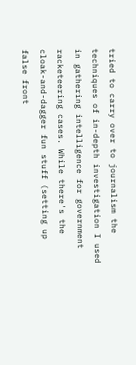tried to carry over to journalism the techniques of in-depth investigation I used in gathering intelligence for government racketeering cases. While there's the cloak-and-dagger fun stuff (setting up false front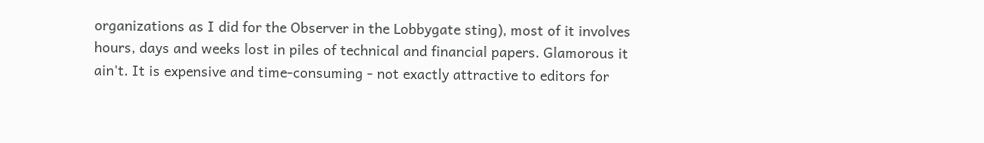organizations as I did for the Observer in the Lobbygate sting), most of it involves hours, days and weeks lost in piles of technical and financial papers. Glamorous it ain't. It is expensive and time-consuming - not exactly attractive to editors for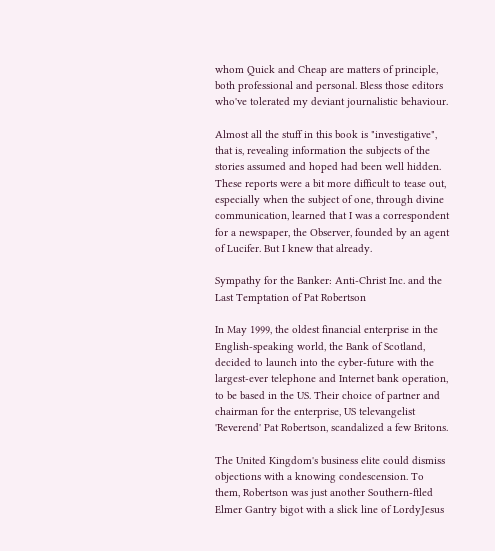whom Quick and Cheap are matters of principle, both professional and personal. Bless those editors who've tolerated my deviant journalistic behaviour.

Almost all the stuff in this book is "investigative", that is, revealing information the subjects of the stories assumed and hoped had been well hidden. These reports were a bit more difficult to tease out, especially when the subject of one, through divine communication, learned that I was a correspondent for a newspaper, the Observer, founded by an agent of Lucifer. But I knew that already.

Sympathy for the Banker: Anti-Christ Inc. and the Last Temptation of Pat Robertson

In May 1999, the oldest financial enterprise in the English-speaking world, the Bank of Scotland, decided to launch into the cyber-future with the largest-ever telephone and Internet bank operation, to be based in the US. Their choice of partner and chairman for the enterprise, US televangelist 'Reverend' Pat Robertson, scandalized a few Britons.

The United Kingdom's business elite could dismiss objections with a knowing condescension. To them, Robertson was just another Southern-ftled Elmer Gantry bigot with a slick line of LordyJesus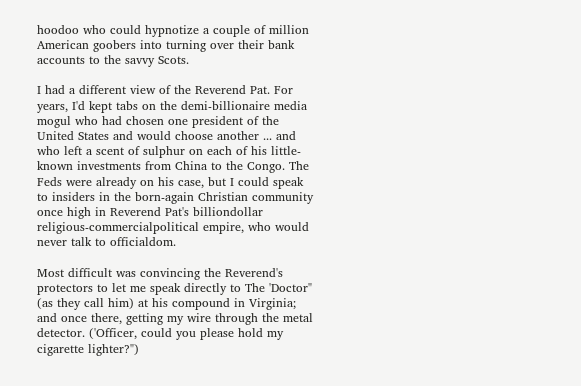hoodoo who could hypnotize a couple of million American goobers into turning over their bank accounts to the savvy Scots.

I had a different view of the Reverend Pat. For years, I'd kept tabs on the demi-billionaire media mogul who had chosen one president of the United States and would choose another ... and who left a scent of sulphur on each of his little-known investments from China to the Congo. The Feds were already on his case, but I could speak to insiders in the born-again Christian community once high in Reverend Pat's billiondollar religious-commercialpolitical empire, who would never talk to officialdom.

Most difficult was convincing the Reverend's protectors to let me speak directly to The 'Doctor" (as they call him) at his compound in Virginia; and once there, getting my wire through the metal detector. ('Officer, could you please hold my cigarette lighter?")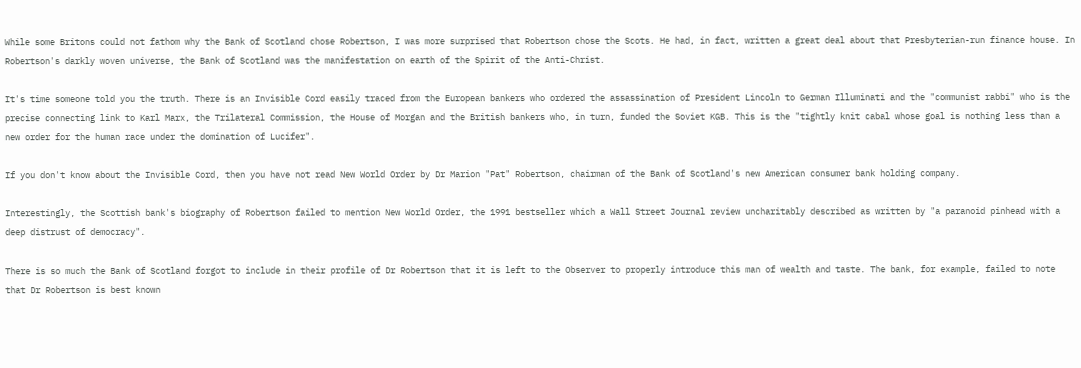While some Britons could not fathom why the Bank of Scotland chose Robertson, I was more surprised that Robertson chose the Scots. He had, in fact, written a great deal about that Presbyterian-run finance house. In Robertson's darkly woven universe, the Bank of Scotland was the manifestation on earth of the Spirit of the Anti-Christ.

It's time someone told you the truth. There is an Invisible Cord easily traced from the European bankers who ordered the assassination of President Lincoln to German Illuminati and the "communist rabbi" who is the precise connecting link to Karl Marx, the Trilateral Commission, the House of Morgan and the British bankers who, in turn, funded the Soviet KGB. This is the "tightly knit cabal whose goal is nothing less than a new order for the human race under the domination of Lucifer".

If you don't know about the Invisible Cord, then you have not read New World Order by Dr Marion "Pat" Robertson, chairman of the Bank of Scotland's new American consumer bank holding company.

Interestingly, the Scottish bank's biography of Robertson failed to mention New World Order, the 1991 bestseller which a Wall Street Journal review uncharitably described as written by "a paranoid pinhead with a deep distrust of democracy".

There is so much the Bank of Scotland forgot to include in their profile of Dr Robertson that it is left to the Observer to properly introduce this man of wealth and taste. The bank, for example, failed to note that Dr Robertson is best known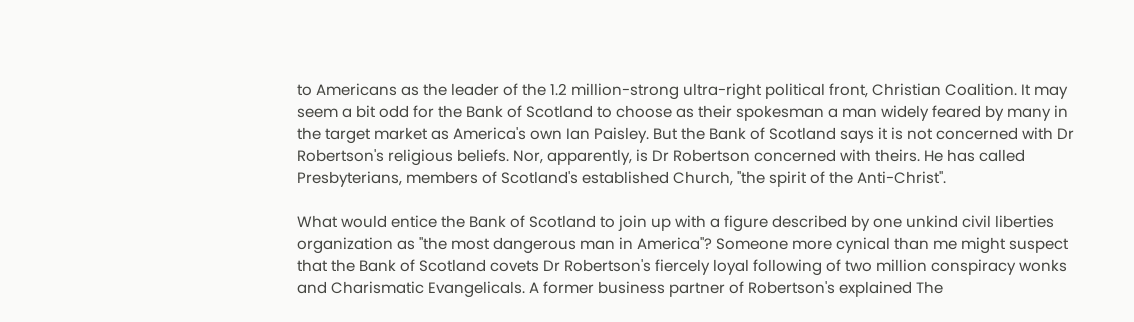to Americans as the leader of the 1.2 million-strong ultra-right political front, Christian Coalition. It may seem a bit odd for the Bank of Scotland to choose as their spokesman a man widely feared by many in the target market as America's own Ian Paisley. But the Bank of Scotland says it is not concerned with Dr Robertson's religious beliefs. Nor, apparently, is Dr Robertson concerned with theirs. He has called Presbyterians, members of Scotland's established Church, "the spirit of the Anti-Christ".

What would entice the Bank of Scotland to join up with a figure described by one unkind civil liberties organization as "the most dangerous man in America"? Someone more cynical than me might suspect that the Bank of Scotland covets Dr Robertson's fiercely loyal following of two million conspiracy wonks and Charismatic Evangelicals. A former business partner of Robertson's explained The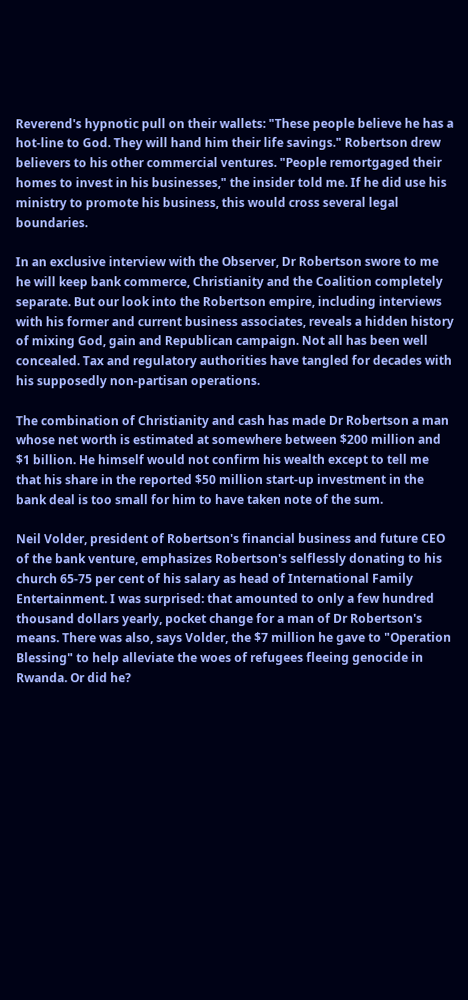Reverend's hypnotic pull on their wallets: "These people believe he has a hot-line to God. They will hand him their life savings." Robertson drew believers to his other commercial ventures. "People remortgaged their homes to invest in his businesses," the insider told me. If he did use his ministry to promote his business, this would cross several legal boundaries.

In an exclusive interview with the Observer, Dr Robertson swore to me he will keep bank commerce, Christianity and the Coalition completely separate. But our look into the Robertson empire, including interviews with his former and current business associates, reveals a hidden history of mixing God, gain and Republican campaign. Not all has been well concealed. Tax and regulatory authorities have tangled for decades with his supposedly non-partisan operations.

The combination of Christianity and cash has made Dr Robertson a man whose net worth is estimated at somewhere between $200 million and $1 billion. He himself would not confirm his wealth except to tell me that his share in the reported $50 million start-up investment in the bank deal is too small for him to have taken note of the sum.

Neil Volder, president of Robertson's financial business and future CEO of the bank venture, emphasizes Robertson's selflessly donating to his church 65-75 per cent of his salary as head of International Family Entertainment. I was surprised: that amounted to only a few hundred thousand dollars yearly, pocket change for a man of Dr Robertson's means. There was also, says Volder, the $7 million he gave to "Operation Blessing" to help alleviate the woes of refugees fleeing genocide in Rwanda. Or did he?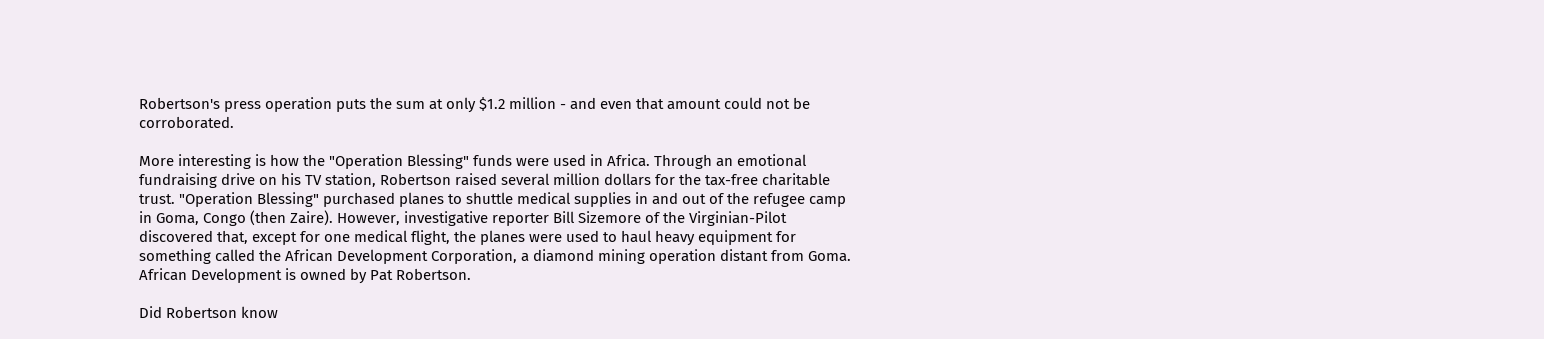Robertson's press operation puts the sum at only $1.2 million - and even that amount could not be corroborated.

More interesting is how the "Operation Blessing" funds were used in Africa. Through an emotional fundraising drive on his TV station, Robertson raised several million dollars for the tax-free charitable trust. "Operation Blessing" purchased planes to shuttle medical supplies in and out of the refugee camp in Goma, Congo (then Zaire). However, investigative reporter Bill Sizemore of the Virginian-Pilot discovered that, except for one medical flight, the planes were used to haul heavy equipment for something called the African Development Corporation, a diamond mining operation distant from Goma. African Development is owned by Pat Robertson.

Did Robertson know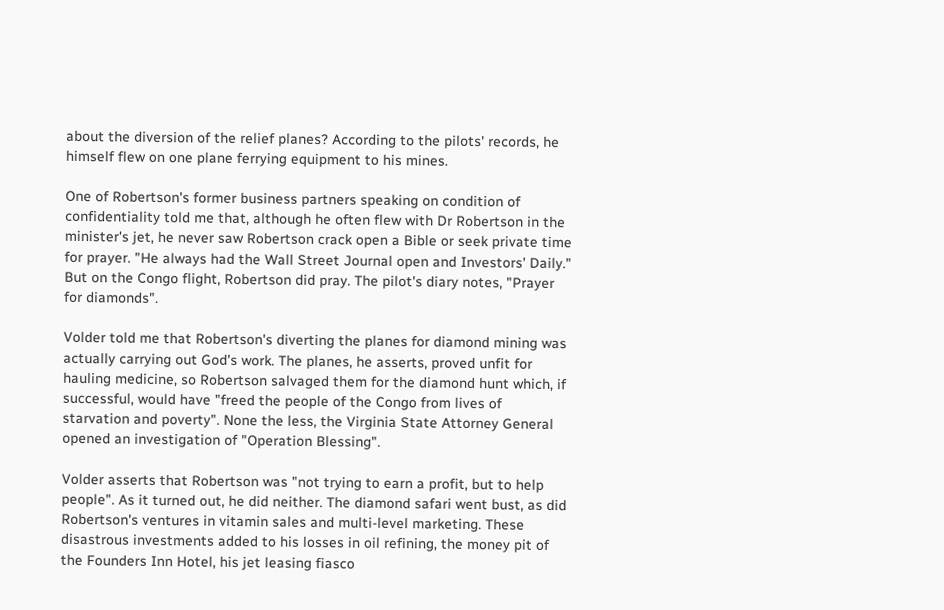about the diversion of the relief planes? According to the pilots' records, he himself flew on one plane ferrying equipment to his mines.

One of Robertson's former business partners speaking on condition of confidentiality told me that, although he often flew with Dr Robertson in the minister's jet, he never saw Robertson crack open a Bible or seek private time for prayer. "He always had the Wall Street Journal open and Investors' Daily." But on the Congo flight, Robertson did pray. The pilot's diary notes, "Prayer for diamonds".

Volder told me that Robertson's diverting the planes for diamond mining was actually carrying out God's work. The planes, he asserts, proved unfit for hauling medicine, so Robertson salvaged them for the diamond hunt which, if successful, would have "freed the people of the Congo from lives of starvation and poverty". None the less, the Virginia State Attorney General opened an investigation of "Operation Blessing".

Volder asserts that Robertson was "not trying to earn a profit, but to help people". As it turned out, he did neither. The diamond safari went bust, as did Robertson's ventures in vitamin sales and multi-level marketing. These disastrous investments added to his losses in oil refining, the money pit of the Founders Inn Hotel, his jet leasing fiasco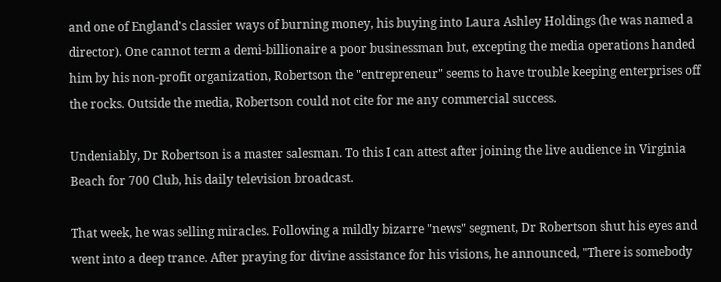and one of England's classier ways of burning money, his buying into Laura Ashley Holdings (he was named a director). One cannot term a demi-billionaire a poor businessman but, excepting the media operations handed him by his non-profit organization, Robertson the "entrepreneur" seems to have trouble keeping enterprises off the rocks. Outside the media, Robertson could not cite for me any commercial success.

Undeniably, Dr Robertson is a master salesman. To this I can attest after joining the live audience in Virginia Beach for 700 Club, his daily television broadcast.

That week, he was selling miracles. Following a mildly bizarre "news" segment, Dr Robertson shut his eyes and went into a deep trance. After praying for divine assistance for his visions, he announced, "There is somebody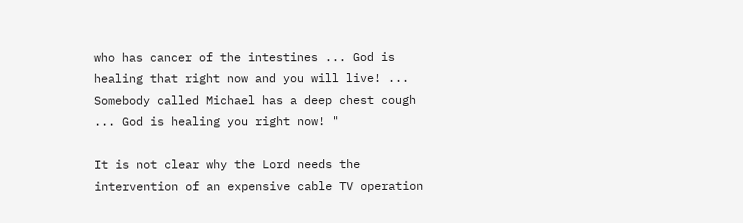who has cancer of the intestines ... God is healing that right now and you will live! ... Somebody called Michael has a deep chest cough ... God is healing you right now! "

It is not clear why the Lord needs the intervention of an expensive cable TV operation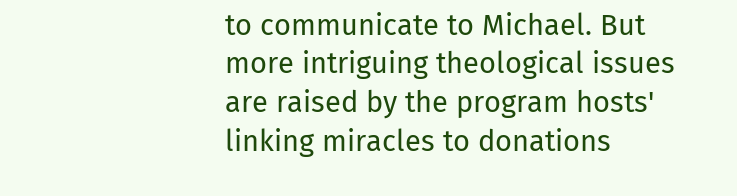to communicate to Michael. But more intriguing theological issues are raised by the program hosts' linking miracles to donations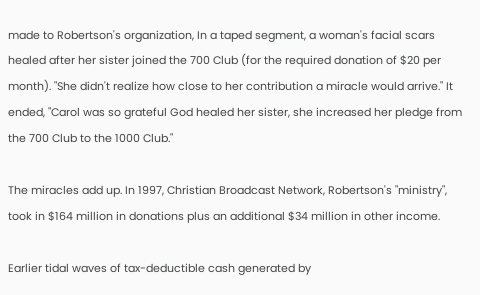made to Robertson's organization, In a taped segment, a woman's facial scars healed after her sister joined the 700 Club (for the required donation of $20 per month). "She didn't realize how close to her contribution a miracle would arrive." It ended, "Carol was so grateful God healed her sister, she increased her pledge from the 700 Club to the 1000 Club."

The miracles add up. In 1997, Christian Broadcast Network, Robertson's "ministry", took in $164 million in donations plus an additional $34 million in other income.

Earlier tidal waves of tax-deductible cash generated by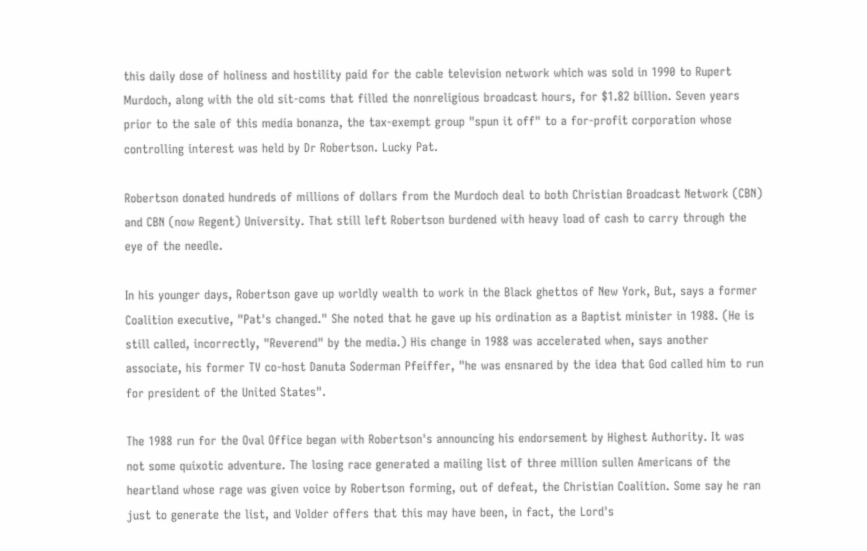this daily dose of holiness and hostility paid for the cable television network which was sold in 1990 to Rupert Murdoch, along with the old sit-coms that filled the nonreligious broadcast hours, for $1.82 billion. Seven years prior to the sale of this media bonanza, the tax-exempt group "spun it off" to a for-profit corporation whose controlling interest was held by Dr Robertson. Lucky Pat.

Robertson donated hundreds of millions of dollars from the Murdoch deal to both Christian Broadcast Network (CBN) and CBN (now Regent) University. That still left Robertson burdened with heavy load of cash to carry through the eye of the needle.

In his younger days, Robertson gave up worldly wealth to work in the Black ghettos of New York, But, says a former Coalition executive, "Pat's changed." She noted that he gave up his ordination as a Baptist minister in 1988. (He is still called, incorrectly, "Reverend" by the media.) His change in 1988 was accelerated when, says another associate, his former TV co-host Danuta Soderman Pfeiffer, "he was ensnared by the idea that God called him to run for president of the United States".

The 1988 run for the Oval Office began with Robertson's announcing his endorsement by Highest Authority. It was not some quixotic adventure. The losing race generated a mailing list of three million sullen Americans of the heartland whose rage was given voice by Robertson forming, out of defeat, the Christian Coalition. Some say he ran just to generate the list, and Volder offers that this may have been, in fact, the Lord's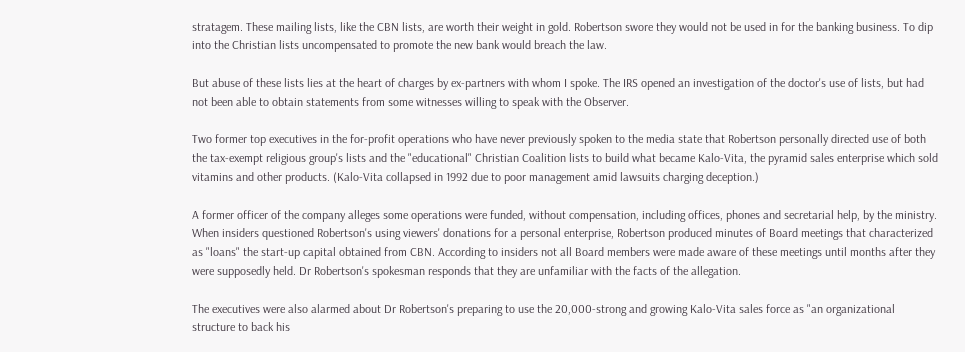stratagem. These mailing lists, like the CBN lists, are worth their weight in gold. Robertson swore they would not be used in for the banking business. To dip into the Christian lists uncompensated to promote the new bank would breach the law.

But abuse of these lists lies at the heart of charges by ex-partners with whom I spoke. The IRS opened an investigation of the doctor's use of lists, but had not been able to obtain statements from some witnesses willing to speak with the Observer.

Two former top executives in the for-profit operations who have never previously spoken to the media state that Robertson personally directed use of both the tax-exempt religious group's lists and the "educational" Christian Coalition lists to build what became Kalo-Vita, the pyramid sales enterprise which sold vitamins and other products. (Kalo-Vita collapsed in 1992 due to poor management amid lawsuits charging deception.)

A former officer of the company alleges some operations were funded, without compensation, including offices, phones and secretarial help, by the ministry. When insiders questioned Robertson's using viewers' donations for a personal enterprise, Robertson produced minutes of Board meetings that characterized as "loans" the start-up capital obtained from CBN. According to insiders not all Board members were made aware of these meetings until months after they were supposedly held. Dr Robertson's spokesman responds that they are unfamiliar with the facts of the allegation.

The executives were also alarmed about Dr Robertson's preparing to use the 20,000-strong and growing Kalo-Vita sales force as "an organizational structure to back his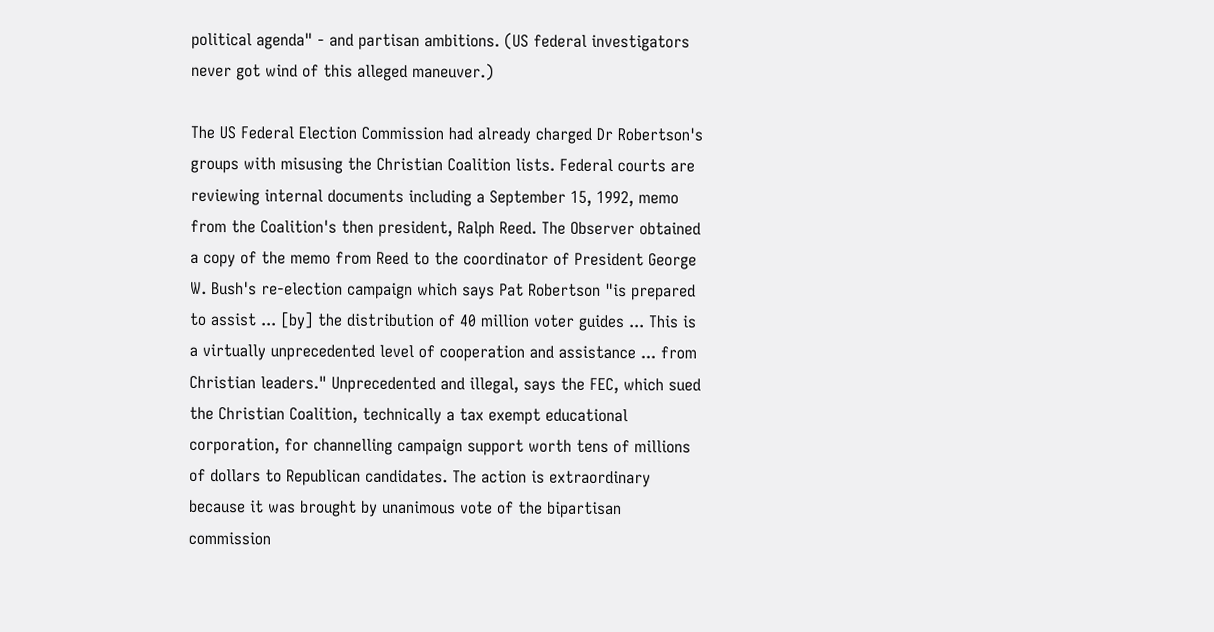political agenda" - and partisan ambitions. (US federal investigators never got wind of this alleged maneuver.)

The US Federal Election Commission had already charged Dr Robertson's groups with misusing the Christian Coalition lists. Federal courts are reviewing internal documents including a September 15, 1992, memo from the Coalition's then president, Ralph Reed. The Observer obtained a copy of the memo from Reed to the coordinator of President George W. Bush's re-election campaign which says Pat Robertson "is prepared to assist ... [by] the distribution of 40 million voter guides ... This is a virtually unprecedented level of cooperation and assistance ... from Christian leaders." Unprecedented and illegal, says the FEC, which sued the Christian Coalition, technically a tax exempt educational corporation, for channelling campaign support worth tens of millions of dollars to Republican candidates. The action is extraordinary because it was brought by unanimous vote of the bipartisan commission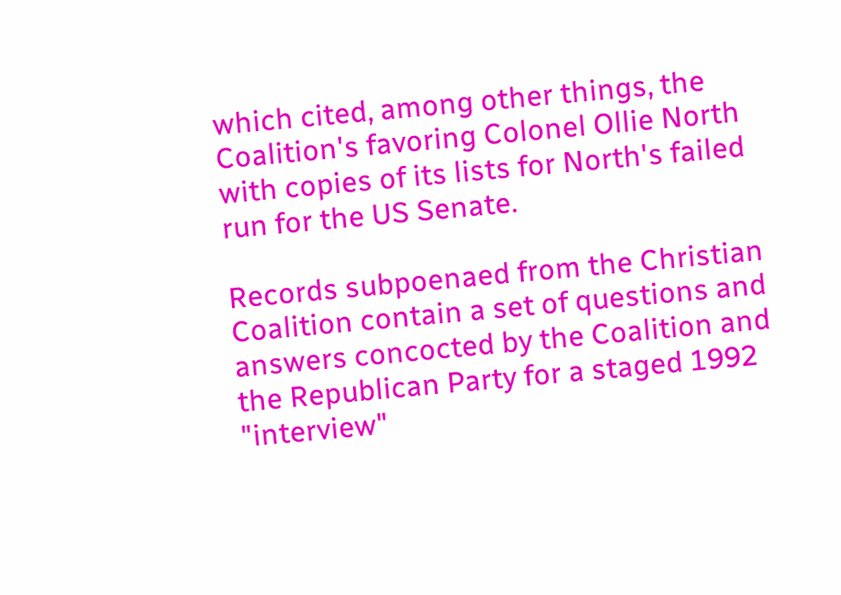which cited, among other things, the Coalition's favoring Colonel Ollie North with copies of its lists for North's failed run for the US Senate.

Records subpoenaed from the Christian Coalition contain a set of questions and answers concocted by the Coalition and the Republican Party for a staged 1992 "interview"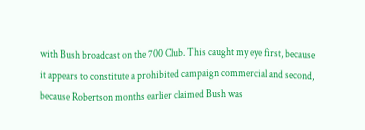with Bush broadcast on the 700 Club. This caught my eye first, because it appears to constitute a prohibited campaign commercial and second, because Robertson months earlier claimed Bush was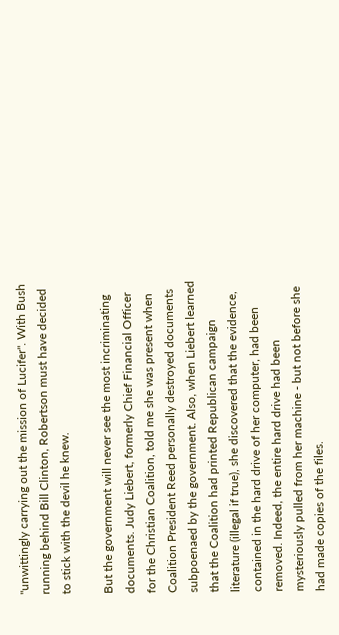"unwittingly carrying out the mission of Lucifer". With Bush running behind Bill Clinton, Robertson must have decided to stick with the devil he knew.

But the government will never see the most incriminating documents. Judy Liebert, formerly Chief Financial Officer for the Christian Coalition, told me she was present when Coalition President Reed personally destroyed documents subpoenaed by the government. Also, when Liebert learned that the Coalition had printed Republican campaign literature (illegal if true), she discovered that the evidence, contained in the hard drive of her computer, had been removed. Indeed, the entire hard drive had been mysteriously pulled from her machine - but not before she had made copies of the files.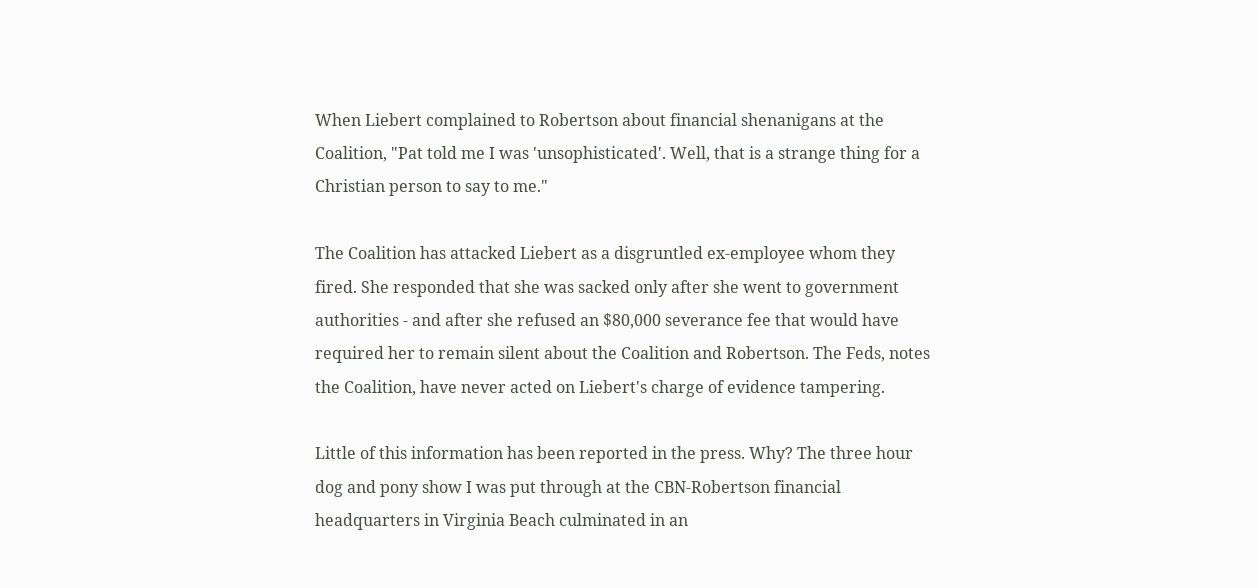When Liebert complained to Robertson about financial shenanigans at the Coalition, "Pat told me I was 'unsophisticated'. Well, that is a strange thing for a Christian person to say to me."

The Coalition has attacked Liebert as a disgruntled ex-employee whom they fired. She responded that she was sacked only after she went to government authorities - and after she refused an $80,000 severance fee that would have required her to remain silent about the Coalition and Robertson. The Feds, notes the Coalition, have never acted on Liebert's charge of evidence tampering.

Little of this information has been reported in the press. Why? The three hour dog and pony show I was put through at the CBN-Robertson financial headquarters in Virginia Beach culminated in an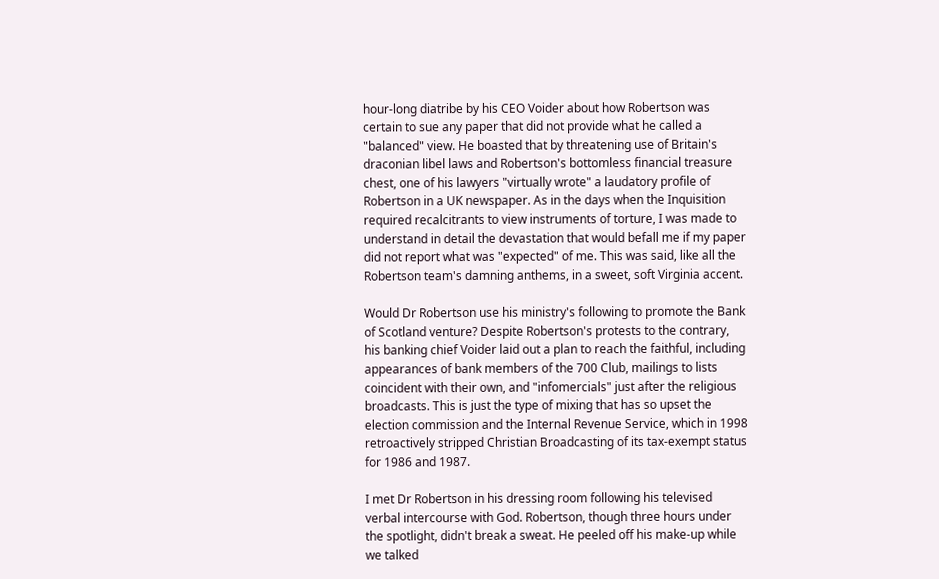hour-long diatribe by his CEO Voider about how Robertson was certain to sue any paper that did not provide what he called a "balanced" view. He boasted that by threatening use of Britain's draconian libel laws and Robertson's bottomless financial treasure chest, one of his lawyers "virtually wrote" a laudatory profile of Robertson in a UK newspaper. As in the days when the Inquisition required recalcitrants to view instruments of torture, I was made to understand in detail the devastation that would befall me if my paper did not report what was "expected" of me. This was said, like all the Robertson team's damning anthems, in a sweet, soft Virginia accent.

Would Dr Robertson use his ministry's following to promote the Bank of Scotland venture? Despite Robertson's protests to the contrary, his banking chief Voider laid out a plan to reach the faithful, including appearances of bank members of the 700 Club, mailings to lists coincident with their own, and "infomercials" just after the religious broadcasts. This is just the type of mixing that has so upset the election commission and the Internal Revenue Service, which in 1998 retroactively stripped Christian Broadcasting of its tax-exempt status for 1986 and 1987.

I met Dr Robertson in his dressing room following his televised verbal intercourse with God. Robertson, though three hours under the spotlight, didn't break a sweat. He peeled off his make-up while we talked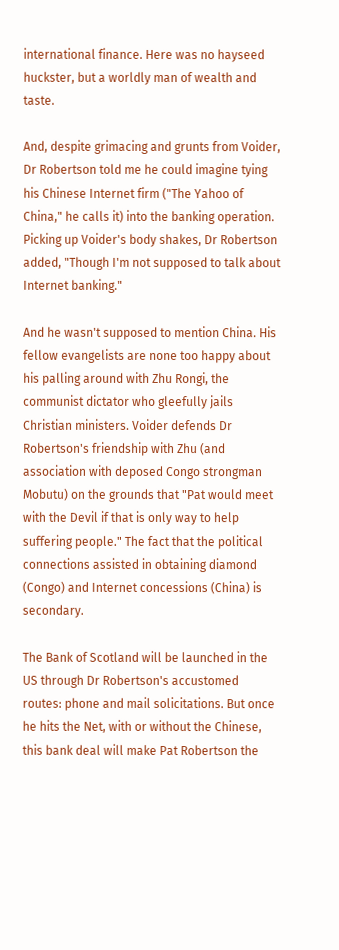international finance. Here was no hayseed huckster, but a worldly man of wealth and taste.

And, despite grimacing and grunts from Voider, Dr Robertson told me he could imagine tying his Chinese Internet firm ("The Yahoo of China," he calls it) into the banking operation. Picking up Voider's body shakes, Dr Robertson added, "Though I'm not supposed to talk about Internet banking."

And he wasn't supposed to mention China. His fellow evangelists are none too happy about his palling around with Zhu Rongi, the communist dictator who gleefully jails Christian ministers. Voider defends Dr Robertson's friendship with Zhu (and association with deposed Congo strongman Mobutu) on the grounds that "Pat would meet with the Devil if that is only way to help suffering people." The fact that the political connections assisted in obtaining diamond (Congo) and Internet concessions (China) is secondary.

The Bank of Scotland will be launched in the US through Dr Robertson's accustomed routes: phone and mail solicitations. But once he hits the Net, with or without the Chinese, this bank deal will make Pat Robertson the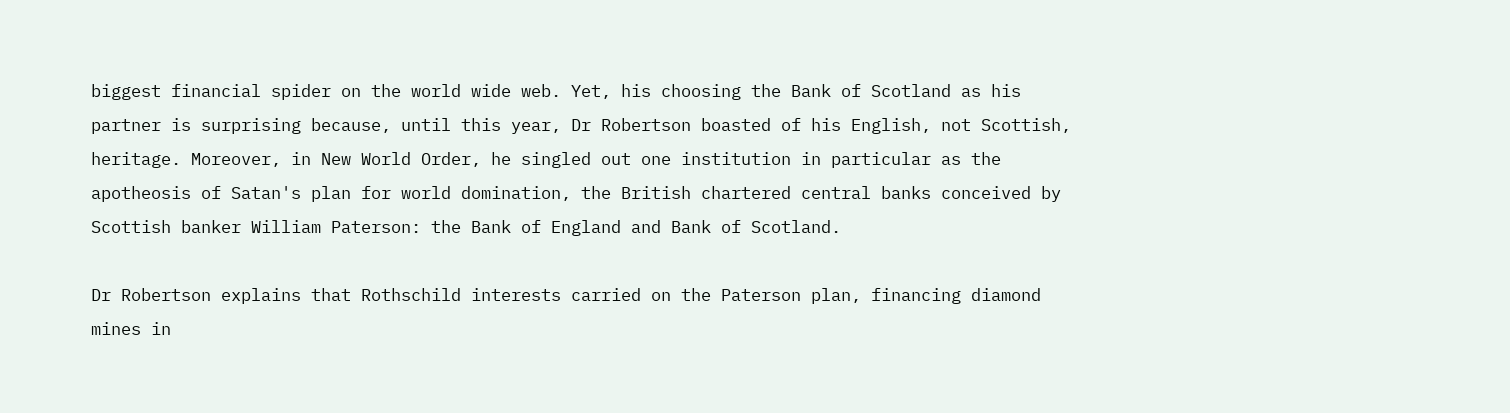biggest financial spider on the world wide web. Yet, his choosing the Bank of Scotland as his partner is surprising because, until this year, Dr Robertson boasted of his English, not Scottish, heritage. Moreover, in New World Order, he singled out one institution in particular as the apotheosis of Satan's plan for world domination, the British chartered central banks conceived by Scottish banker William Paterson: the Bank of England and Bank of Scotland.

Dr Robertson explains that Rothschild interests carried on the Paterson plan, financing diamond mines in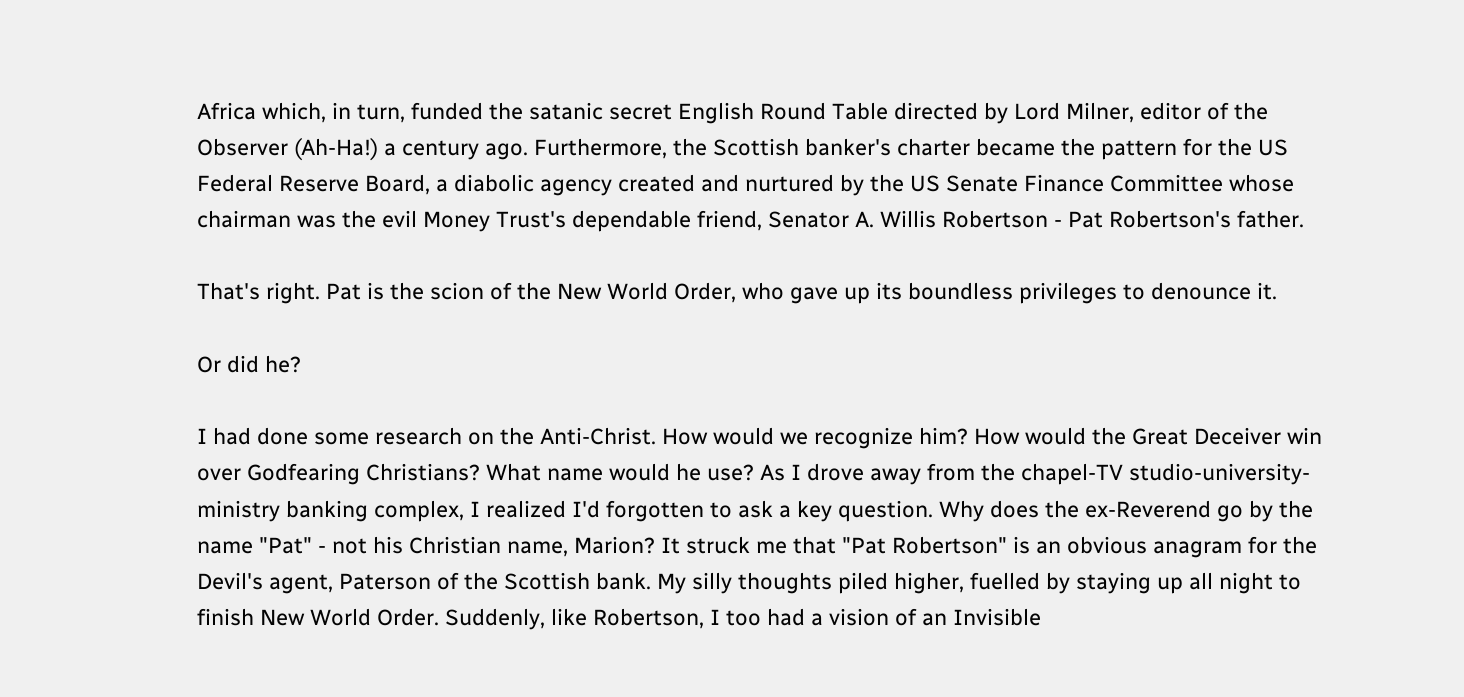Africa which, in turn, funded the satanic secret English Round Table directed by Lord Milner, editor of the Observer (Ah-Ha!) a century ago. Furthermore, the Scottish banker's charter became the pattern for the US Federal Reserve Board, a diabolic agency created and nurtured by the US Senate Finance Committee whose chairman was the evil Money Trust's dependable friend, Senator A. Willis Robertson - Pat Robertson's father.

That's right. Pat is the scion of the New World Order, who gave up its boundless privileges to denounce it.

Or did he?

I had done some research on the Anti-Christ. How would we recognize him? How would the Great Deceiver win over Godfearing Christians? What name would he use? As I drove away from the chapel-TV studio-university-ministry banking complex, I realized I'd forgotten to ask a key question. Why does the ex-Reverend go by the name "Pat" - not his Christian name, Marion? It struck me that "Pat Robertson" is an obvious anagram for the Devil's agent, Paterson of the Scottish bank. My silly thoughts piled higher, fuelled by staying up all night to finish New World Order. Suddenly, like Robertson, I too had a vision of an Invisible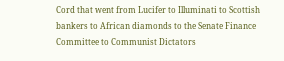Cord that went from Lucifer to Illuminati to Scottish bankers to African diamonds to the Senate Finance Committee to Communist Dictators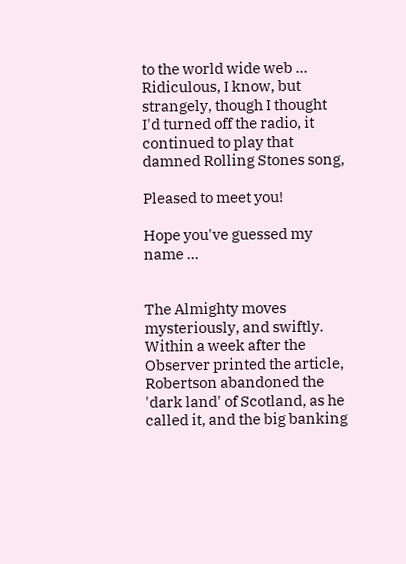to the world wide web ... Ridiculous, I know, but strangely, though I thought I'd turned off the radio, it continued to play that damned Rolling Stones song,

Pleased to meet you!

Hope you've guessed my name ...


The Almighty moves mysteriously, and swiftly. Within a week after the Observer printed the article, Robertson abandoned the 'dark land' of Scotland, as he called it, and the big banking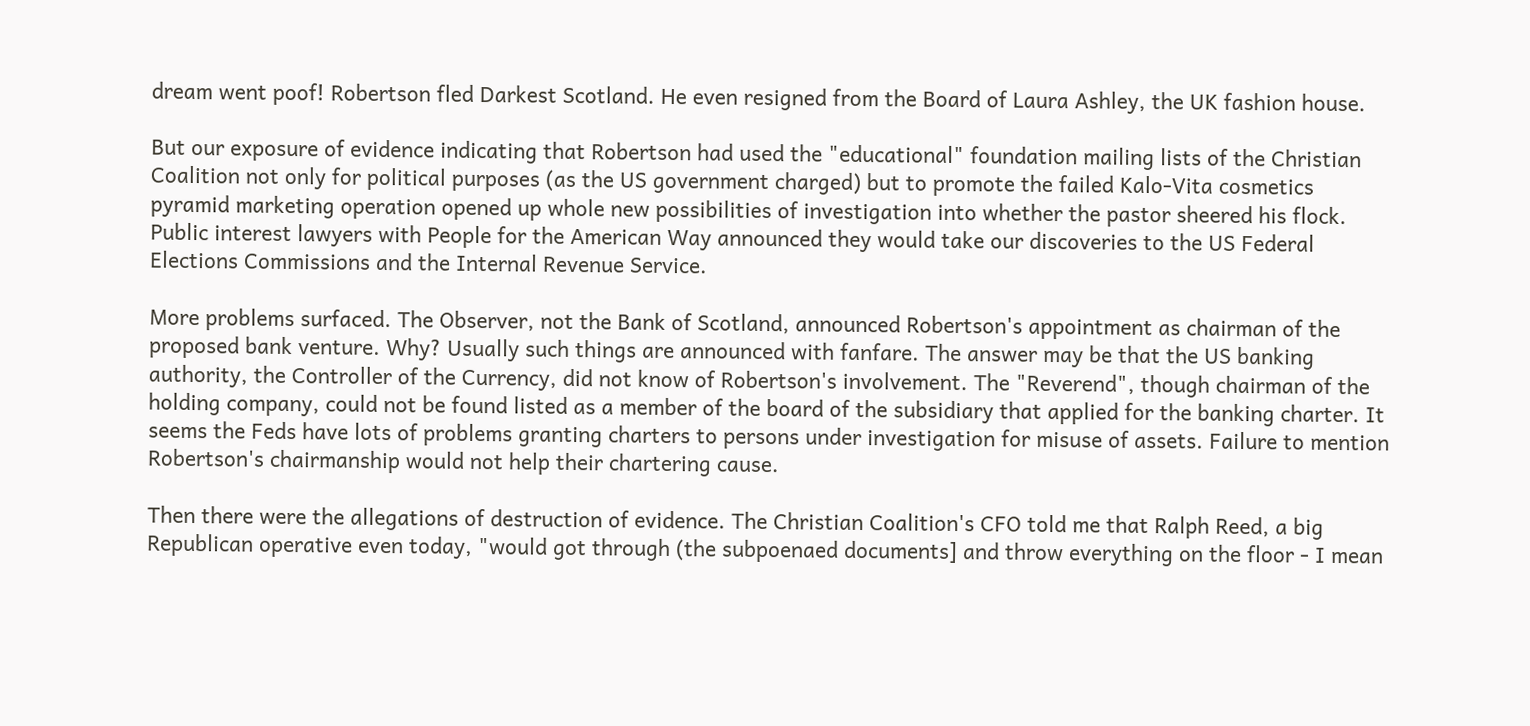dream went poof! Robertson fled Darkest Scotland. He even resigned from the Board of Laura Ashley, the UK fashion house.

But our exposure of evidence indicating that Robertson had used the "educational" foundation mailing lists of the Christian Coalition not only for political purposes (as the US government charged) but to promote the failed Kalo-Vita cosmetics pyramid marketing operation opened up whole new possibilities of investigation into whether the pastor sheered his flock. Public interest lawyers with People for the American Way announced they would take our discoveries to the US Federal Elections Commissions and the Internal Revenue Service.

More problems surfaced. The Observer, not the Bank of Scotland, announced Robertson's appointment as chairman of the proposed bank venture. Why? Usually such things are announced with fanfare. The answer may be that the US banking authority, the Controller of the Currency, did not know of Robertson's involvement. The "Reverend", though chairman of the holding company, could not be found listed as a member of the board of the subsidiary that applied for the banking charter. It seems the Feds have lots of problems granting charters to persons under investigation for misuse of assets. Failure to mention Robertson's chairmanship would not help their chartering cause.

Then there were the allegations of destruction of evidence. The Christian Coalition's CFO told me that Ralph Reed, a big Republican operative even today, "would got through (the subpoenaed documents] and throw everything on the floor - I mean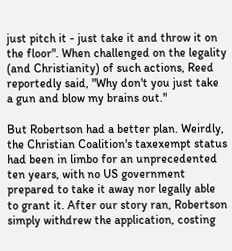just pitch it - just take it and throw it on the floor". When challenged on the legality (and Christianity) of such actions, Reed reportedly said, "Why don't you just take a gun and blow my brains out."

But Robertson had a better plan. Weirdly, the Christian Coalition's taxexempt status had been in limbo for an unprecedented ten years, with no US government prepared to take it away nor legally able to grant it. After our story ran, Robertson simply withdrew the application, costing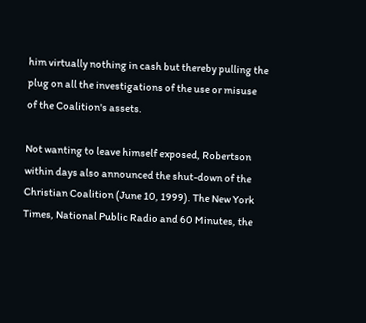him virtually nothing in cash but thereby pulling the plug on all the investigations of the use or misuse of the Coalition's assets.

Not wanting to leave himself exposed, Robertson within days also announced the shut-down of the Christian Coalition (June 10, 1999). The New York Times, National Public Radio and 60 Minutes, the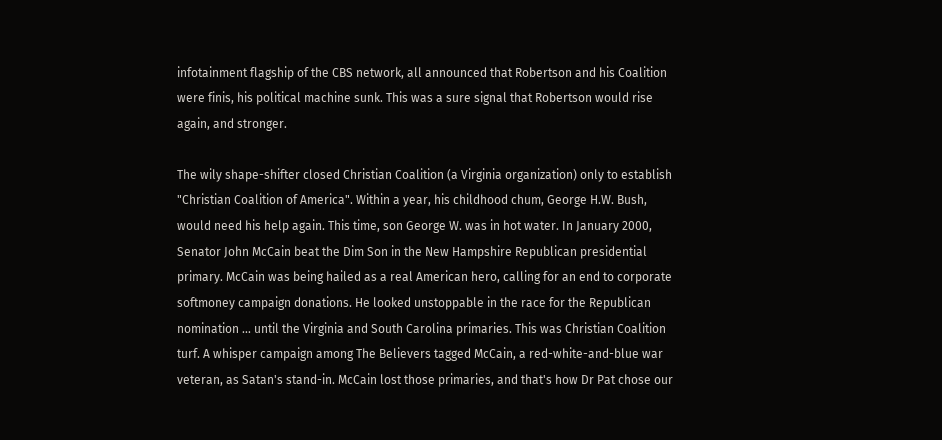infotainment flagship of the CBS network, all announced that Robertson and his Coalition were finis, his political machine sunk. This was a sure signal that Robertson would rise again, and stronger.

The wily shape-shifter closed Christian Coalition (a Virginia organization) only to establish "Christian Coalition of America". Within a year, his childhood chum, George H.W. Bush, would need his help again. This time, son George W. was in hot water. In January 2000, Senator John McCain beat the Dim Son in the New Hampshire Republican presidential primary. McCain was being hailed as a real American hero, calling for an end to corporate softmoney campaign donations. He looked unstoppable in the race for the Republican nomination ... until the Virginia and South Carolina primaries. This was Christian Coalition turf. A whisper campaign among The Believers tagged McCain, a red-white-and-blue war veteran, as Satan's stand-in. McCain lost those primaries, and that's how Dr Pat chose our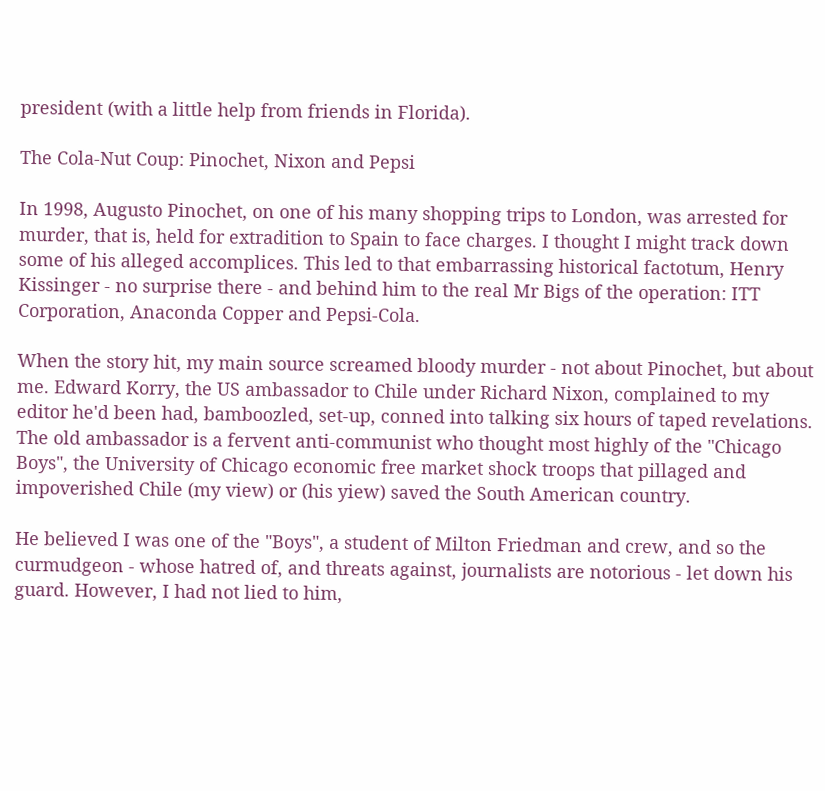president (with a little help from friends in Florida).

The Cola-Nut Coup: Pinochet, Nixon and Pepsi

In 1998, Augusto Pinochet, on one of his many shopping trips to London, was arrested for murder, that is, held for extradition to Spain to face charges. I thought I might track down some of his alleged accomplices. This led to that embarrassing historical factotum, Henry Kissinger - no surprise there - and behind him to the real Mr Bigs of the operation: ITT Corporation, Anaconda Copper and Pepsi-Cola.

When the story hit, my main source screamed bloody murder - not about Pinochet, but about me. Edward Korry, the US ambassador to Chile under Richard Nixon, complained to my editor he'd been had, bamboozled, set-up, conned into talking six hours of taped revelations. The old ambassador is a fervent anti-communist who thought most highly of the "Chicago Boys", the University of Chicago economic free market shock troops that pillaged and impoverished Chile (my view) or (his yiew) saved the South American country.

He believed I was one of the "Boys", a student of Milton Friedman and crew, and so the curmudgeon - whose hatred of, and threats against, journalists are notorious - let down his guard. However, I had not lied to him,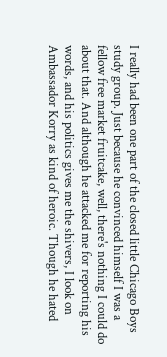I really had been one part of the closed little Chicago Boys study group. Just because he convinced himself I was a fellow free market fruitcake, well, there's nothing I could do about that. And although he attacked me for reporting his words, and his politics gives me the shivers, I look on Ambassador Korry as kind of heroic. Though he hated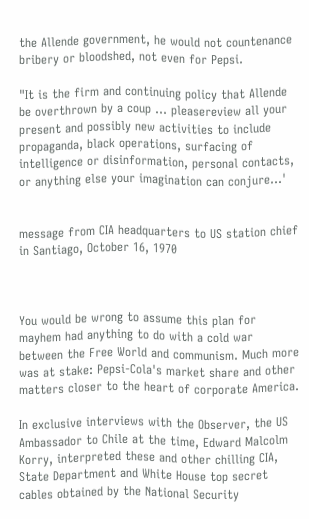the Allende government, he would not countenance bribery or bloodshed, not even for Pepsi.

"It is the firm and continuing policy that Allende be overthrown by a coup ... pleasereview all your present and possibly new activities to include propaganda, black operations, surfacing of intelligence or disinformation, personal contacts, or anything else your imagination can conjure...'


message from CIA headquarters to US station chief in Santiago, October 16, 1970



You would be wrong to assume this plan for mayhem had anything to do with a cold war between the Free World and communism. Much more was at stake: Pepsi-Cola's market share and other matters closer to the heart of corporate America.

In exclusive interviews with the Observer, the US Ambassador to Chile at the time, Edward Malcolm Korry, interpreted these and other chilling CIA, State Department and White House top secret cables obtained by the National Security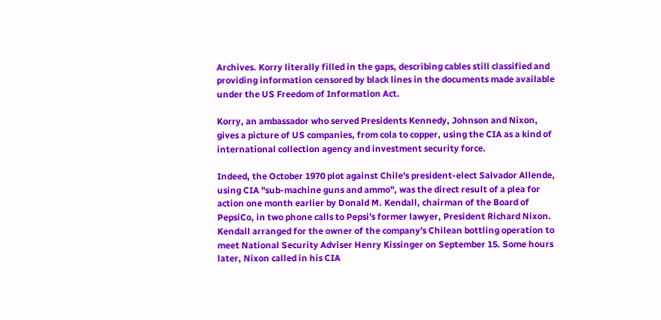Archives. Korry literally filled in the gaps, describing cables still classified and providing information censored by black lines in the documents made available under the US Freedom of Information Act.

Korry, an ambassador who served Presidents Kennedy, Johnson and Nixon, gives a picture of US companies, from cola to copper, using the CIA as a kind of international collection agency and investment security force.

Indeed, the October 1970 plot against Chile's president-elect Salvador Allende, using CIA "sub-machine guns and ammo", was the direct result of a plea for action one month earlier by Donald M. Kendall, chairman of the Board of PepsiCo, in two phone calls to Pepsi's former lawyer, President Richard Nixon. Kendall arranged for the owner of the company's Chilean bottling operation to meet National Security Adviser Henry Kissinger on September 15. Some hours later, Nixon called in his CIA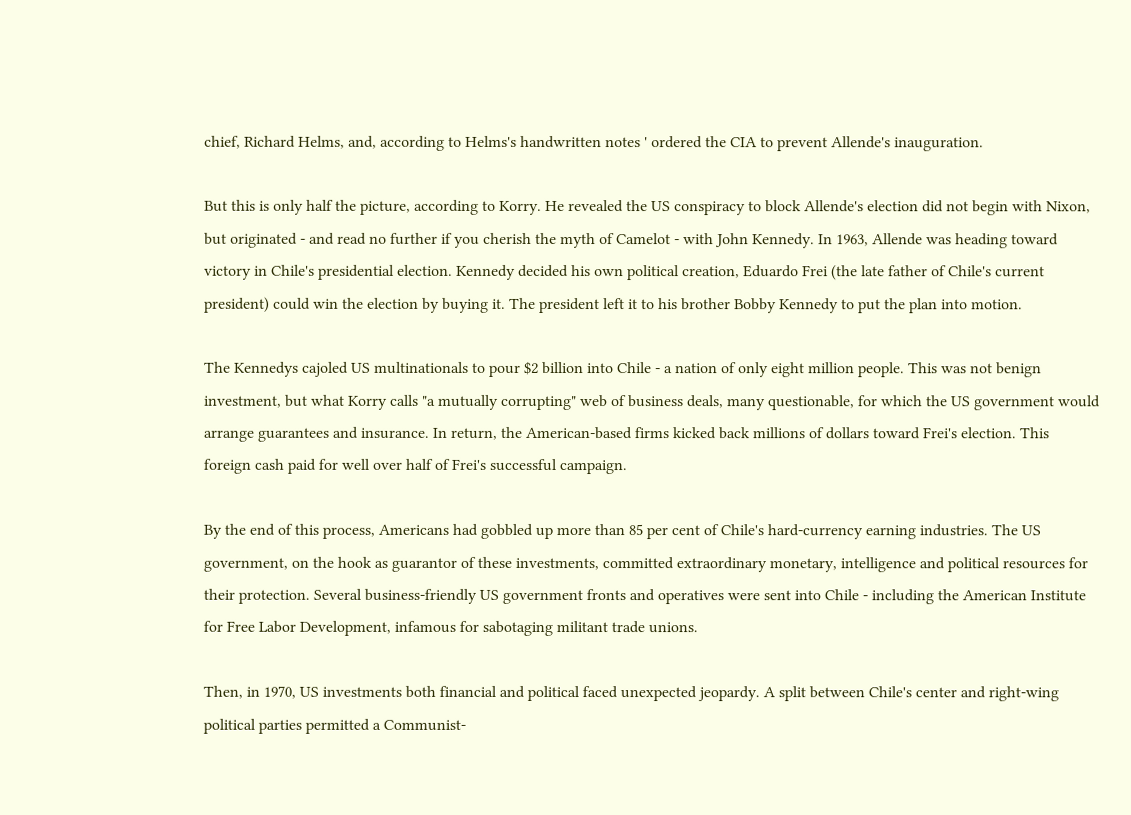chief, Richard Helms, and, according to Helms's handwritten notes ' ordered the CIA to prevent Allende's inauguration.

But this is only half the picture, according to Korry. He revealed the US conspiracy to block Allende's election did not begin with Nixon, but originated - and read no further if you cherish the myth of Camelot - with John Kennedy. In 1963, Allende was heading toward victory in Chile's presidential election. Kennedy decided his own political creation, Eduardo Frei (the late father of Chile's current president) could win the election by buying it. The president left it to his brother Bobby Kennedy to put the plan into motion.

The Kennedys cajoled US multinationals to pour $2 billion into Chile - a nation of only eight million people. This was not benign investment, but what Korry calls "a mutually corrupting" web of business deals, many questionable, for which the US government would arrange guarantees and insurance. In return, the American-based firms kicked back millions of dollars toward Frei's election. This foreign cash paid for well over half of Frei's successful campaign.

By the end of this process, Americans had gobbled up more than 85 per cent of Chile's hard-currency earning industries. The US government, on the hook as guarantor of these investments, committed extraordinary monetary, intelligence and political resources for their protection. Several business-friendly US government fronts and operatives were sent into Chile - including the American Institute for Free Labor Development, infamous for sabotaging militant trade unions.

Then, in 1970, US investments both financial and political faced unexpected jeopardy. A split between Chile's center and right-wing political parties permitted a Communist-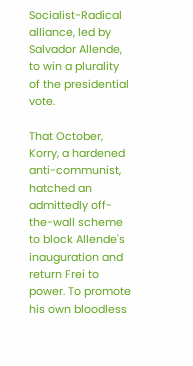Socialist-Radical alliance, led by Salvador Allende, to win a plurality of the presidential vote.

That October, Korry, a hardened anti-communist, hatched an admittedly off-the-wall scheme to block Allende's inauguration and return Frei to power. To promote his own bloodless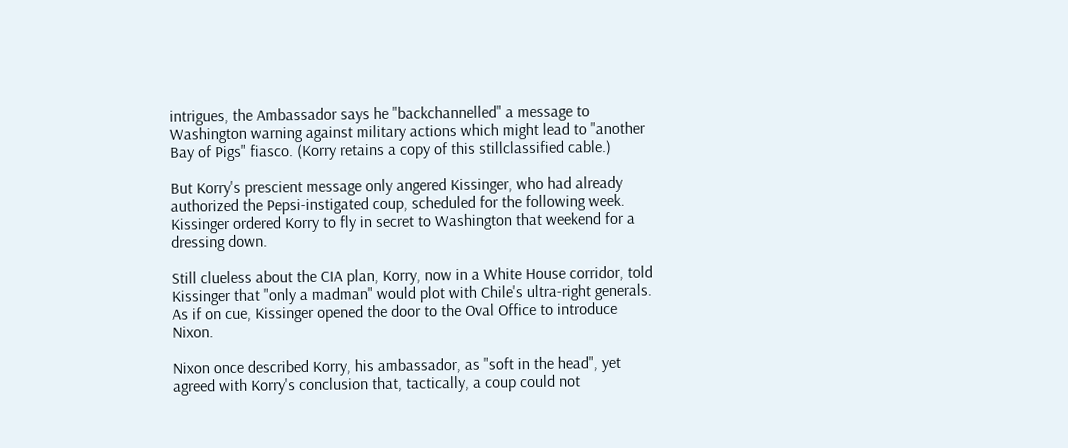intrigues, the Ambassador says he "backchannelled" a message to Washington warning against military actions which might lead to "another Bay of Pigs" fiasco. (Korry retains a copy of this stillclassified cable.)

But Korry's prescient message only angered Kissinger, who had already authorized the Pepsi-instigated coup, scheduled for the following week. Kissinger ordered Korry to fly in secret to Washington that weekend for a dressing down.

Still clueless about the CIA plan, Korry, now in a White House corridor, told Kissinger that "only a madman" would plot with Chile's ultra-right generals. As if on cue, Kissinger opened the door to the Oval Office to introduce Nixon.

Nixon once described Korry, his ambassador, as "soft in the head", yet agreed with Korry's conclusion that, tactically, a coup could not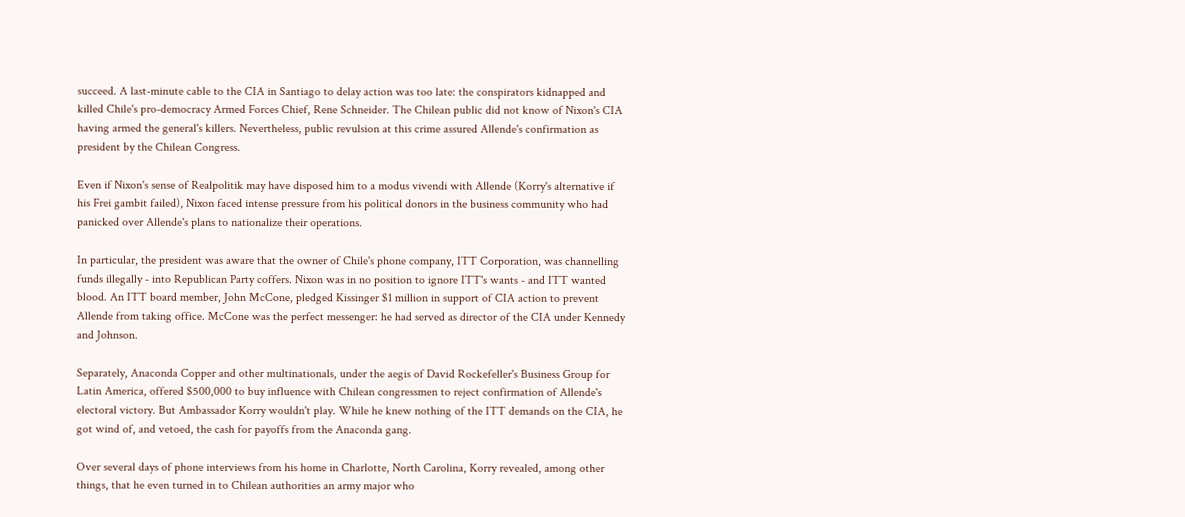succeed. A last-minute cable to the CIA in Santiago to delay action was too late: the conspirators kidnapped and killed Chile's pro-democracy Armed Forces Chief, Rene Schneider. The Chilean public did not know of Nixon's CIA having armed the general's killers. Nevertheless, public revulsion at this crime assured Allende's confirmation as president by the Chilean Congress.

Even if Nixon's sense of Realpolitik may have disposed him to a modus vivendi with Allende (Korry's alternative if his Frei gambit failed), Nixon faced intense pressure from his political donors in the business community who had panicked over Allende's plans to nationalize their operations.

In particular, the president was aware that the owner of Chile's phone company, ITT Corporation, was channelling funds illegally - into Republican Party coffers. Nixon was in no position to ignore ITT's wants - and ITT wanted blood. An ITT board member, John McCone, pledged Kissinger $1 million in support of CIA action to prevent Allende from taking office. McCone was the perfect messenger: he had served as director of the CIA under Kennedy and Johnson.

Separately, Anaconda Copper and other multinationals, under the aegis of David Rockefeller's Business Group for Latin America, offered $500,000 to buy influence with Chilean congressmen to reject confirmation of Allende's electoral victory. But Ambassador Korry wouldn't play. While he knew nothing of the ITT demands on the CIA, he got wind of, and vetoed, the cash for payoffs from the Anaconda gang.

Over several days of phone interviews from his home in Charlotte, North Carolina, Korry revealed, among other things, that he even turned in to Chilean authorities an army major who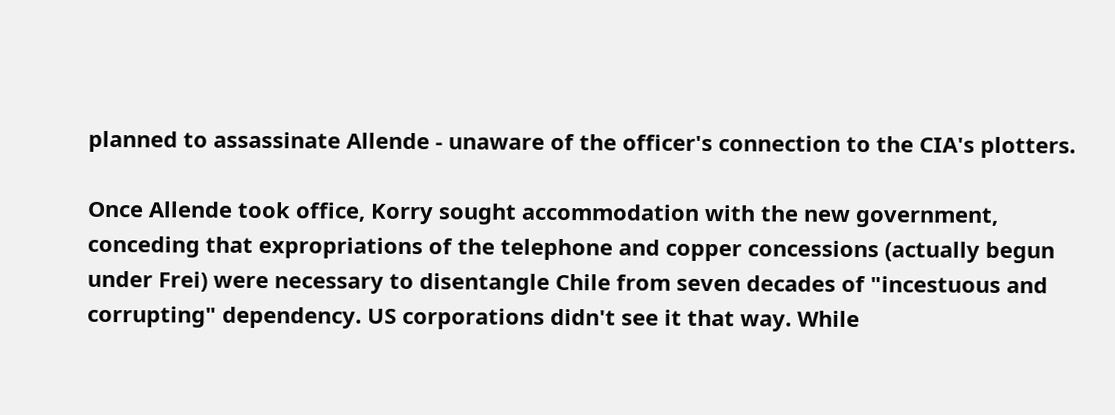planned to assassinate Allende - unaware of the officer's connection to the CIA's plotters.

Once Allende took office, Korry sought accommodation with the new government, conceding that expropriations of the telephone and copper concessions (actually begun under Frei) were necessary to disentangle Chile from seven decades of "incestuous and corrupting" dependency. US corporations didn't see it that way. While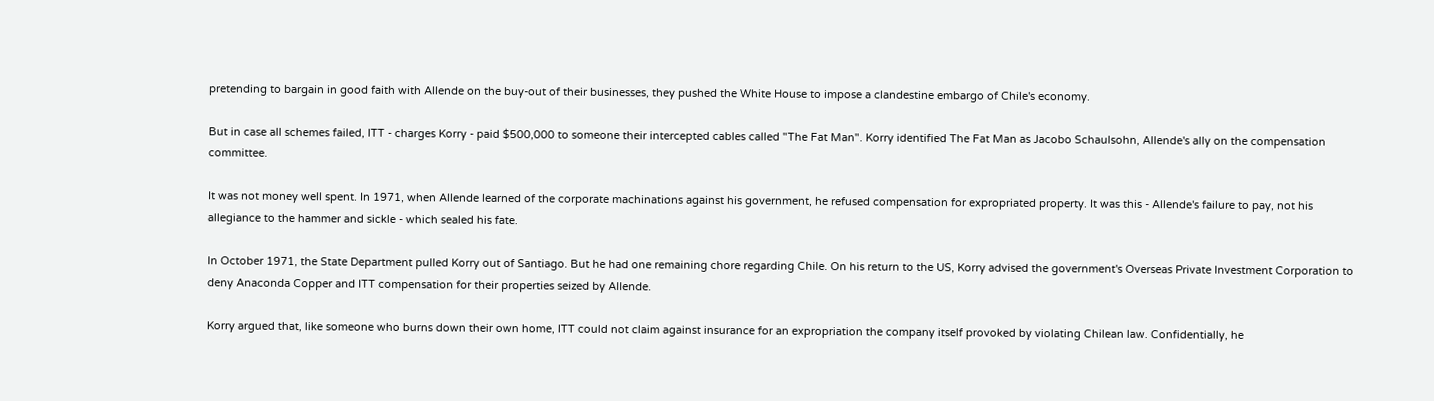pretending to bargain in good faith with Allende on the buy-out of their businesses, they pushed the White House to impose a clandestine embargo of Chile's economy.

But in case all schemes failed, ITT - charges Korry - paid $500,000 to someone their intercepted cables called "The Fat Man". Korry identified The Fat Man as Jacobo Schaulsohn, Allende's ally on the compensation committee.

It was not money well spent. In 1971, when Allende learned of the corporate machinations against his government, he refused compensation for expropriated property. It was this - Allende's failure to pay, not his allegiance to the hammer and sickle - which sealed his fate.

In October 1971, the State Department pulled Korry out of Santiago. But he had one remaining chore regarding Chile. On his return to the US, Korry advised the government's Overseas Private Investment Corporation to deny Anaconda Copper and ITT compensation for their properties seized by Allende.

Korry argued that, like someone who burns down their own home, ITT could not claim against insurance for an expropriation the company itself provoked by violating Chilean law. Confidentially, he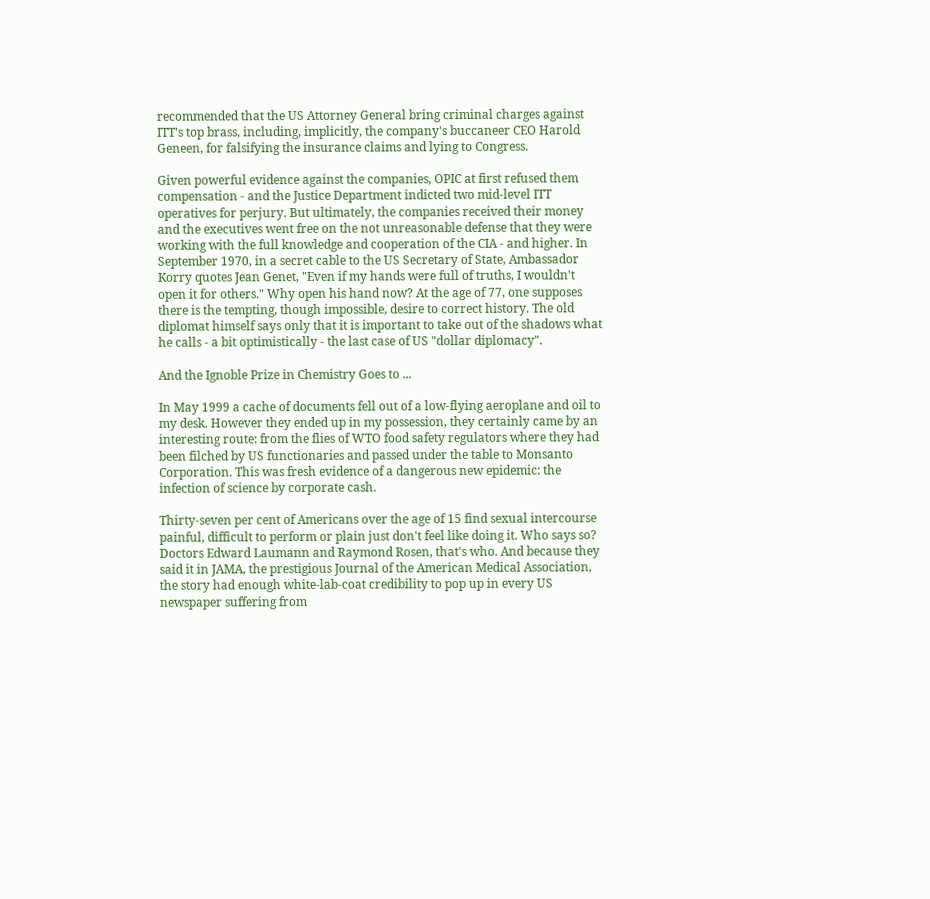recommended that the US Attorney General bring criminal charges against ITT's top brass, including, implicitly, the company's buccaneer CEO Harold Geneen, for falsifying the insurance claims and lying to Congress.

Given powerful evidence against the companies, OPIC at first refused them compensation - and the Justice Department indicted two mid-level ITT operatives for perjury. But ultimately, the companies received their money and the executives went free on the not unreasonable defense that they were working with the full knowledge and cooperation of the CIA - and higher. In September 1970, in a secret cable to the US Secretary of State, Ambassador Korry quotes Jean Genet, "Even if my hands were full of truths, I wouldn't open it for others." Why open his hand now? At the age of 77, one supposes there is the tempting, though impossible, desire to correct history. The old diplomat himself says only that it is important to take out of the shadows what he calls - a bit optimistically - the last case of US "dollar diplomacy".

And the Ignoble Prize in Chemistry Goes to ...

In May 1999 a cache of documents fell out of a low-flying aeroplane and oil to my desk. However they ended up in my possession, they certainly came by an interesting route: from the flies of WTO food safety regulators where they had been filched by US functionaries and passed under the table to Monsanto Corporation. This was fresh evidence of a dangerous new epidemic: the infection of science by corporate cash.

Thirty-seven per cent of Americans over the age of 15 find sexual intercourse painful, difficult to perform or plain just don't feel like doing it. Who says so? Doctors Edward Laumann and Raymond Rosen, that's who. And because they said it in JAMA, the prestigious Journal of the American Medical Association, the story had enough white-lab-coat credibility to pop up in every US newspaper suffering from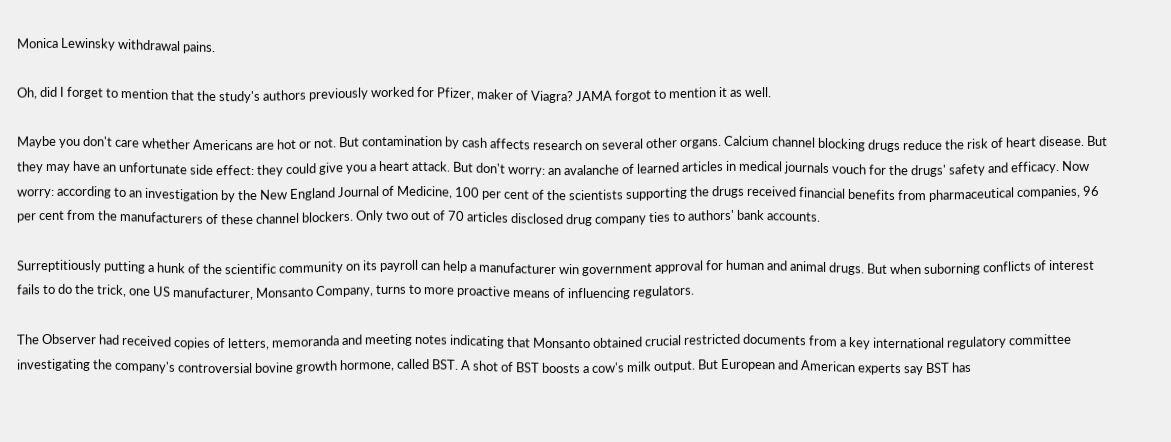Monica Lewinsky withdrawal pains.

Oh, did I forget to mention that the study's authors previously worked for Pfizer, maker of Viagra? JAMA forgot to mention it as well.

Maybe you don't care whether Americans are hot or not. But contamination by cash affects research on several other organs. Calcium channel blocking drugs reduce the risk of heart disease. But they may have an unfortunate side effect: they could give you a heart attack. But don't worry: an avalanche of learned articles in medical journals vouch for the drugs' safety and efficacy. Now worry: according to an investigation by the New England Journal of Medicine, 100 per cent of the scientists supporting the drugs received financial benefits from pharmaceutical companies, 96 per cent from the manufacturers of these channel blockers. Only two out of 70 articles disclosed drug company ties to authors' bank accounts.

Surreptitiously putting a hunk of the scientific community on its payroll can help a manufacturer win government approval for human and animal drugs. But when suborning conflicts of interest fails to do the trick, one US manufacturer, Monsanto Company, turns to more proactive means of influencing regulators.

The Observer had received copies of letters, memoranda and meeting notes indicating that Monsanto obtained crucial restricted documents from a key international regulatory committee investigating the company's controversial bovine growth hormone, called BST. A shot of BST boosts a cow's milk output. But European and American experts say BST has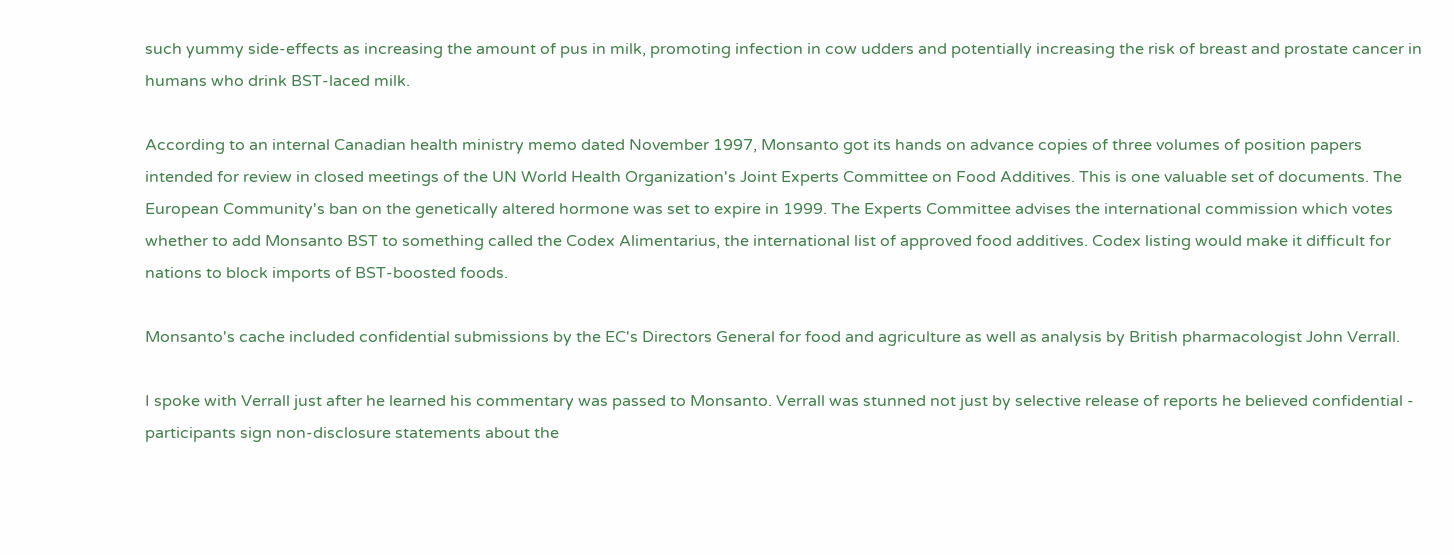such yummy side-effects as increasing the amount of pus in milk, promoting infection in cow udders and potentially increasing the risk of breast and prostate cancer in humans who drink BST-laced milk.

According to an internal Canadian health ministry memo dated November 1997, Monsanto got its hands on advance copies of three volumes of position papers intended for review in closed meetings of the UN World Health Organization's Joint Experts Committee on Food Additives. This is one valuable set of documents. The European Community's ban on the genetically altered hormone was set to expire in 1999. The Experts Committee advises the international commission which votes whether to add Monsanto BST to something called the Codex Alimentarius, the international list of approved food additives. Codex listing would make it difficult for nations to block imports of BST-boosted foods.

Monsanto's cache included confidential submissions by the EC's Directors General for food and agriculture as well as analysis by British pharmacologist John Verrall.

I spoke with Verrall just after he learned his commentary was passed to Monsanto. Verrall was stunned not just by selective release of reports he believed confidential - participants sign non-disclosure statements about the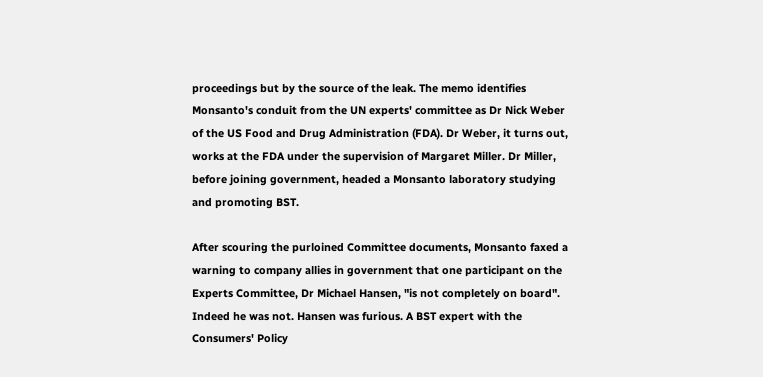proceedings but by the source of the leak. The memo identifies Monsanto's conduit from the UN experts' committee as Dr Nick Weber of the US Food and Drug Administration (FDA). Dr Weber, it turns out, works at the FDA under the supervision of Margaret Miller. Dr Miller, before joining government, headed a Monsanto laboratory studying and promoting BST.

After scouring the purloined Committee documents, Monsanto faxed a warning to company allies in government that one participant on the Experts Committee, Dr Michael Hansen, "is not completely on board". Indeed he was not. Hansen was furious. A BST expert with the Consumers' Policy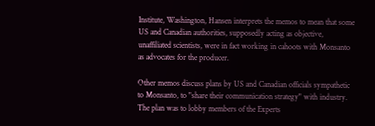Institute, Washington, Hansen interprets the memos to mean that some US and Canadian authorities, supposedly acting as objective, unaffiliated scientists, were in fact working in cahoots with Monsanto as advocates for the producer.

Other memos discuss plans by US and Canadian officials sympathetic to Monsanto, to "share their communication strategy" with industry. The plan was to lobby members of the Experts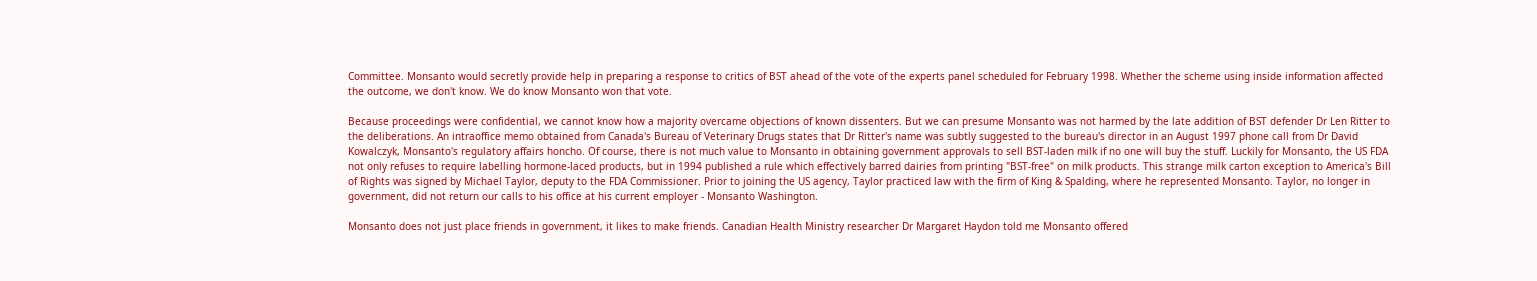Committee. Monsanto would secretly provide help in preparing a response to critics of BST ahead of the vote of the experts panel scheduled for February 1998. Whether the scheme using inside information affected the outcome, we don't know. We do know Monsanto won that vote.

Because proceedings were confidential, we cannot know how a majority overcame objections of known dissenters. But we can presume Monsanto was not harmed by the late addition of BST defender Dr Len Ritter to the deliberations. An intraoffice memo obtained from Canada's Bureau of Veterinary Drugs states that Dr Ritter's name was subtly suggested to the bureau's director in an August 1997 phone call from Dr David Kowalczyk, Monsanto's regulatory affairs honcho. Of course, there is not much value to Monsanto in obtaining government approvals to sell BST-laden milk if no one will buy the stuff. Luckily for Monsanto, the US FDA not only refuses to require labelling hormone-laced products, but in 1994 published a rule which effectively barred dairies from printing "BST-free" on milk products. This strange milk carton exception to America's Bill of Rights was signed by Michael Taylor, deputy to the FDA Commissioner. Prior to joining the US agency, Taylor practiced law with the firm of King & Spalding, where he represented Monsanto. Taylor, no longer in government, did not return our calls to his office at his current employer - Monsanto Washington.

Monsanto does not just place friends in government, it likes to make friends. Canadian Health Ministry researcher Dr Margaret Haydon told me Monsanto offered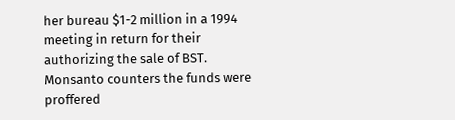her bureau $1-2 million in a 1994 meeting in return for their authorizing the sale of BST. Monsanto counters the funds were proffered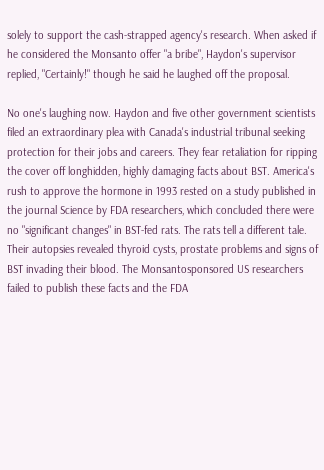solely to support the cash-strapped agency's research. When asked if he considered the Monsanto offer "a bribe", Haydon's supervisor replied, "Certainly!" though he said he laughed off the proposal.

No one's laughing now. Haydon and five other government scientists filed an extraordinary plea with Canada's industrial tribunal seeking protection for their jobs and careers. They fear retaliation for ripping the cover off longhidden, highly damaging facts about BST. America's rush to approve the hormone in 1993 rested on a study published in the journal Science by FDA researchers, which concluded there were no "significant changes" in BST-fed rats. The rats tell a different tale. Their autopsies revealed thyroid cysts, prostate problems and signs of BST invading their blood. The Monsantosponsored US researchers failed to publish these facts and the FDA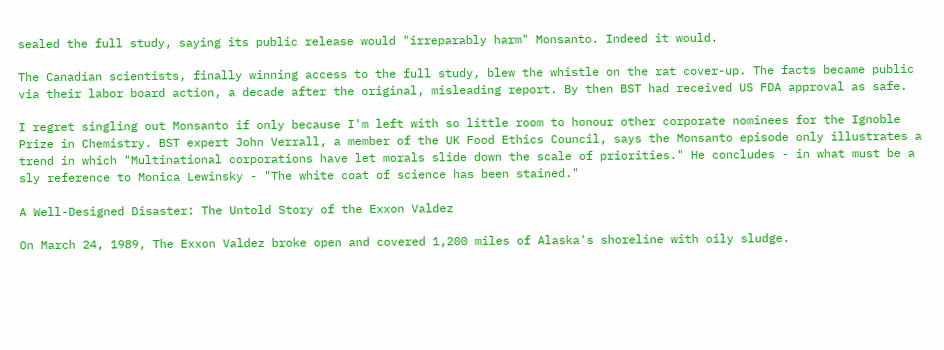sealed the full study, saying its public release would "irreparably harm" Monsanto. Indeed it would.

The Canadian scientists, finally winning access to the full study, blew the whistle on the rat cover-up. The facts became public via their labor board action, a decade after the original, misleading report. By then BST had received US FDA approval as safe.

I regret singling out Monsanto if only because I'm left with so little room to honour other corporate nominees for the Ignoble Prize in Chemistry. BST expert John Verrall, a member of the UK Food Ethics Council, says the Monsanto episode only illustrates a trend in which "Multinational corporations have let morals slide down the scale of priorities." He concludes - in what must be a sly reference to Monica Lewinsky - "The white coat of science has been stained."

A Well-Designed Disaster: The Untold Story of the Exxon Valdez

On March 24, 1989, The Exxon Valdez broke open and covered 1,200 miles of Alaska's shoreline with oily sludge.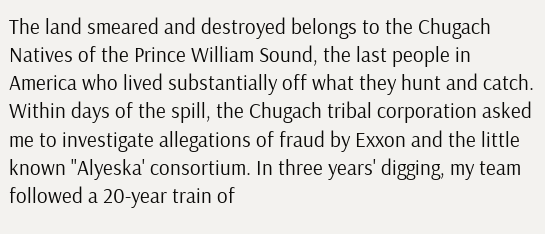The land smeared and destroyed belongs to the Chugach Natives of the Prince William Sound, the last people in America who lived substantially off what they hunt and catch. Within days of the spill, the Chugach tribal corporation asked me to investigate allegations of fraud by Exxon and the little known "Alyeska' consortium. In three years' digging, my team followed a 20-year train of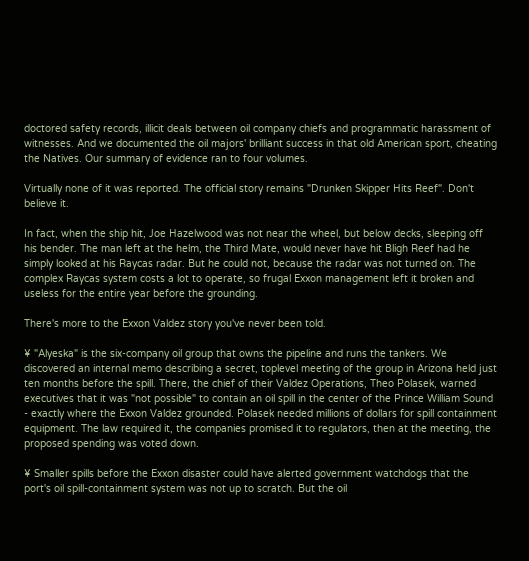doctored safety records, illicit deals between oil company chiefs and programmatic harassment of witnesses. And we documented the oil majors' brilliant success in that old American sport, cheating the Natives. Our summary of evidence ran to four volumes.

Virtually none of it was reported. The official story remains "Drunken Skipper Hits Reef". Don't believe it.

In fact, when the ship hit, Joe Hazelwood was not near the wheel, but below decks, sleeping off his bender. The man left at the helm, the Third Mate, would never have hit Bligh Reef had he simply looked at his Raycas radar. But he could not, because the radar was not turned on. The complex Raycas system costs a lot to operate, so frugal Exxon management left it broken and useless for the entire year before the grounding.

There's more to the Exxon Valdez story you've never been told.

¥ "Alyeska" is the six-company oil group that owns the pipeline and runs the tankers. We discovered an internal memo describing a secret, toplevel meeting of the group in Arizona held just ten months before the spill. There, the chief of their Valdez Operations, Theo Polasek, warned executives that it was "not possible" to contain an oil spill in the center of the Prince William Sound - exactly where the Exxon Valdez grounded. Polasek needed millions of dollars for spill containment equipment. The law required it, the companies promised it to regulators, then at the meeting, the proposed spending was voted down.

¥ Smaller spills before the Exxon disaster could have alerted government watchdogs that the port's oil spill-containment system was not up to scratch. But the oil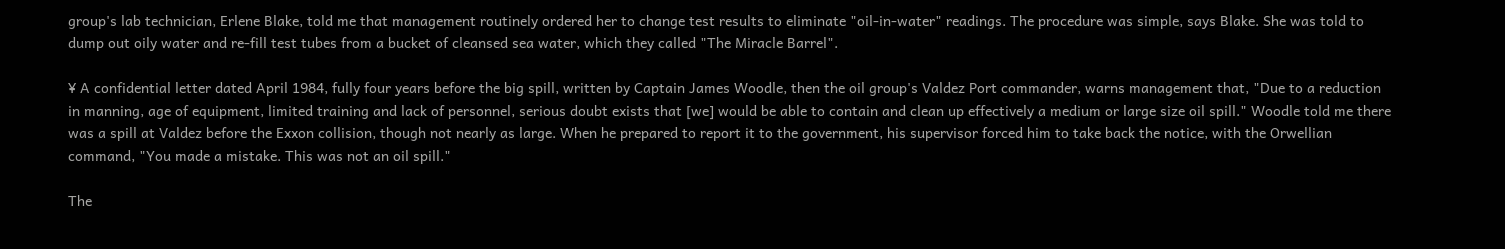group's lab technician, Erlene Blake, told me that management routinely ordered her to change test results to eliminate "oil-in-water" readings. The procedure was simple, says Blake. She was told to dump out oily water and re-fill test tubes from a bucket of cleansed sea water, which they called "The Miracle Barrel".

¥ A confidential letter dated April 1984, fully four years before the big spill, written by Captain James Woodle, then the oil group's Valdez Port commander, warns management that, "Due to a reduction in manning, age of equipment, limited training and lack of personnel, serious doubt exists that [we] would be able to contain and clean up effectively a medium or large size oil spill." Woodle told me there was a spill at Valdez before the Exxon collision, though not nearly as large. When he prepared to report it to the government, his supervisor forced him to take back the notice, with the Orwellian command, "You made a mistake. This was not an oil spill."

The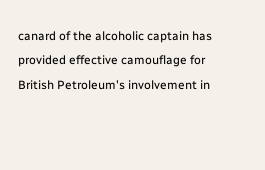canard of the alcoholic captain has provided effective camouflage for British Petroleum's involvement in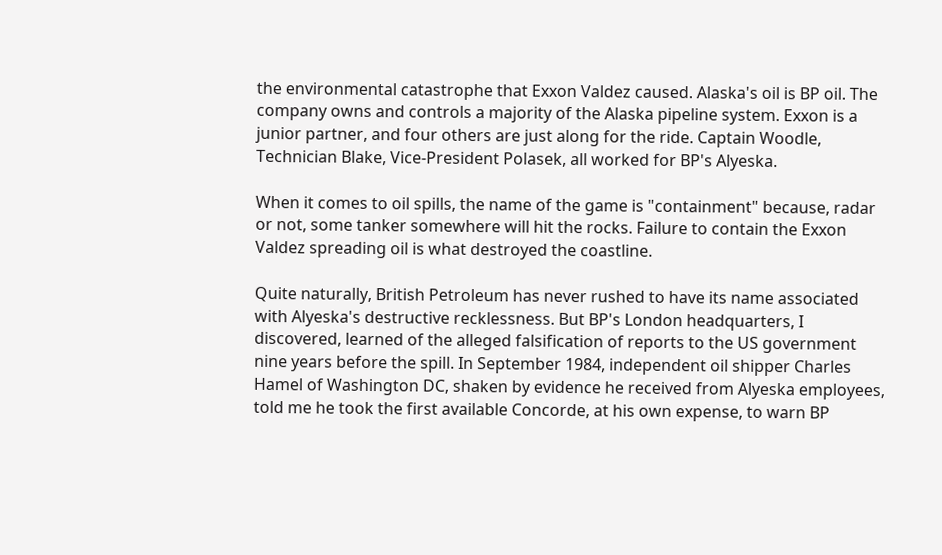the environmental catastrophe that Exxon Valdez caused. Alaska's oil is BP oil. The company owns and controls a majority of the Alaska pipeline system. Exxon is a junior partner, and four others are just along for the ride. Captain Woodle, Technician Blake, Vice-President Polasek, all worked for BP's Alyeska.

When it comes to oil spills, the name of the game is "containment" because, radar or not, some tanker somewhere will hit the rocks. Failure to contain the Exxon Valdez spreading oil is what destroyed the coastline.

Quite naturally, British Petroleum has never rushed to have its name associated with Alyeska's destructive recklessness. But BP's London headquarters, I discovered, learned of the alleged falsification of reports to the US government nine years before the spill. In September 1984, independent oil shipper Charles Hamel of Washington DC, shaken by evidence he received from Alyeska employees, told me he took the first available Concorde, at his own expense, to warn BP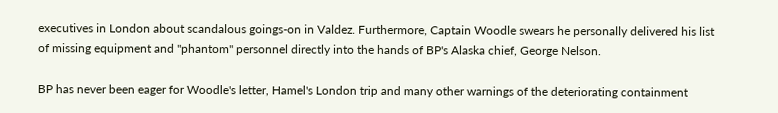executives in London about scandalous goings-on in Valdez. Furthermore, Captain Woodle swears he personally delivered his list of missing equipment and "phantom" personnel directly into the hands of BP's Alaska chief, George Nelson.

BP has never been eager for Woodle's letter, Hamel's London trip and many other warnings of the deteriorating containment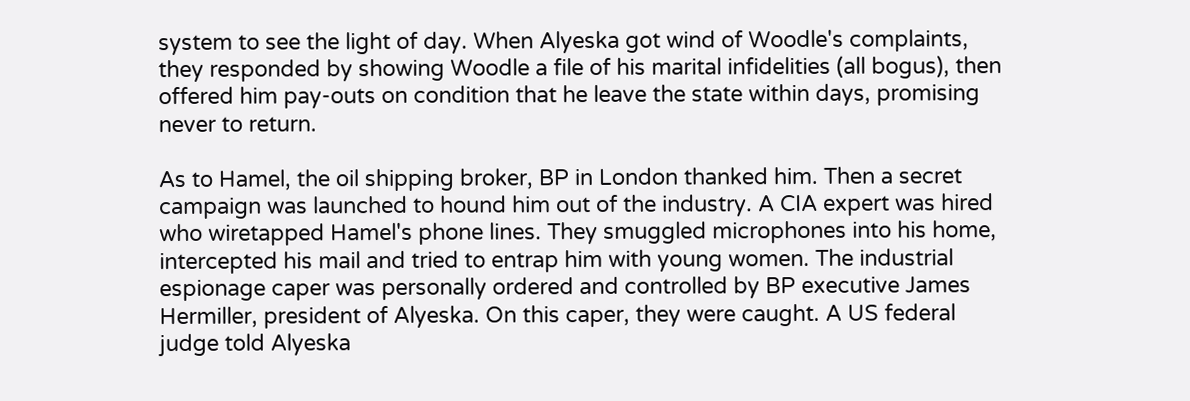system to see the light of day. When Alyeska got wind of Woodle's complaints, they responded by showing Woodle a file of his marital infidelities (all bogus), then offered him pay-outs on condition that he leave the state within days, promising never to return.

As to Hamel, the oil shipping broker, BP in London thanked him. Then a secret campaign was launched to hound him out of the industry. A CIA expert was hired who wiretapped Hamel's phone lines. They smuggled microphones into his home, intercepted his mail and tried to entrap him with young women. The industrial espionage caper was personally ordered and controlled by BP executive James Hermiller, president of Alyeska. On this caper, they were caught. A US federal judge told Alyeska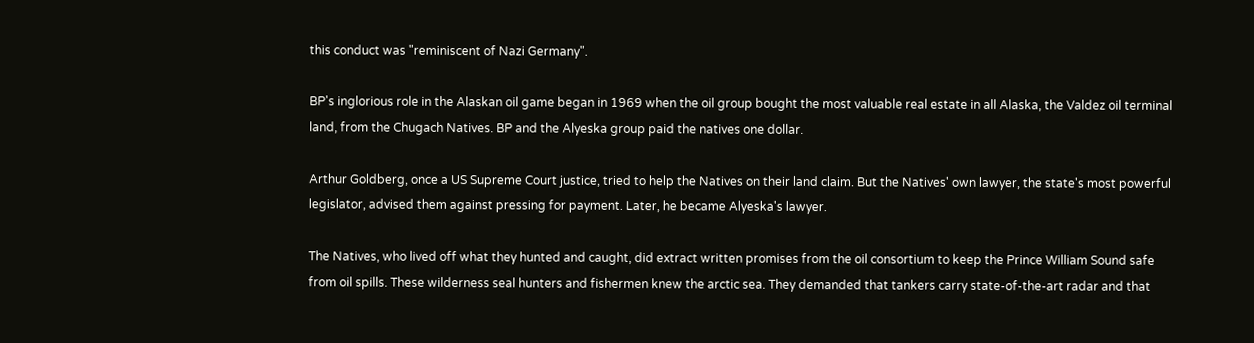this conduct was "reminiscent of Nazi Germany".

BP's inglorious role in the Alaskan oil game began in 1969 when the oil group bought the most valuable real estate in all Alaska, the Valdez oil terminal land, from the Chugach Natives. BP and the Alyeska group paid the natives one dollar.

Arthur Goldberg, once a US Supreme Court justice, tried to help the Natives on their land claim. But the Natives' own lawyer, the state's most powerful legislator, advised them against pressing for payment. Later, he became Alyeska's lawyer.

The Natives, who lived off what they hunted and caught, did extract written promises from the oil consortium to keep the Prince William Sound safe from oil spills. These wilderness seal hunters and fishermen knew the arctic sea. They demanded that tankers carry state-of-the-art radar and that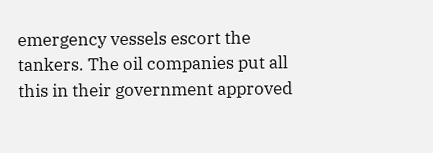emergency vessels escort the tankers. The oil companies put all this in their government approved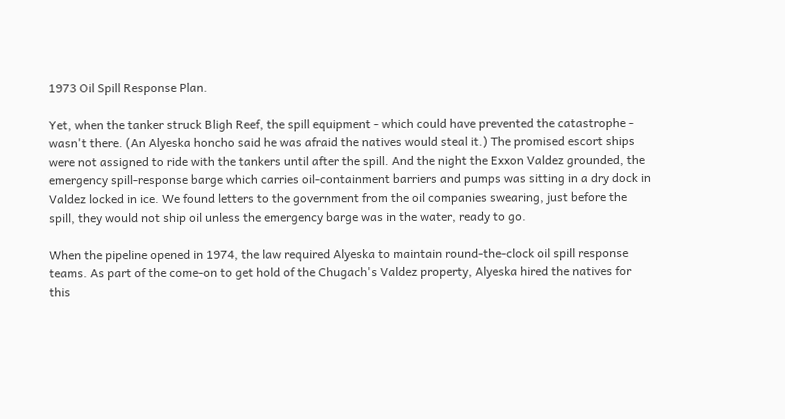1973 Oil Spill Response Plan.

Yet, when the tanker struck Bligh Reef, the spill equipment - which could have prevented the catastrophe - wasn't there. (An Alyeska honcho said he was afraid the natives would steal it.) The promised escort ships were not assigned to ride with the tankers until after the spill. And the night the Exxon Valdez grounded, the emergency spill-response barge which carries oil-containment barriers and pumps was sitting in a dry dock in Valdez locked in ice. We found letters to the government from the oil companies swearing, just before the spill, they would not ship oil unless the emergency barge was in the water, ready to go.

When the pipeline opened in 1974, the law required Alyeska to maintain round-the-clock oil spill response teams. As part of the come-on to get hold of the Chugach's Valdez property, Alyeska hired the natives for this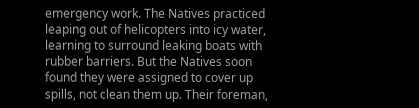emergency work. The Natives practiced leaping out of helicopters into icy water, learning to surround leaking boats with rubber barriers. But the Natives soon found they were assigned to cover up spills, not clean them up. Their foreman,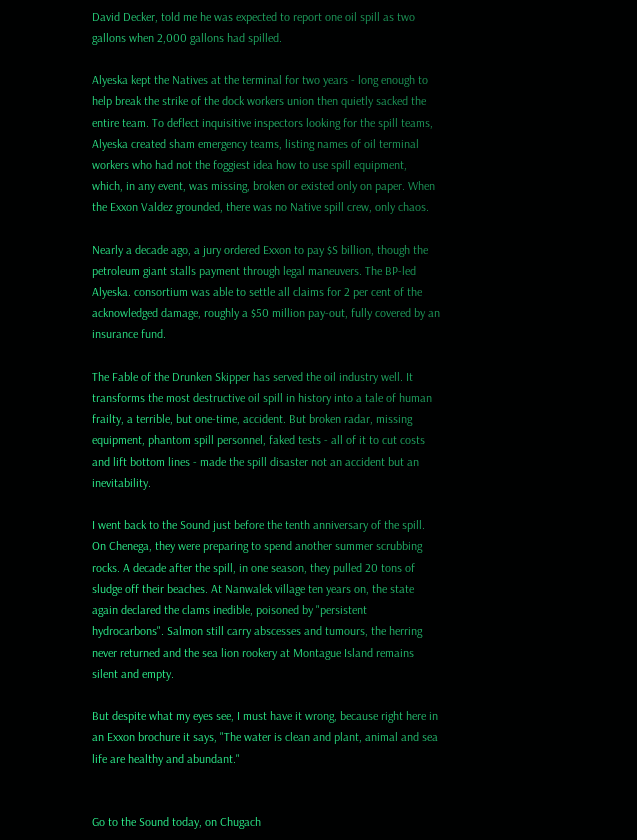David Decker, told me he was expected to report one oil spill as two gallons when 2,000 gallons had spilled.

Alyeska kept the Natives at the terminal for two years - long enough to help break the strike of the dock workers union then quietly sacked the entire team. To deflect inquisitive inspectors looking for the spill teams, Alyeska created sham emergency teams, listing names of oil terminal workers who had not the foggiest idea how to use spill equipment, which, in any event, was missing, broken or existed only on paper. When the Exxon Valdez grounded, there was no Native spill crew, only chaos.

Nearly a decade ago, a jury ordered Exxon to pay $S billion, though the petroleum giant stalls payment through legal maneuvers. The BP-led Alyeska. consortium was able to settle all claims for 2 per cent of the acknowledged damage, roughly a $50 million pay-out, fully covered by an insurance fund.

The Fable of the Drunken Skipper has served the oil industry well. It transforms the most destructive oil spill in history into a tale of human frailty, a terrible, but one-time, accident. But broken radar, missing equipment, phantom spill personnel, faked tests - all of it to cut costs and lift bottom lines - made the spill disaster not an accident but an inevitability.

I went back to the Sound just before the tenth anniversary of the spill. On Chenega, they were preparing to spend another summer scrubbing rocks. A decade after the spill, in one season, they pulled 20 tons of sludge off their beaches. At Nanwalek village ten years on, the state again declared the clams inedible, poisoned by "persistent hydrocarbons". Salmon still carry abscesses and tumours, the herring never returned and the sea lion rookery at Montague Island remains silent and empty.

But despite what my eyes see, I must have it wrong, because right here in an Exxon brochure it says, "The water is clean and plant, animal and sea life are healthy and abundant."


Go to the Sound today, on Chugach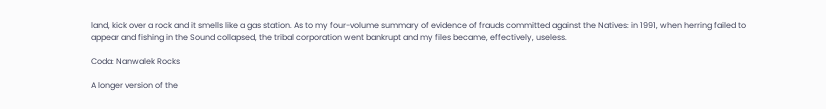land, kick over a rock and it smells like a gas station. As to my four-volume summary of evidence of frauds committed against the Natives: in 1991, when herring failed to appear and fishing in the Sound collapsed, the tribal corporation went bankrupt and my files became, effectively, useless.

Coda: Nanwalek Rocks

A longer version of the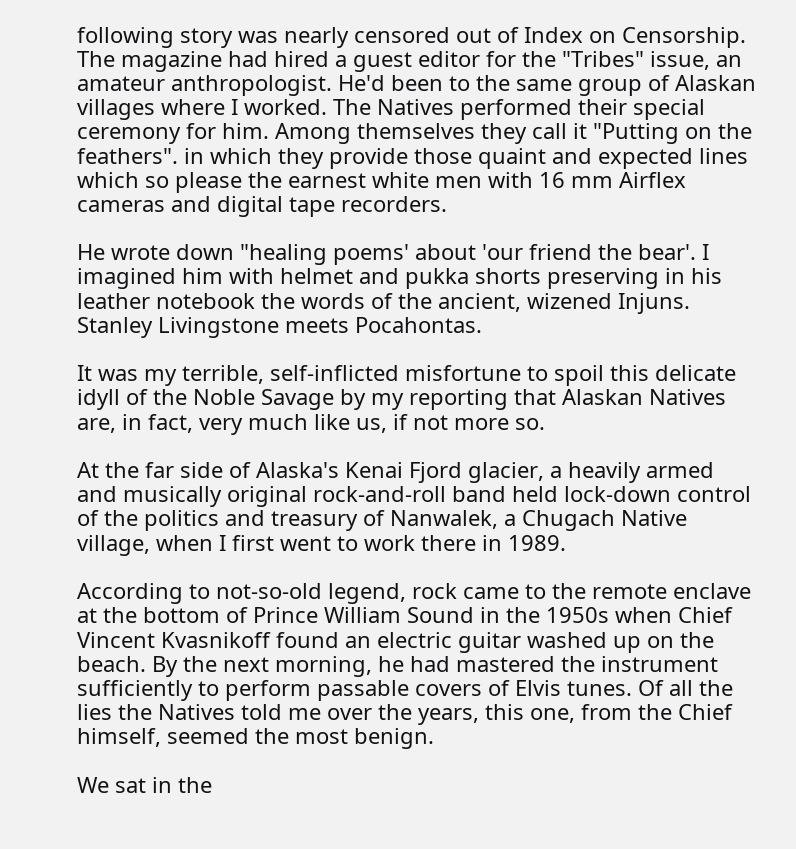following story was nearly censored out of Index on Censorship. The magazine had hired a guest editor for the "Tribes" issue, an amateur anthropologist. He'd been to the same group of Alaskan villages where I worked. The Natives performed their special ceremony for him. Among themselves they call it "Putting on the feathers". in which they provide those quaint and expected lines which so please the earnest white men with 16 mm Airflex cameras and digital tape recorders.

He wrote down "healing poems' about 'our friend the bear'. I imagined him with helmet and pukka shorts preserving in his leather notebook the words of the ancient, wizened Injuns. Stanley Livingstone meets Pocahontas.

It was my terrible, self-inflicted misfortune to spoil this delicate idyll of the Noble Savage by my reporting that Alaskan Natives are, in fact, very much like us, if not more so.

At the far side of Alaska's Kenai Fjord glacier, a heavily armed and musically original rock-and-roll band held lock-down control of the politics and treasury of Nanwalek, a Chugach Native village, when I first went to work there in 1989.

According to not-so-old legend, rock came to the remote enclave at the bottom of Prince William Sound in the 1950s when Chief Vincent Kvasnikoff found an electric guitar washed up on the beach. By the next morning, he had mastered the instrument sufficiently to perform passable covers of Elvis tunes. Of all the lies the Natives told me over the years, this one, from the Chief himself, seemed the most benign.

We sat in the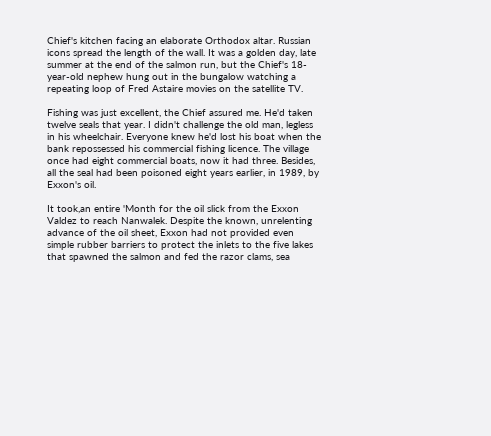Chief's kitchen facing an elaborate Orthodox altar. Russian icons spread the length of the wall. It was a golden day, late summer at the end of the salmon run, but the Chief's 18-year-old nephew hung out in the bungalow watching a repeating loop of Fred Astaire movies on the satellite TV.

Fishing was just excellent, the Chief assured me. He'd taken twelve seals that year. I didn't challenge the old man, legless in his wheelchair. Everyone knew he'd lost his boat when the bank repossessed his commercial fishing licence. The village once had eight commercial boats, now it had three. Besides, all the seal had been poisoned eight years earlier, in 1989, by Exxon's oil.

It took,an entire 'Month for the oil slick from the Exxon Valdez to reach Nanwalek. Despite the known, unrelenting advance of the oil sheet, Exxon had not provided even simple rubber barriers to protect the inlets to the five lakes that spawned the salmon and fed the razor clams, sea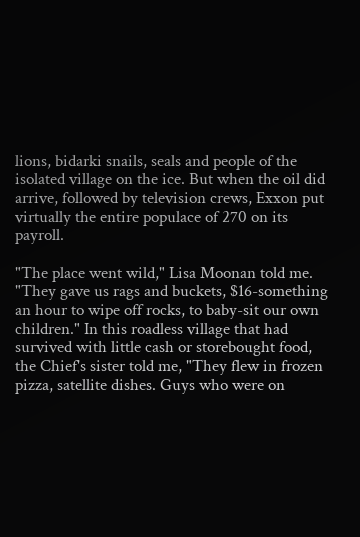lions, bidarki snails, seals and people of the isolated village on the ice. But when the oil did arrive, followed by television crews, Exxon put virtually the entire populace of 270 on its payroll.

"The place went wild," Lisa Moonan told me. "They gave us rags and buckets, $16-something an hour to wipe off rocks, to baby-sit our own children." In this roadless village that had survived with little cash or storebought food, the Chief's sister told me, "They flew in frozen pizza, satellite dishes. Guys who were on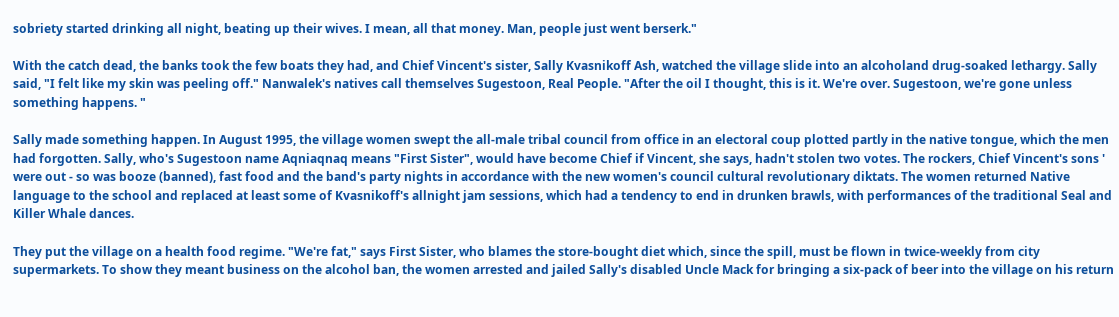sobriety started drinking all night, beating up their wives. I mean, all that money. Man, people just went berserk."

With the catch dead, the banks took the few boats they had, and Chief Vincent's sister, Sally Kvasnikoff Ash, watched the village slide into an alcoholand drug-soaked lethargy. Sally said, "I felt like my skin was peeling off." Nanwalek's natives call themselves Sugestoon, Real People. "After the oil I thought, this is it. We're over. Sugestoon, we're gone unless something happens. "

Sally made something happen. In August 1995, the village women swept the all-male tribal council from office in an electoral coup plotted partly in the native tongue, which the men had forgotten. Sally, who's Sugestoon name Aqniaqnaq means "First Sister", would have become Chief if Vincent, she says, hadn't stolen two votes. The rockers, Chief Vincent's sons ' were out - so was booze (banned), fast food and the band's party nights in accordance with the new women's council cultural revolutionary diktats. The women returned Native language to the school and replaced at least some of Kvasnikoff's allnight jam sessions, which had a tendency to end in drunken brawls, with performances of the traditional Seal and Killer Whale dances.

They put the village on a health food regime. "We're fat," says First Sister, who blames the store-bought diet which, since the spill, must be flown in twice-weekly from city supermarkets. To show they meant business on the alcohol ban, the women arrested and jailed Sally's disabled Uncle Mack for bringing a six-pack of beer into the village on his return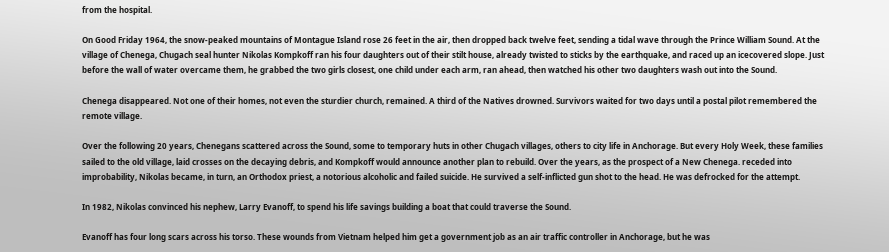from the hospital.

On Good Friday 1964, the snow-peaked mountains of Montague Island rose 26 feet in the air, then dropped back twelve feet, sending a tidal wave through the Prince William Sound. At the village of Chenega, Chugach seal hunter Nikolas Kompkoff ran his four daughters out of their stilt house, already twisted to sticks by the earthquake, and raced up an icecovered slope. Just before the wall of water overcame them, he grabbed the two girls closest, one child under each arm, ran ahead, then watched his other two daughters wash out into the Sound.

Chenega disappeared. Not one of their homes, not even the sturdier church, remained. A third of the Natives drowned. Survivors waited for two days until a postal pilot remembered the remote village.

Over the following 20 years, Chenegans scattered across the Sound, some to temporary huts in other Chugach villages, others to city life in Anchorage. But every Holy Week, these families sailed to the old village, laid crosses on the decaying debris, and Kompkoff would announce another plan to rebuild. Over the years, as the prospect of a New Chenega. receded into improbability, Nikolas became, in turn, an Orthodox priest, a notorious alcoholic and failed suicide. He survived a self-inflicted gun shot to the head. He was defrocked for the attempt.

In 1982, Nikolas convinced his nephew, Larry Evanoff, to spend his life savings building a boat that could traverse the Sound.

Evanoff has four long scars across his torso. These wounds from Vietnam helped him get a government job as an air traffic controller in Anchorage, but he was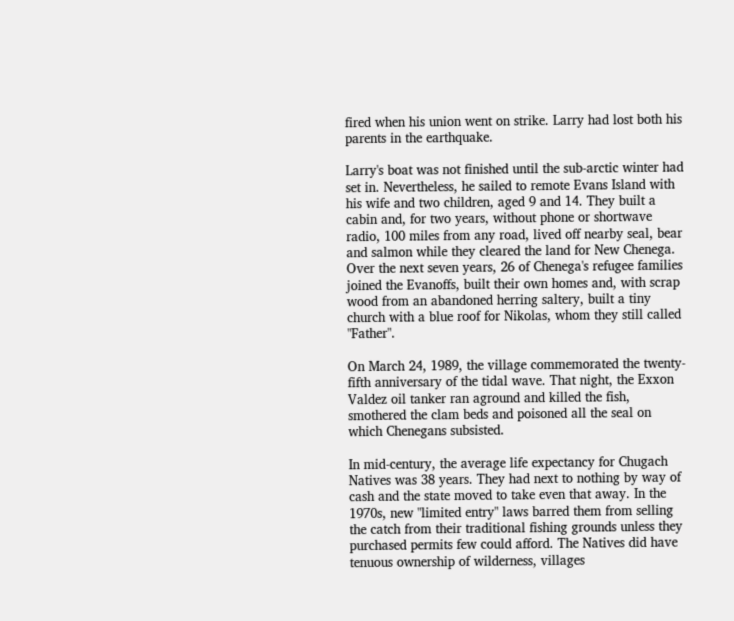fired when his union went on strike. Larry had lost both his parents in the earthquake.

Larry's boat was not finished until the sub-arctic winter had set in. Nevertheless, he sailed to remote Evans Island with his wife and two children, aged 9 and 14. They built a cabin and, for two years, without phone or shortwave radio, 100 miles from any road, lived off nearby seal, bear and salmon while they cleared the land for New Chenega. Over the next seven years, 26 of Chenega's refugee families joined the Evanoffs, built their own homes and, with scrap wood from an abandoned herring saltery, built a tiny church with a blue roof for Nikolas, whom they still called "Father".

On March 24, 1989, the village commemorated the twenty-fifth anniversary of the tidal wave. That night, the Exxon Valdez oil tanker ran aground and killed the fish, smothered the clam beds and poisoned all the seal on which Chenegans subsisted.

In mid-century, the average life expectancy for Chugach Natives was 38 years. They had next to nothing by way of cash and the state moved to take even that away. In the 1970s, new "limited entry" laws barred them from selling the catch from their traditional fishing grounds unless they purchased permits few could afford. The Natives did have tenuous ownership of wilderness, villages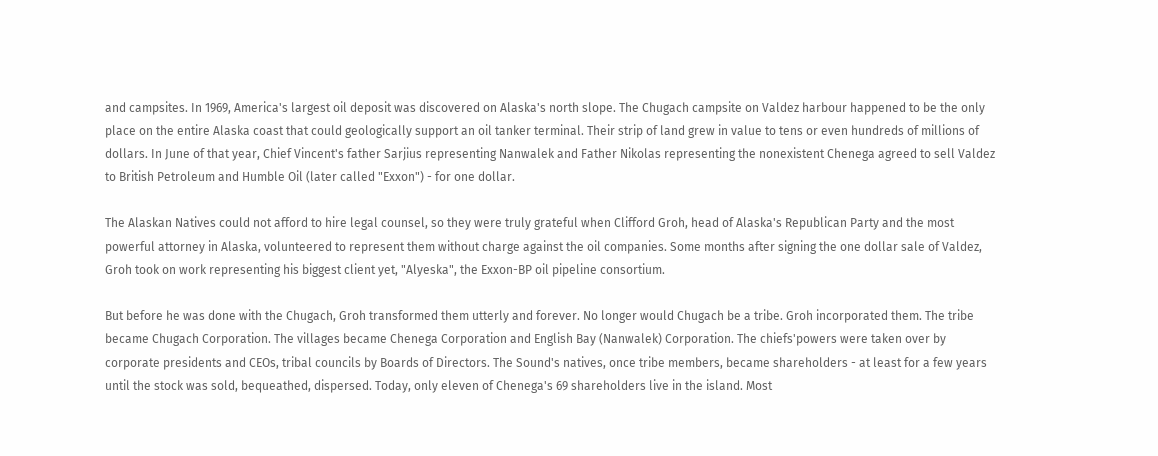and campsites. In 1969, America's largest oil deposit was discovered on Alaska's north slope. The Chugach campsite on Valdez harbour happened to be the only place on the entire Alaska coast that could geologically support an oil tanker terminal. Their strip of land grew in value to tens or even hundreds of millions of dollars. In June of that year, Chief Vincent's father Sarjius representing Nanwalek and Father Nikolas representing the nonexistent Chenega agreed to sell Valdez to British Petroleum and Humble Oil (later called "Exxon") - for one dollar.

The Alaskan Natives could not afford to hire legal counsel, so they were truly grateful when Clifford Groh, head of Alaska's Republican Party and the most powerful attorney in Alaska, volunteered to represent them without charge against the oil companies. Some months after signing the one dollar sale of Valdez, Groh took on work representing his biggest client yet, "Alyeska", the Exxon-BP oil pipeline consortium.

But before he was done with the Chugach, Groh transformed them utterly and forever. No longer would Chugach be a tribe. Groh incorporated them. The tribe became Chugach Corporation. The villages became Chenega Corporation and English Bay (Nanwalek) Corporation. The chiefs'powers were taken over by corporate presidents and CEOs, tribal councils by Boards of Directors. The Sound's natives, once tribe members, became shareholders - at least for a few years until the stock was sold, bequeathed, dispersed. Today, only eleven of Chenega's 69 shareholders live in the island. Most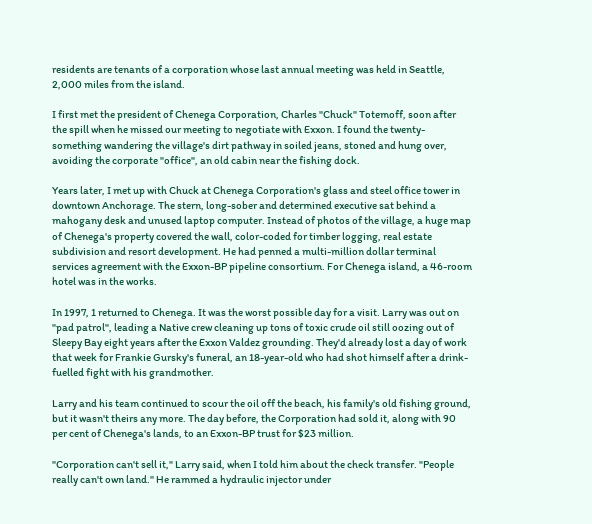residents are tenants of a corporation whose last annual meeting was held in Seattle, 2,000 miles from the island.

I first met the president of Chenega Corporation, Charles "Chuck" Totemoff, soon after the spill when he missed our meeting to negotiate with Exxon. I found the twenty-something wandering the village's dirt pathway in soiled jeans, stoned and hung over, avoiding the corporate "office", an old cabin near the fishing dock.

Years later, I met up with Chuck at Chenega Corporation's glass and steel office tower in downtown Anchorage. The stern, long-sober and determined executive sat behind a mahogany desk and unused laptop computer. Instead of photos of the village, a huge map of Chenega's property covered the wall, color-coded for timber logging, real estate subdivision and resort development. He had penned a multi-million dollar terminal services agreement with the Exxon-BP pipeline consortium. For Chenega island, a 46-room hotel was in the works.

In 1997, 1 returned to Chenega. It was the worst possible day for a visit. Larry was out on "pad patrol", leading a Native crew cleaning up tons of toxic crude oil still oozing out of Sleepy Bay eight years after the Exxon Valdez grounding. They'd already lost a day of work that week for Frankie Gursky's funeral, an 18-year-old who had shot himself after a drink-fuelled fight with his grandmother.

Larry and his team continued to scour the oil off the beach, his family's old fishing ground, but it wasn't theirs any more. The day before, the Corporation had sold it, along with 90 per cent of Chenega's lands, to an Exxon-BP trust for $23 million.

"Corporation can't sell it," Larry said, when I told him about the check transfer. "People really can't own land." He rammed a hydraulic injector under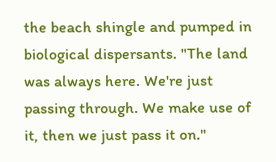the beach shingle and pumped in biological dispersants. "The land was always here. We're just passing through. We make use of it, then we just pass it on."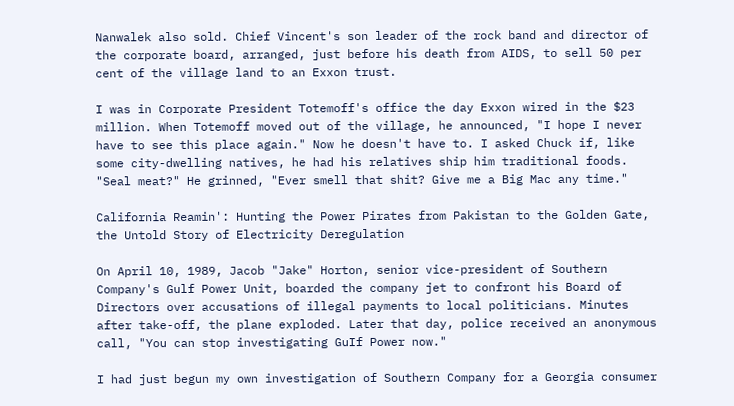Nanwalek also sold. Chief Vincent's son leader of the rock band and director of the corporate board, arranged, just before his death from AIDS, to sell 50 per cent of the village land to an Exxon trust.

I was in Corporate President Totemoff's office the day Exxon wired in the $23 million. When Totemoff moved out of the village, he announced, "I hope I never have to see this place again." Now he doesn't have to. I asked Chuck if, like some city-dwelling natives, he had his relatives ship him traditional foods. "Seal meat?" He grinned, "Ever smell that shit? Give me a Big Mac any time."

California Reamin': Hunting the Power Pirates from Pakistan to the Golden Gate, the Untold Story of Electricity Deregulation

On April 10, 1989, Jacob "Jake" Horton, senior vice-president of Southern Company's Gulf Power Unit, boarded the company jet to confront his Board of Directors over accusations of illegal payments to local politicians. Minutes after take-off, the plane exploded. Later that day, police received an anonymous call, "You can stop investigating GuIf Power now."

I had just begun my own investigation of Southern Company for a Georgia consumer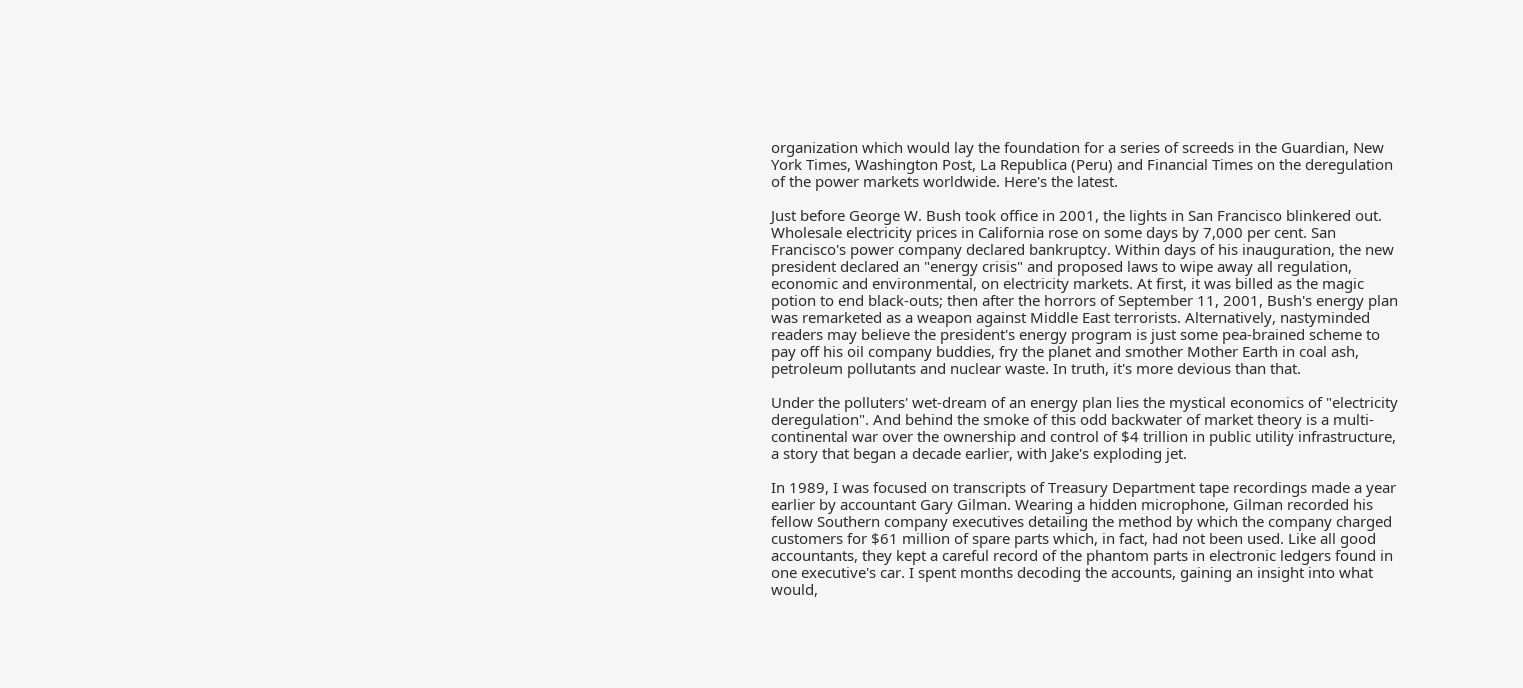organization which would lay the foundation for a series of screeds in the Guardian, New York Times, Washington Post, La Republica (Peru) and Financial Times on the deregulation of the power markets worldwide. Here's the latest.

Just before George W. Bush took office in 2001, the lights in San Francisco blinkered out. Wholesale electricity prices in California rose on some days by 7,000 per cent. San Francisco's power company declared bankruptcy. Within days of his inauguration, the new president declared an "energy crisis" and proposed laws to wipe away all regulation, economic and environmental, on electricity markets. At first, it was billed as the magic potion to end black-outs; then after the horrors of September 11, 2001, Bush's energy plan was remarketed as a weapon against Middle East terrorists. Alternatively, nastyminded readers may believe the president's energy program is just some pea-brained scheme to pay off his oil company buddies, fry the planet and smother Mother Earth in coal ash, petroleum pollutants and nuclear waste. In truth, it's more devious than that.

Under the polluters' wet-dream of an energy plan lies the mystical economics of "electricity deregulation". And behind the smoke of this odd backwater of market theory is a multi-continental war over the ownership and control of $4 trillion in public utility infrastructure, a story that began a decade earlier, with Jake's exploding jet.

In 1989, I was focused on transcripts of Treasury Department tape recordings made a year earlier by accountant Gary Gilman. Wearing a hidden microphone, Gilman recorded his fellow Southern company executives detailing the method by which the company charged customers for $61 million of spare parts which, in fact, had not been used. Like all good accountants, they kept a careful record of the phantom parts in electronic ledgers found in one executive's car. I spent months decoding the accounts, gaining an insight into what would,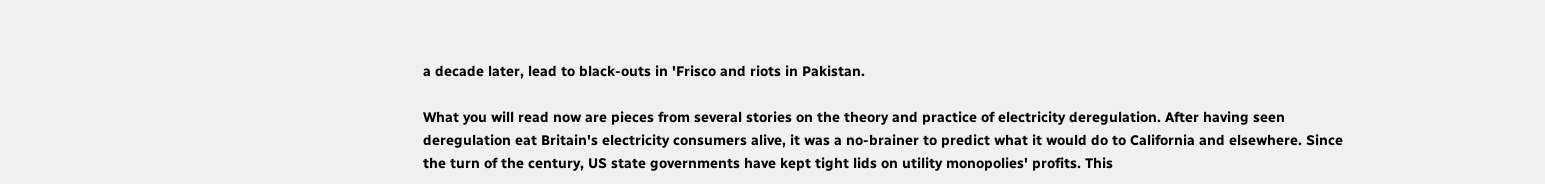a decade later, lead to black-outs in 'Frisco and riots in Pakistan.

What you will read now are pieces from several stories on the theory and practice of electricity deregulation. After having seen deregulation eat Britain's electricity consumers alive, it was a no-brainer to predict what it would do to California and elsewhere. Since the turn of the century, US state governments have kept tight lids on utility monopolies' profits. This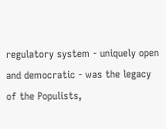regulatory system - uniquely open and democratic - was the legacy of the Populists,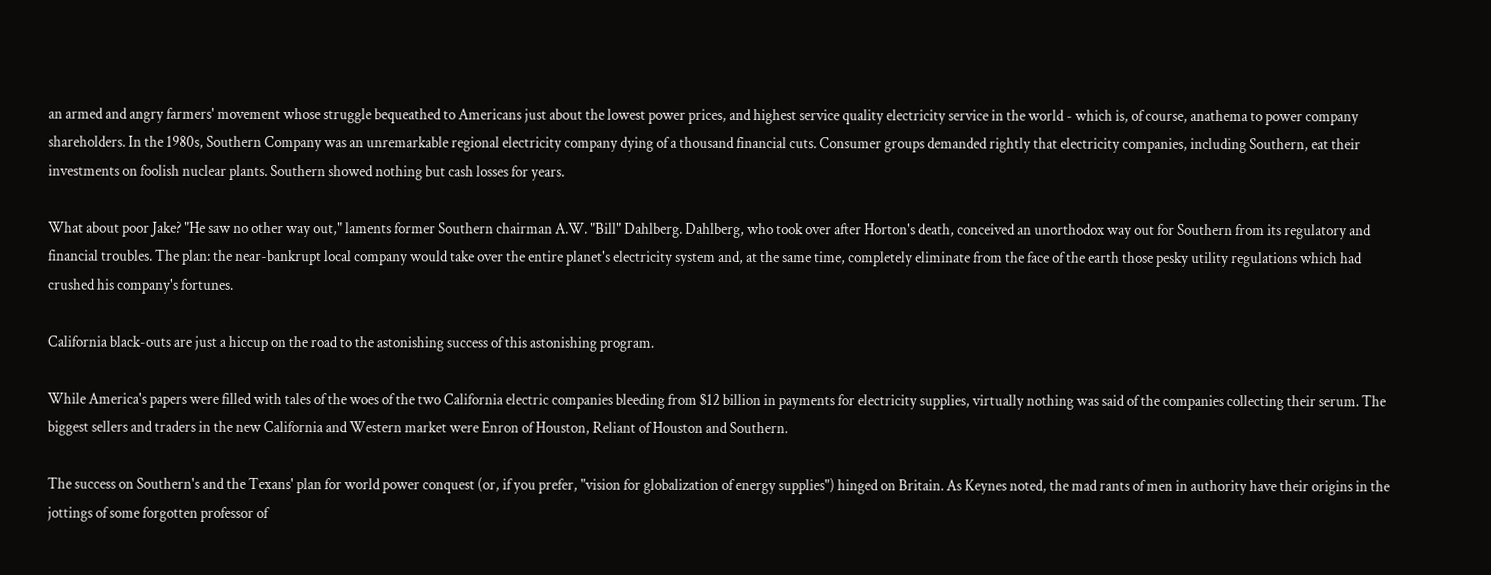an armed and angry farmers' movement whose struggle bequeathed to Americans just about the lowest power prices, and highest service quality electricity service in the world - which is, of course, anathema to power company shareholders. In the 1980s, Southern Company was an unremarkable regional electricity company dying of a thousand financial cuts. Consumer groups demanded rightly that electricity companies, including Southern, eat their investments on foolish nuclear plants. Southern showed nothing but cash losses for years.

What about poor Jake? "He saw no other way out," laments former Southern chairman A.W. "Bill" Dahlberg. Dahlberg, who took over after Horton's death, conceived an unorthodox way out for Southern from its regulatory and financial troubles. The plan: the near-bankrupt local company would take over the entire planet's electricity system and, at the same time, completely eliminate from the face of the earth those pesky utility regulations which had crushed his company's fortunes.

California black-outs are just a hiccup on the road to the astonishing success of this astonishing program.

While America's papers were filled with tales of the woes of the two California electric companies bleeding from $12 billion in payments for electricity supplies, virtually nothing was said of the companies collecting their serum. The biggest sellers and traders in the new California and Western market were Enron of Houston, Reliant of Houston and Southern.

The success on Southern's and the Texans' plan for world power conquest (or, if you prefer, "vision for globalization of energy supplies") hinged on Britain. As Keynes noted, the mad rants of men in authority have their origins in the jottings of some forgotten professor of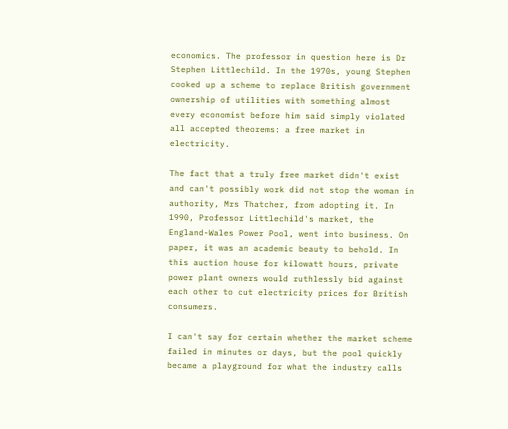economics. The professor in question here is Dr Stephen Littlechild. In the 1970s, young Stephen cooked up a scheme to replace British government ownership of utilities with something almost every economist before him said simply violated all accepted theorems: a free market in electricity.

The fact that a truly free market didn't exist and can't possibly work did not stop the woman in authority, Mrs Thatcher, from adopting it. In 1990, Professor Littlechild's market, the England-Wales Power Pool, went into business. On paper, it was an academic beauty to behold. In this auction house for kilowatt hours, private power plant owners would ruthlessly bid against each other to cut electricity prices for British consumers.

I can't say for certain whether the market scheme failed in minutes or days, but the pool quickly became a playground for what the industry calls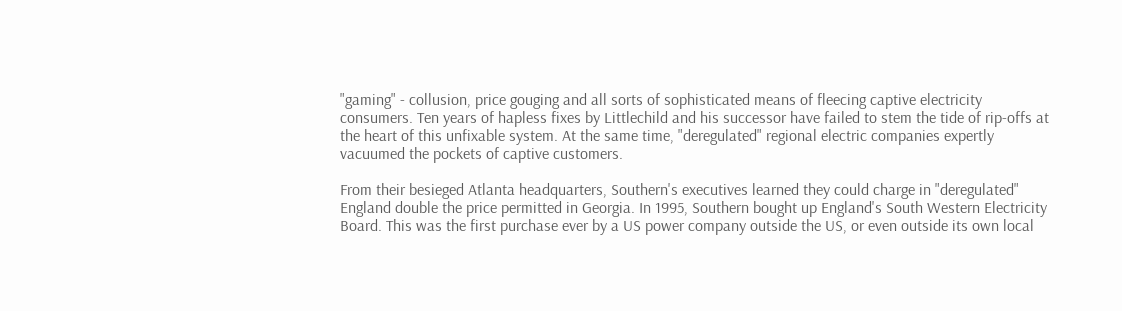"gaming" - collusion, price gouging and all sorts of sophisticated means of fleecing captive electricity consumers. Ten years of hapless fixes by Littlechild and his successor have failed to stem the tide of rip-offs at the heart of this unfixable system. At the same time, "deregulated" regional electric companies expertly vacuumed the pockets of captive customers.

From their besieged Atlanta headquarters, Southern's executives learned they could charge in "deregulated" England double the price permitted in Georgia. In 1995, Southern bought up England's South Western Electricity Board. This was the first purchase ever by a US power company outside the US, or even outside its own local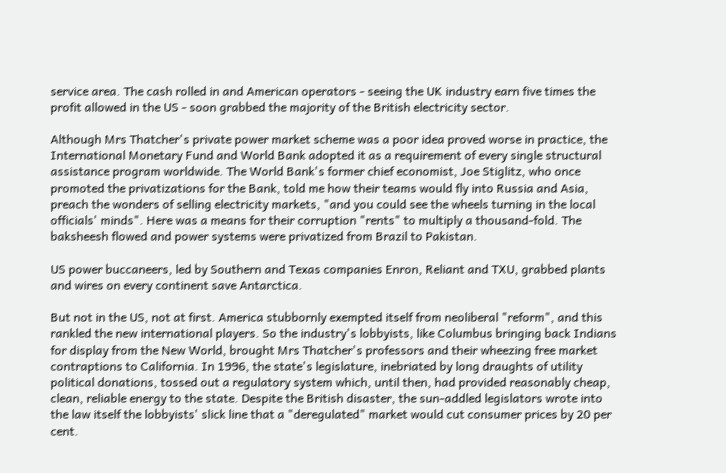service area. The cash rolled in and American operators - seeing the UK industry earn five times the profit allowed in the US - soon grabbed the majority of the British electricity sector.

Although Mrs Thatcher's private power market scheme was a poor idea proved worse in practice, the International Monetary Fund and World Bank adopted it as a requirement of every single structural assistance program worldwide. The World Bank's former chief economist, Joe Stiglitz, who once promoted the privatizations for the Bank, told me how their teams would fly into Russia and Asia, preach the wonders of selling electricity markets, "and you could see the wheels turning in the local officials' minds". Here was a means for their corruption "rents" to multiply a thousand-fold. The baksheesh flowed and power systems were privatized from Brazil to Pakistan.

US power buccaneers, led by Southern and Texas companies Enron, Reliant and TXU, grabbed plants and wires on every continent save Antarctica.

But not in the US, not at first. America stubbornly exempted itself from neoliberal "reform", and this rankled the new international players. So the industry's lobbyists, like Columbus bringing back Indians for display from the New World, brought Mrs Thatcher's professors and their wheezing free market contraptions to California. In 1996, the state's legislature, inebriated by long draughts of utility political donations, tossed out a regulatory system which, until then, had provided reasonably cheap, clean, reliable energy to the state. Despite the British disaster, the sun-addled legislators wrote into the law itself the lobbyists' slick line that a "deregulated" market would cut consumer prices by 20 per cent.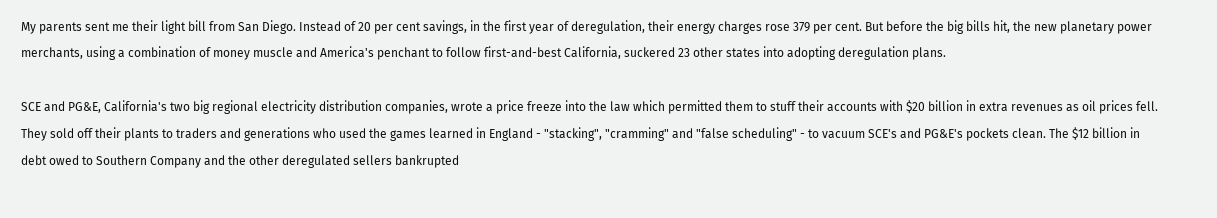My parents sent me their light bill from San Diego. Instead of 20 per cent savings, in the first year of deregulation, their energy charges rose 379 per cent. But before the big bills hit, the new planetary power merchants, using a combination of money muscle and America's penchant to follow first-and-best California, suckered 23 other states into adopting deregulation plans.

SCE and PG&E, California's two big regional electricity distribution companies, wrote a price freeze into the law which permitted them to stuff their accounts with $20 billion in extra revenues as oil prices fell. They sold off their plants to traders and generations who used the games learned in England - "stacking", "cramming" and "false scheduling" - to vacuum SCE's and PG&E's pockets clean. The $12 billion in debt owed to Southern Company and the other deregulated sellers bankrupted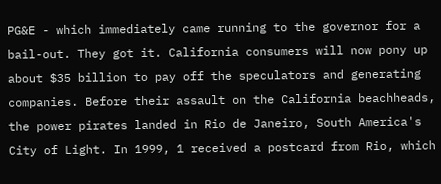PG&E - which immediately came running to the governor for a bail-out. They got it. California consumers will now pony up about $35 billion to pay off the speculators and generating companies. Before their assault on the California beachheads, the power pirates landed in Rio de Janeiro, South America's City of Light. In 1999, 1 received a postcard from Rio, which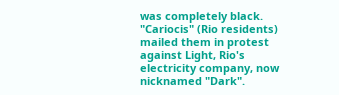was completely black. "Cariocis" (Rio residents) mailed them in protest against Light, Rio's electricity company, now nicknamed "Dark".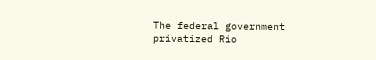The federal government privatized Rio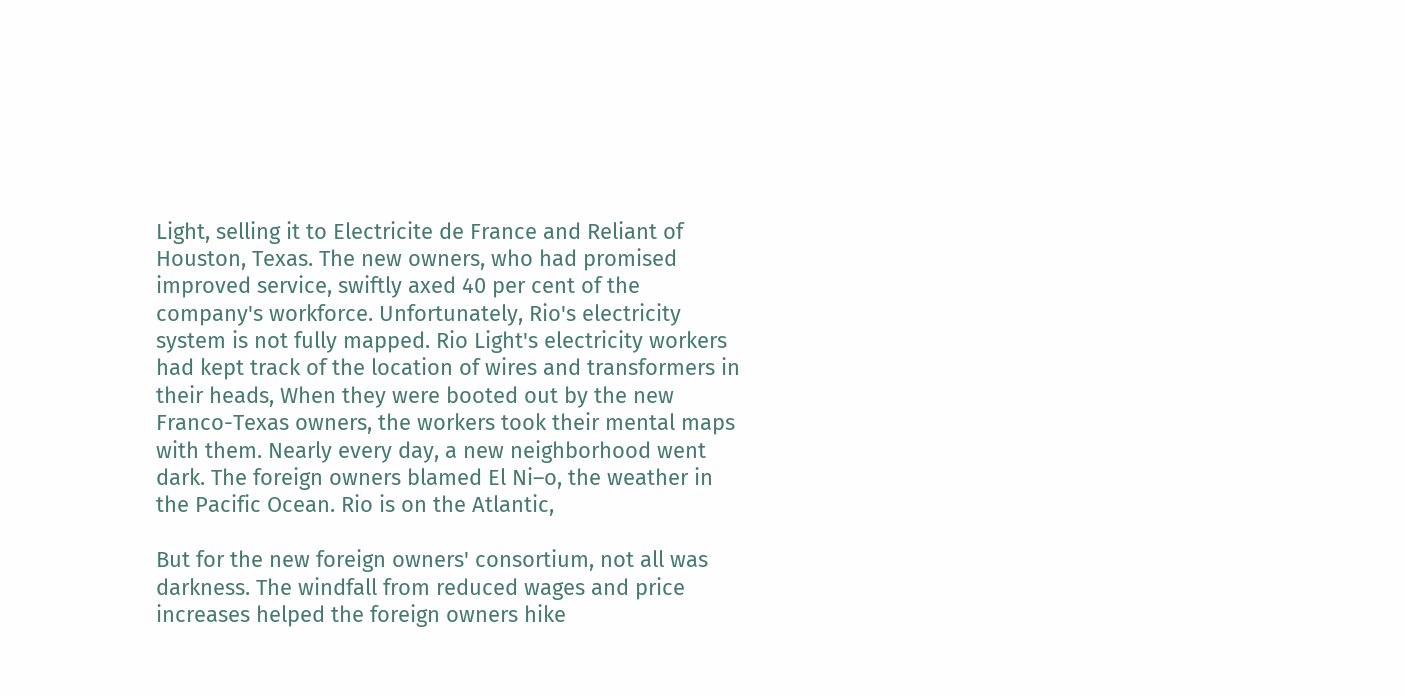Light, selling it to Electricite de France and Reliant of Houston, Texas. The new owners, who had promised improved service, swiftly axed 40 per cent of the company's workforce. Unfortunately, Rio's electricity system is not fully mapped. Rio Light's electricity workers had kept track of the location of wires and transformers in their heads, When they were booted out by the new Franco-Texas owners, the workers took their mental maps with them. Nearly every day, a new neighborhood went dark. The foreign owners blamed El Ni–o, the weather in the Pacific Ocean. Rio is on the Atlantic,

But for the new foreign owners' consortium, not all was darkness. The windfall from reduced wages and price increases helped the foreign owners hike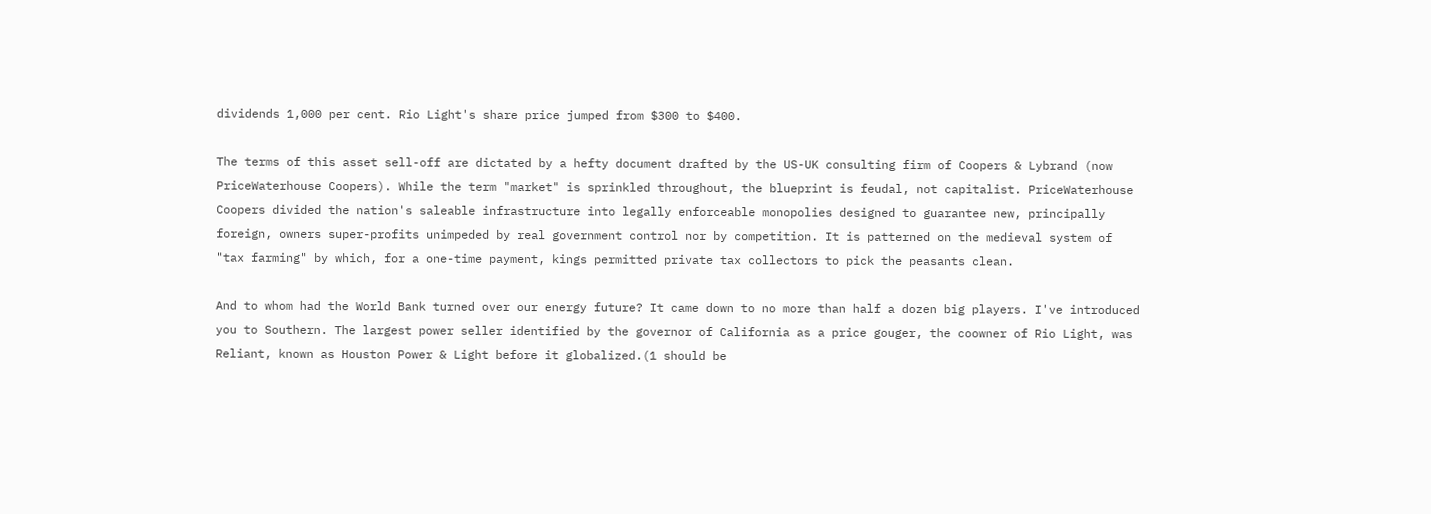dividends 1,000 per cent. Rio Light's share price jumped from $300 to $400.

The terms of this asset sell-off are dictated by a hefty document drafted by the US-UK consulting firm of Coopers & Lybrand (now PriceWaterhouse Coopers). While the term "market" is sprinkled throughout, the blueprint is feudal, not capitalist. PriceWaterhouse Coopers divided the nation's saleable infrastructure into legally enforceable monopolies designed to guarantee new, principally foreign, owners super-profits unimpeded by real government control nor by competition. It is patterned on the medieval system of "tax farming" by which, for a one-time payment, kings permitted private tax collectors to pick the peasants clean.

And to whom had the World Bank turned over our energy future? It came down to no more than half a dozen big players. I've introduced you to Southern. The largest power seller identified by the governor of California as a price gouger, the coowner of Rio Light, was Reliant, known as Houston Power & Light before it globalized.(1 should be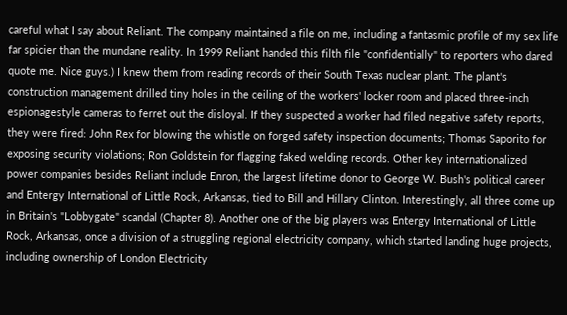careful what I say about Reliant. The company maintained a file on me, including a fantasmic profile of my sex life far spicier than the mundane reality. In 1999 Reliant handed this filth file "confidentially" to reporters who dared quote me. Nice guys.) I knew them from reading records of their South Texas nuclear plant. The plant's construction management drilled tiny holes in the ceiling of the workers' locker room and placed three-inch espionagestyle cameras to ferret out the disloyal. If they suspected a worker had filed negative safety reports, they were fired: John Rex for blowing the whistle on forged safety inspection documents; Thomas Saporito for exposing security violations; Ron Goldstein for flagging faked welding records. Other key internationalized power companies besides Reliant include Enron, the largest lifetime donor to George W. Bush's political career and Entergy International of Little Rock, Arkansas, tied to Bill and Hillary Clinton. Interestingly, all three come up in Britain's "Lobbygate" scandal (Chapter 8). Another one of the big players was Entergy International of Little Rock, Arkansas, once a division of a struggling regional electricity company, which started landing huge projects, including ownership of London Electricity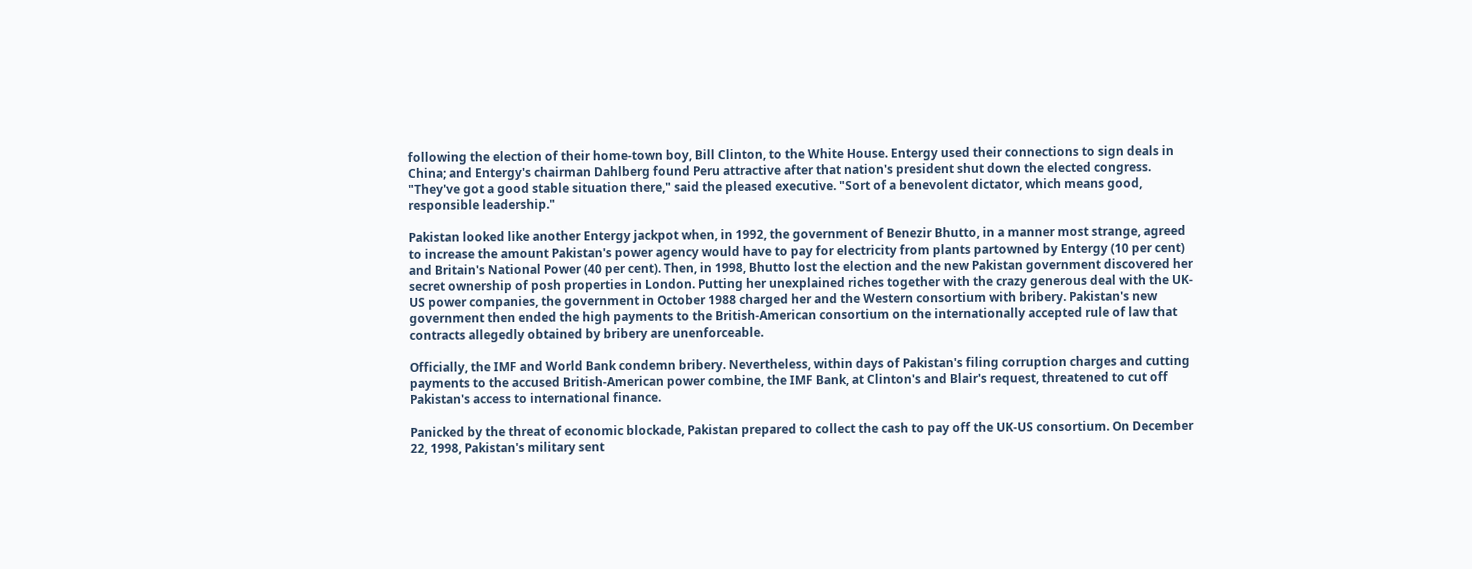following the election of their home-town boy, Bill Clinton, to the White House. Entergy used their connections to sign deals in China; and Entergy's chairman Dahlberg found Peru attractive after that nation's president shut down the elected congress. "They've got a good stable situation there," said the pleased executive. "Sort of a benevolent dictator, which means good, responsible leadership."

Pakistan looked like another Entergy jackpot when, in 1992, the government of Benezir Bhutto, in a manner most strange, agreed to increase the amount Pakistan's power agency would have to pay for electricity from plants partowned by Entergy (10 per cent) and Britain's National Power (40 per cent). Then, in 1998, Bhutto lost the election and the new Pakistan government discovered her secret ownership of posh properties in London. Putting her unexplained riches together with the crazy generous deal with the UK-US power companies, the government in October 1988 charged her and the Western consortium with bribery. Pakistan's new government then ended the high payments to the British-American consortium on the internationally accepted rule of law that contracts allegedly obtained by bribery are unenforceable.

Officially, the IMF and World Bank condemn bribery. Nevertheless, within days of Pakistan's filing corruption charges and cutting payments to the accused British-American power combine, the IMF Bank, at Clinton's and Blair's request, threatened to cut off Pakistan's access to international finance.

Panicked by the threat of economic blockade, Pakistan prepared to collect the cash to pay off the UK-US consortium. On December 22, 1998, Pakistan's military sent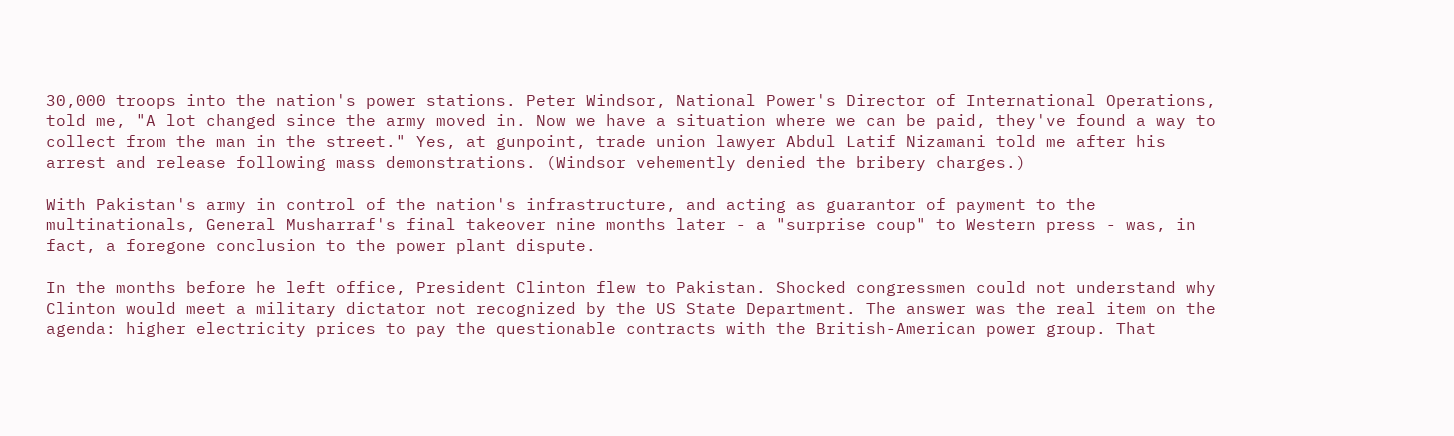30,000 troops into the nation's power stations. Peter Windsor, National Power's Director of International Operations, told me, "A lot changed since the army moved in. Now we have a situation where we can be paid, they've found a way to collect from the man in the street." Yes, at gunpoint, trade union lawyer Abdul Latif Nizamani told me after his arrest and release following mass demonstrations. (Windsor vehemently denied the bribery charges.)

With Pakistan's army in control of the nation's infrastructure, and acting as guarantor of payment to the multinationals, General Musharraf's final takeover nine months later - a "surprise coup" to Western press - was, in fact, a foregone conclusion to the power plant dispute.

In the months before he left office, President Clinton flew to Pakistan. Shocked congressmen could not understand why Clinton would meet a military dictator not recognized by the US State Department. The answer was the real item on the agenda: higher electricity prices to pay the questionable contracts with the British-American power group. That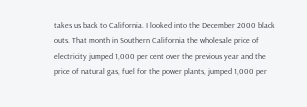takes us back to California. I looked into the December 2000 black outs. That month in Southern California the wholesale price of electricity jumped 1,000 per cent over the previous year and the price of natural gas, fuel for the power plants, jumped 1,000 per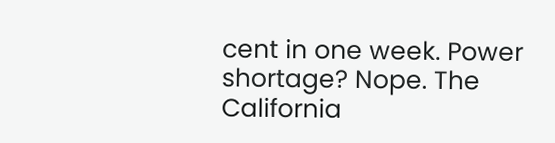cent in one week. Power shortage? Nope. The California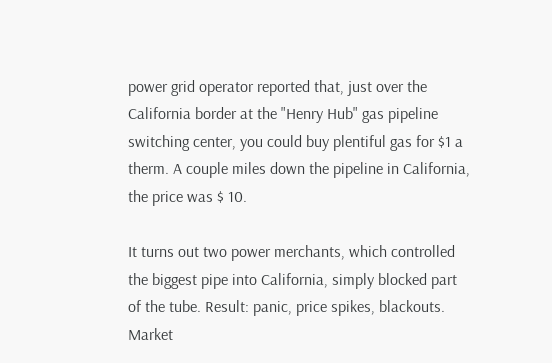power grid operator reported that, just over the California border at the "Henry Hub" gas pipeline switching center, you could buy plentiful gas for $1 a therm. A couple miles down the pipeline in California, the price was $ 10.

It turns out two power merchants, which controlled the biggest pipe into California, simply blocked part of the tube. Result: panic, price spikes, blackouts. Market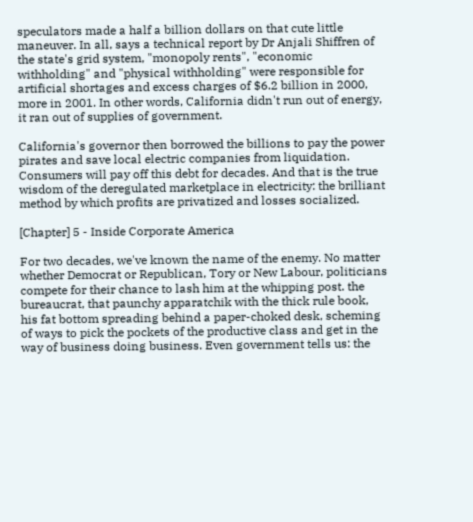speculators made a half a billion dollars on that cute little maneuver. In all, says a technical report by Dr Anjali Shiffren of the state's grid system, "monopoly rents", "economic withholding" and "physical withholding" were responsible for artificial shortages and excess charges of $6.2 billion in 2000, more in 2001. In other words, California didn't run out of energy, it ran out of supplies of government.

California's governor then borrowed the billions to pay the power pirates and save local electric companies from liquidation. Consumers will pay off this debt for decades. And that is the true wisdom of the deregulated marketplace in electricity: the brilliant method by which profits are privatized and losses socialized.

[Chapter] 5 - Inside Corporate America

For two decades, we've known the name of the enemy. No matter whether Democrat or Republican, Tory or New Labour, politicians compete for their chance to lash him at the whipping post. the bureaucrat, that paunchy apparatchik with the thick rule book, his fat bottom spreading behind a paper-choked desk, scheming of ways to pick the pockets of the productive class and get in the way of business doing business. Even government tells us: the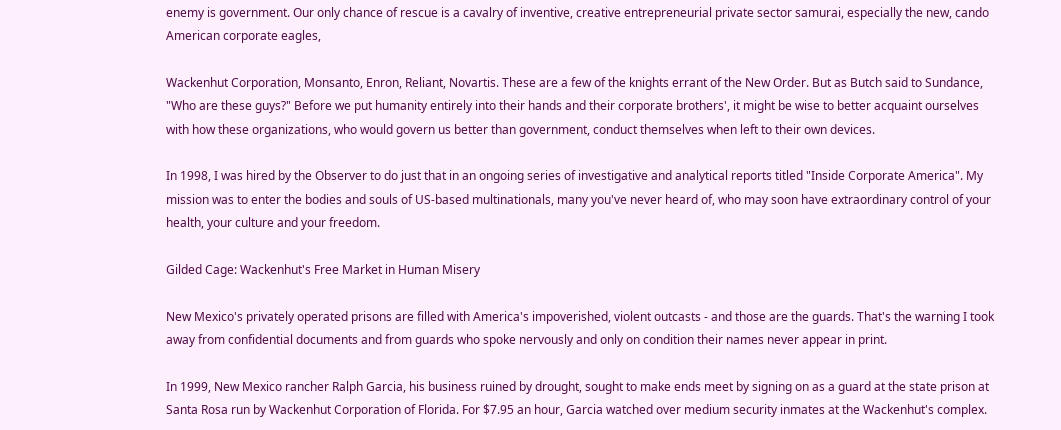enemy is government. Our only chance of rescue is a cavalry of inventive, creative entrepreneurial private sector samurai, especially the new, cando American corporate eagles,

Wackenhut Corporation, Monsanto, Enron, Reliant, Novartis. These are a few of the knights errant of the New Order. But as Butch said to Sundance, "Who are these guys?" Before we put humanity entirely into their hands and their corporate brothers', it might be wise to better acquaint ourselves with how these organizations, who would govern us better than government, conduct themselves when left to their own devices.

In 1998, I was hired by the Observer to do just that in an ongoing series of investigative and analytical reports titled "Inside Corporate America". My mission was to enter the bodies and souls of US-based multinationals, many you've never heard of, who may soon have extraordinary control of your health, your culture and your freedom.

Gilded Cage: Wackenhut's Free Market in Human Misery

New Mexico's privately operated prisons are filled with America's impoverished, violent outcasts - and those are the guards. That's the warning I took away from confidential documents and from guards who spoke nervously and only on condition their names never appear in print.

In 1999, New Mexico rancher Ralph Garcia, his business ruined by drought, sought to make ends meet by signing on as a guard at the state prison at Santa Rosa run by Wackenhut Corporation of Florida. For $7.95 an hour, Garcia watched over medium security inmates at the Wackenhut's complex.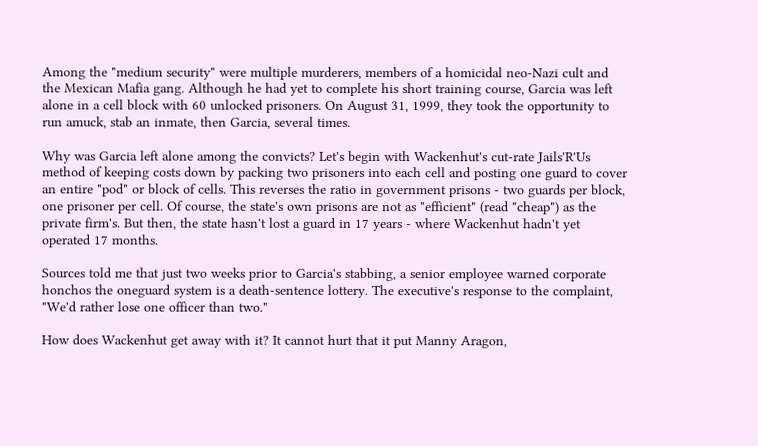Among the "medium security" were multiple murderers, members of a homicidal neo-Nazi cult and the Mexican Mafia gang. Although he had yet to complete his short training course, Garcia was left alone in a cell block with 60 unlocked prisoners. On August 31, 1999, they took the opportunity to run amuck, stab an inmate, then Garcia, several times.

Why was Garcia left alone among the convicts? Let's begin with Wackenhut's cut-rate Jails'R'Us method of keeping costs down by packing two prisoners into each cell and posting one guard to cover an entire "pod" or block of cells. This reverses the ratio in government prisons - two guards per block, one prisoner per cell. Of course, the state's own prisons are not as "efficient" (read "cheap") as the private firm's. But then, the state hasn't lost a guard in 17 years - where Wackenhut hadn't yet operated 17 months.

Sources told me that just two weeks prior to Garcia's stabbing, a senior employee warned corporate honchos the oneguard system is a death-sentence lottery. The executive's response to the complaint, "We'd rather lose one officer than two."

How does Wackenhut get away with it? It cannot hurt that it put Manny Aragon,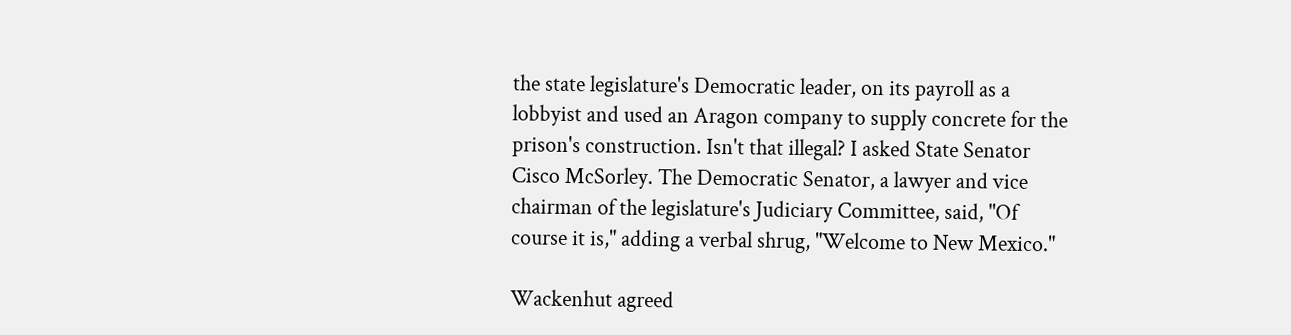the state legislature's Democratic leader, on its payroll as a lobbyist and used an Aragon company to supply concrete for the prison's construction. Isn't that illegal? I asked State Senator Cisco McSorley. The Democratic Senator, a lawyer and vice chairman of the legislature's Judiciary Committee, said, "Of course it is," adding a verbal shrug, "Welcome to New Mexico."

Wackenhut agreed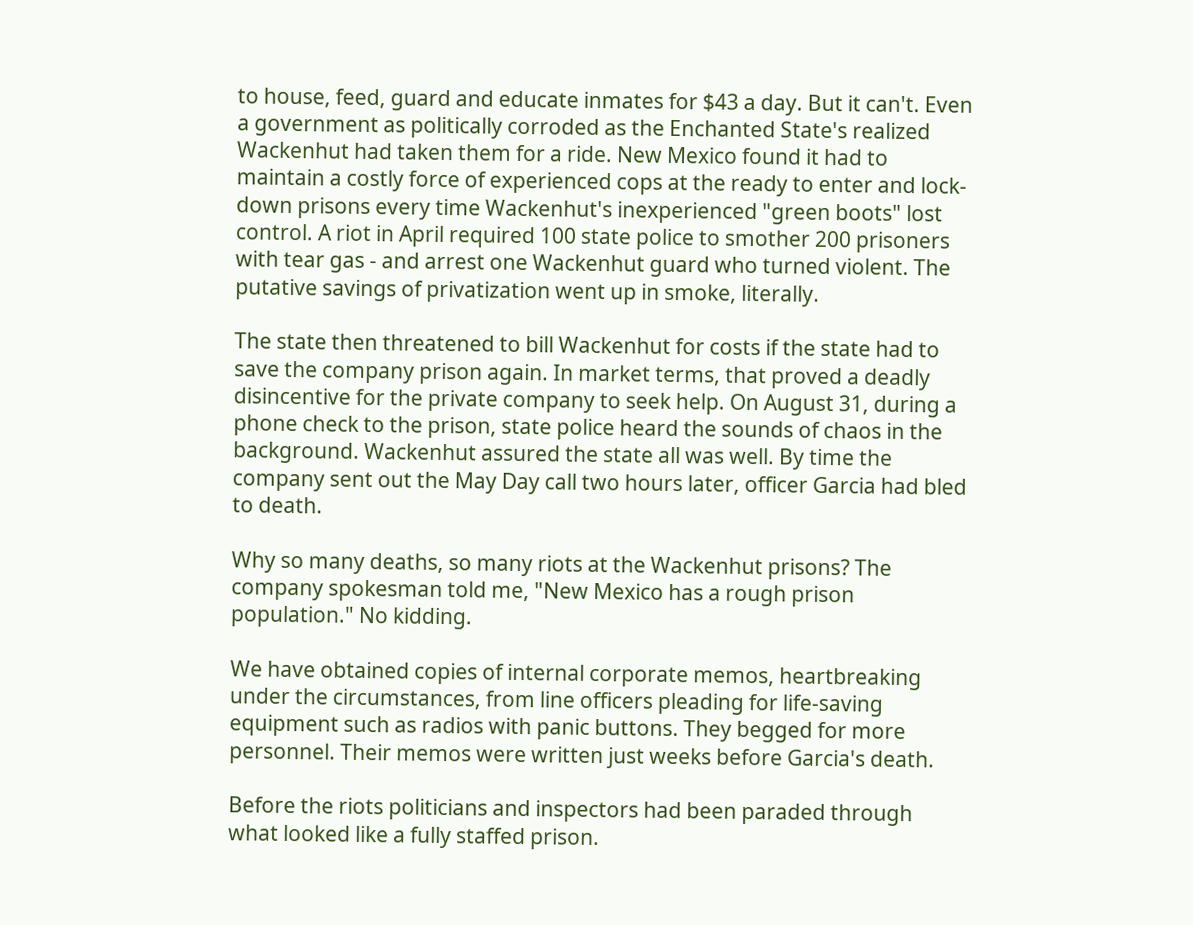to house, feed, guard and educate inmates for $43 a day. But it can't. Even a government as politically corroded as the Enchanted State's realized Wackenhut had taken them for a ride. New Mexico found it had to maintain a costly force of experienced cops at the ready to enter and lock-down prisons every time Wackenhut's inexperienced "green boots" lost control. A riot in April required 100 state police to smother 200 prisoners with tear gas - and arrest one Wackenhut guard who turned violent. The putative savings of privatization went up in smoke, literally.

The state then threatened to bill Wackenhut for costs if the state had to save the company prison again. In market terms, that proved a deadly disincentive for the private company to seek help. On August 31, during a phone check to the prison, state police heard the sounds of chaos in the background. Wackenhut assured the state all was well. By time the company sent out the May Day call two hours later, officer Garcia had bled to death.

Why so many deaths, so many riots at the Wackenhut prisons? The company spokesman told me, "New Mexico has a rough prison population." No kidding.

We have obtained copies of internal corporate memos, heartbreaking under the circumstances, from line officers pleading for life-saving equipment such as radios with panic buttons. They begged for more personnel. Their memos were written just weeks before Garcia's death.

Before the riots politicians and inspectors had been paraded through what looked like a fully staffed prison.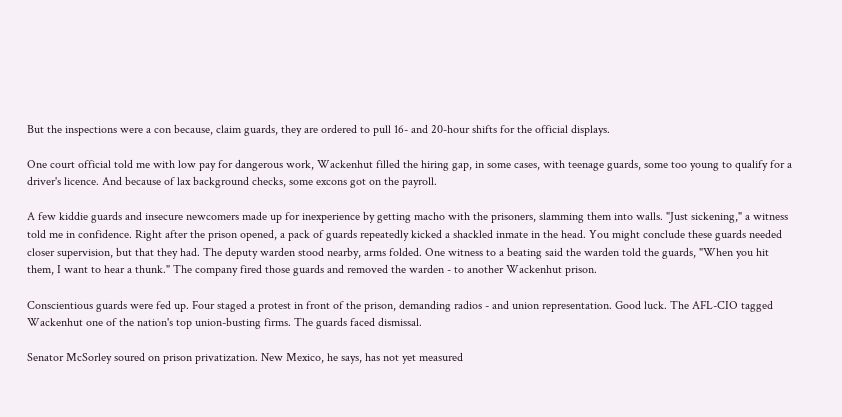But the inspections were a con because, claim guards, they are ordered to pull 16- and 20-hour shifts for the official displays.

One court official told me with low pay for dangerous work, Wackenhut filled the hiring gap, in some cases, with teenage guards, some too young to qualify for a driver's licence. And because of lax background checks, some excons got on the payroll.

A few kiddie guards and insecure newcomers made up for inexperience by getting macho with the prisoners, slamming them into walls. "Just sickening," a witness told me in confidence. Right after the prison opened, a pack of guards repeatedly kicked a shackled inmate in the head. You might conclude these guards needed closer supervision, but that they had. The deputy warden stood nearby, arms folded. One witness to a beating said the warden told the guards, "When you hit them, I want to hear a thunk." The company fired those guards and removed the warden - to another Wackenhut prison.

Conscientious guards were fed up. Four staged a protest in front of the prison, demanding radios - and union representation. Good luck. The AFL-CIO tagged Wackenhut one of the nation's top union-busting firms. The guards faced dismissal.

Senator McSorley soured on prison privatization. New Mexico, he says, has not yet measured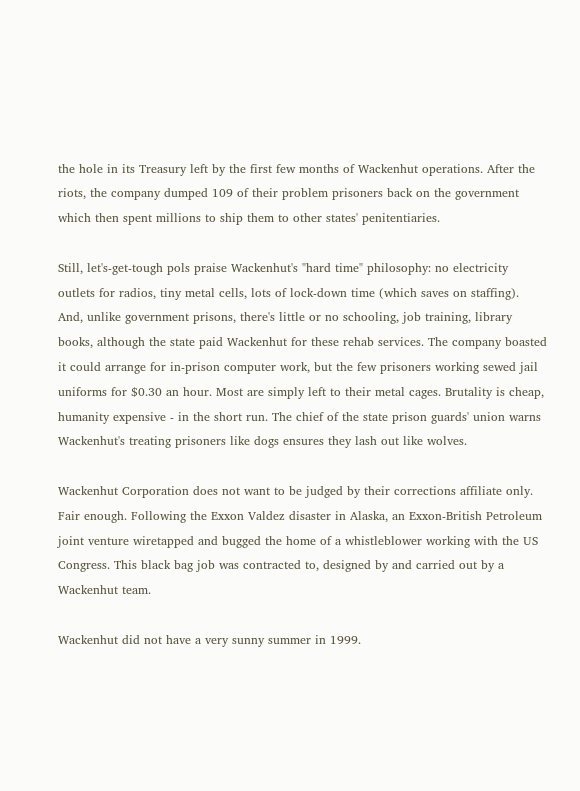the hole in its Treasury left by the first few months of Wackenhut operations. After the riots, the company dumped 109 of their problem prisoners back on the government which then spent millions to ship them to other states' penitentiaries.

Still, let's-get-tough pols praise Wackenhut's "hard time" philosophy: no electricity outlets for radios, tiny metal cells, lots of lock-down time (which saves on staffing). And, unlike government prisons, there's little or no schooling, job training, library books, although the state paid Wackenhut for these rehab services. The company boasted it could arrange for in-prison computer work, but the few prisoners working sewed jail uniforms for $0.30 an hour. Most are simply left to their metal cages. Brutality is cheap, humanity expensive - in the short run. The chief of the state prison guards' union warns Wackenhut's treating prisoners like dogs ensures they lash out like wolves.

Wackenhut Corporation does not want to be judged by their corrections affiliate only. Fair enough. Following the Exxon Valdez disaster in Alaska, an Exxon-British Petroleum joint venture wiretapped and bugged the home of a whistleblower working with the US Congress. This black bag job was contracted to, designed by and carried out by a Wackenhut team.

Wackenhut did not have a very sunny summer in 1999.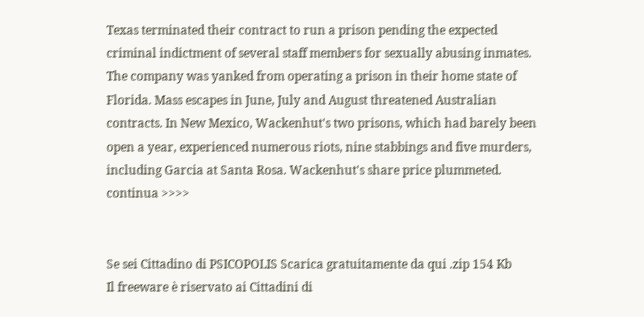Texas terminated their contract to run a prison pending the expected criminal indictment of several staff members for sexually abusing inmates. The company was yanked from operating a prison in their home state of Florida. Mass escapes in June, July and August threatened Australian contracts. In New Mexico, Wackenhut's two prisons, which had barely been open a year, experienced numerous riots, nine stabbings and five murders, including Garcia at Santa Rosa. Wackenhut's share price plummeted. continua >>>>


Se sei Cittadino di PSICOPOLIS Scarica gratuitamente da qui .zip 154 Kb
Il freeware è riservato ai Cittadini di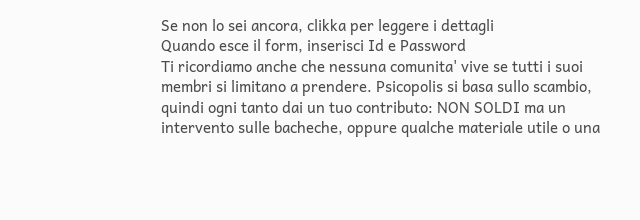Se non lo sei ancora, clikka per leggere i dettagli
Quando esce il form, inserisci Id e Password
Ti ricordiamo anche che nessuna comunita' vive se tutti i suoi membri si limitano a prendere. Psicopolis si basa sullo scambio, quindi ogni tanto dai un tuo contributo: NON SOLDI ma un intervento sulle bacheche, oppure qualche materiale utile o una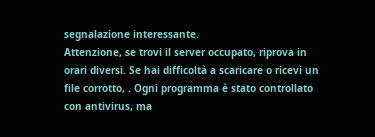segnalazione interessante.
Attenzione, se trovi il server occupato, riprova in orari diversi. Se hai difficoltà a scaricare o ricevi un file corrotto, . Ogni programma è stato controllato con antivirus, ma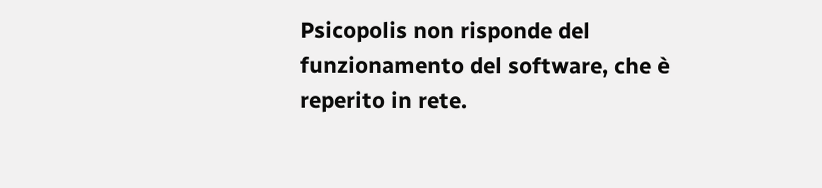Psicopolis non risponde del funzionamento del software, che è reperito in rete.